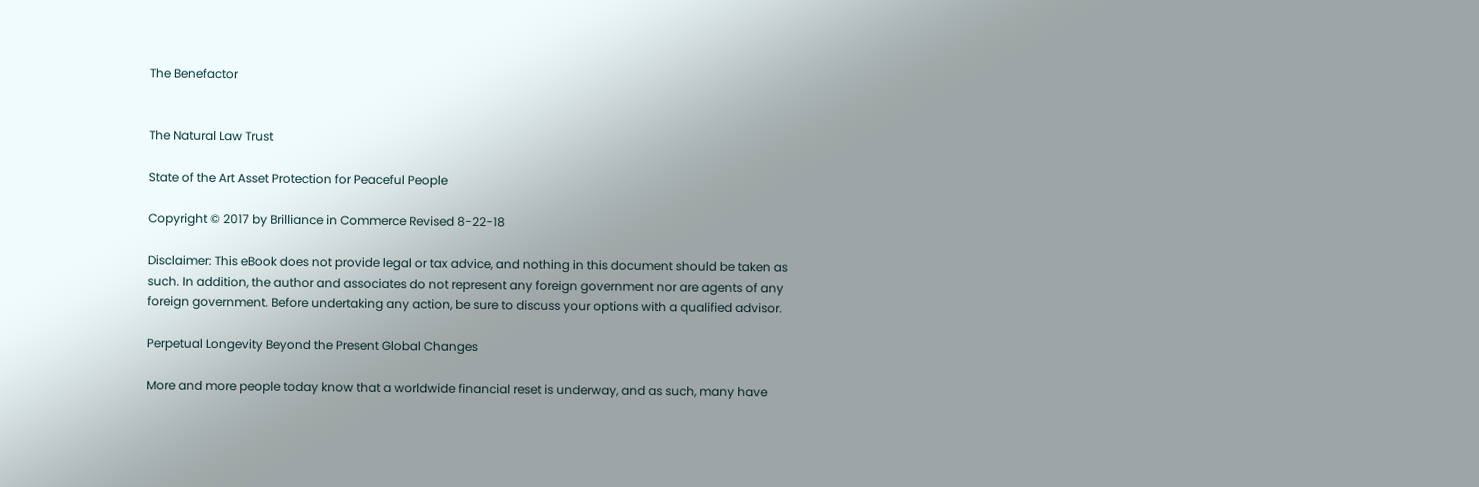The Benefactor


The Natural Law Trust

State of the Art Asset Protection for Peaceful People

Copyright © 2017 by Brilliance in Commerce Revised 8-22-18

Disclaimer: This eBook does not provide legal or tax advice, and nothing in this document should be taken as such. In addition, the author and associates do not represent any foreign government nor are agents of any foreign government. Before undertaking any action, be sure to discuss your options with a qualified advisor.

Perpetual Longevity Beyond the Present Global Changes

More and more people today know that a worldwide financial reset is underway, and as such, many have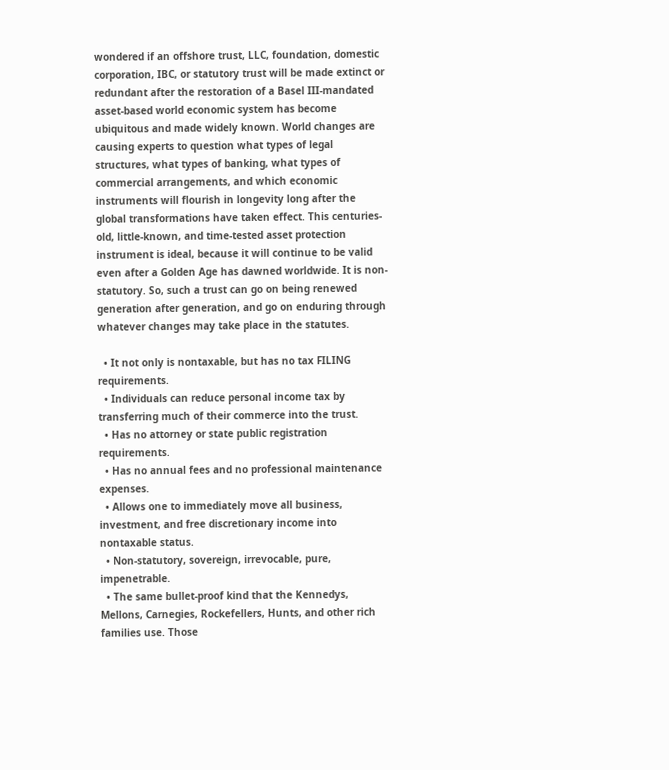wondered if an offshore trust, LLC, foundation, domestic corporation, IBC, or statutory trust will be made extinct or redundant after the restoration of a Basel III-mandated asset-based world economic system has become ubiquitous and made widely known. World changes are causing experts to question what types of legal structures, what types of banking, what types of commercial arrangements, and which economic instruments will flourish in longevity long after the global transformations have taken effect. This centuries-old, little-known, and time-tested asset protection instrument is ideal, because it will continue to be valid even after a Golden Age has dawned worldwide. It is non-statutory. So, such a trust can go on being renewed generation after generation, and go on enduring through whatever changes may take place in the statutes.

  • It not only is nontaxable, but has no tax FILING requirements.
  • Individuals can reduce personal income tax by transferring much of their commerce into the trust.
  • Has no attorney or state public registration requirements.
  • Has no annual fees and no professional maintenance expenses.
  • Allows one to immediately move all business, investment, and free discretionary income into nontaxable status.
  • Non-statutory, sovereign, irrevocable, pure, impenetrable.
  • The same bullet-proof kind that the Kennedys, Mellons, Carnegies, Rockefellers, Hunts, and other rich families use. Those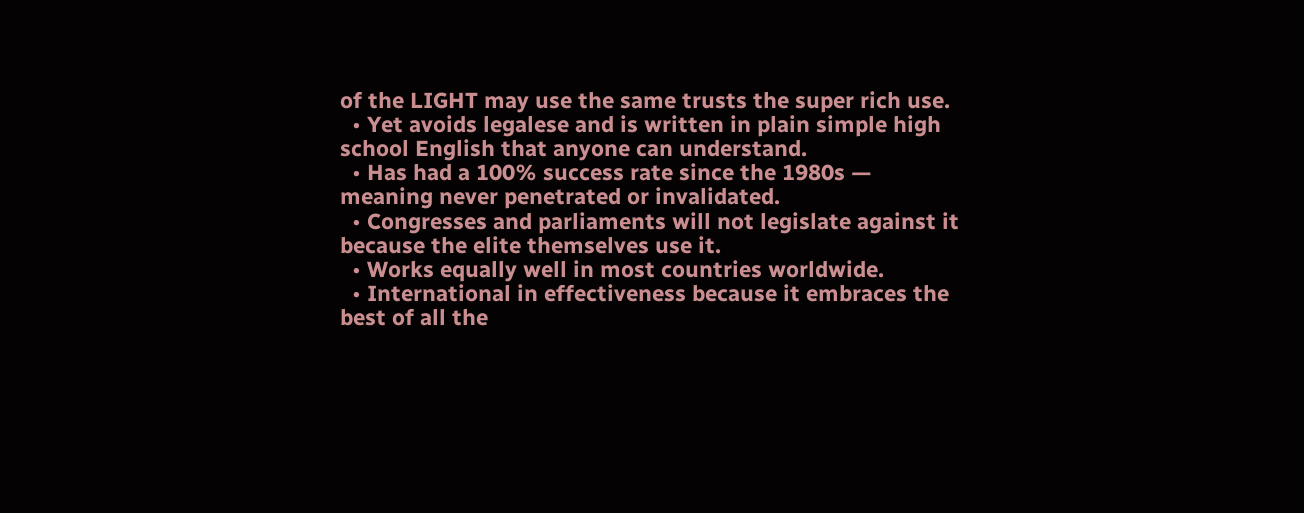of the LIGHT may use the same trusts the super rich use.
  • Yet avoids legalese and is written in plain simple high school English that anyone can understand.
  • Has had a 100% success rate since the 1980s — meaning never penetrated or invalidated.
  • Congresses and parliaments will not legislate against it because the elite themselves use it.
  • Works equally well in most countries worldwide.
  • International in effectiveness because it embraces the best of all the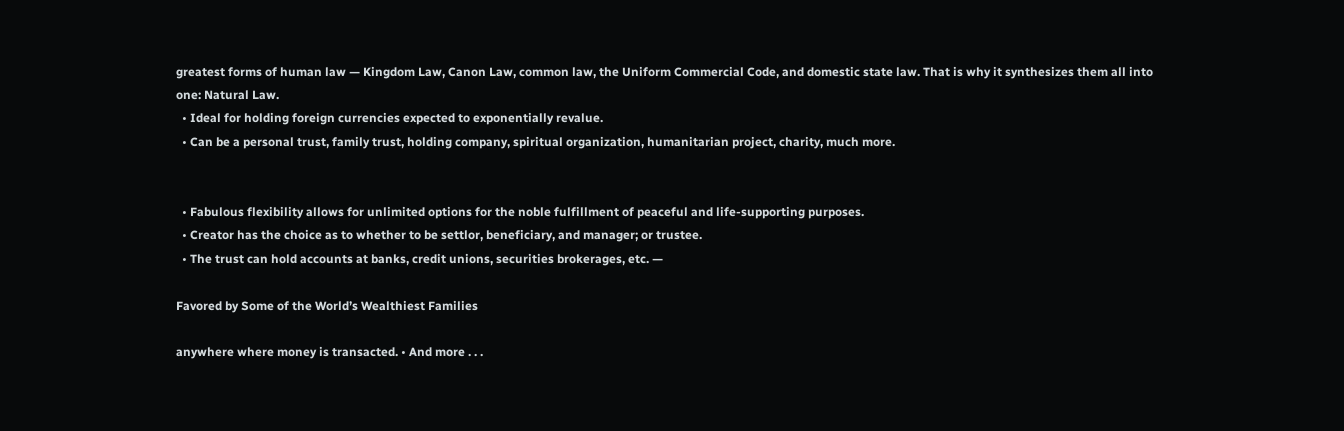greatest forms of human law — Kingdom Law, Canon Law, common law, the Uniform Commercial Code, and domestic state law. That is why it synthesizes them all into one: Natural Law.
  • Ideal for holding foreign currencies expected to exponentially revalue.
  • Can be a personal trust, family trust, holding company, spiritual organization, humanitarian project, charity, much more.


  • Fabulous flexibility allows for unlimited options for the noble fulfillment of peaceful and life-supporting purposes.
  • Creator has the choice as to whether to be settlor, beneficiary, and manager; or trustee.
  • The trust can hold accounts at banks, credit unions, securities brokerages, etc. —

Favored by Some of the World’s Wealthiest Families

anywhere where money is transacted. • And more . . .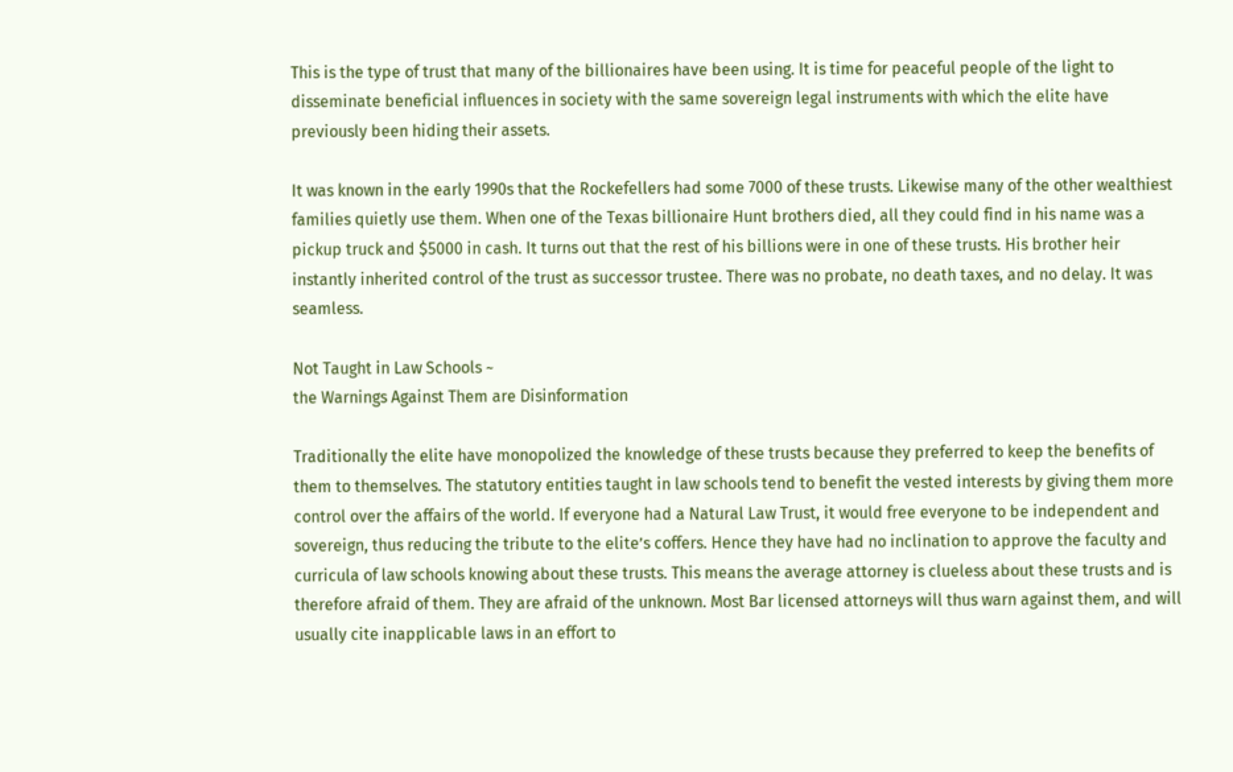This is the type of trust that many of the billionaires have been using. It is time for peaceful people of the light to disseminate beneficial influences in society with the same sovereign legal instruments with which the elite have previously been hiding their assets.

It was known in the early 1990s that the Rockefellers had some 7000 of these trusts. Likewise many of the other wealthiest families quietly use them. When one of the Texas billionaire Hunt brothers died, all they could find in his name was a pickup truck and $5000 in cash. It turns out that the rest of his billions were in one of these trusts. His brother heir instantly inherited control of the trust as successor trustee. There was no probate, no death taxes, and no delay. It was seamless.

Not Taught in Law Schools ~
the Warnings Against Them are Disinformation

Traditionally the elite have monopolized the knowledge of these trusts because they preferred to keep the benefits of them to themselves. The statutory entities taught in law schools tend to benefit the vested interests by giving them more control over the affairs of the world. If everyone had a Natural Law Trust, it would free everyone to be independent and sovereign, thus reducing the tribute to the elite’s coffers. Hence they have had no inclination to approve the faculty and curricula of law schools knowing about these trusts. This means the average attorney is clueless about these trusts and is therefore afraid of them. They are afraid of the unknown. Most Bar licensed attorneys will thus warn against them, and will usually cite inapplicable laws in an effort to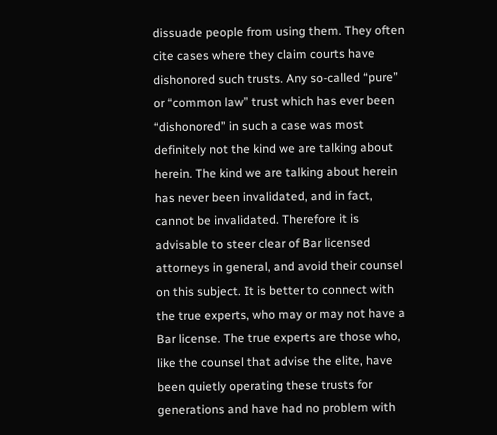dissuade people from using them. They often cite cases where they claim courts have dishonored such trusts. Any so-called “pure” or “common law” trust which has ever been “dishonored” in such a case was most definitely not the kind we are talking about herein. The kind we are talking about herein has never been invalidated, and in fact, cannot be invalidated. Therefore it is advisable to steer clear of Bar licensed attorneys in general, and avoid their counsel on this subject. It is better to connect with the true experts, who may or may not have a Bar license. The true experts are those who, like the counsel that advise the elite, have been quietly operating these trusts for generations and have had no problem with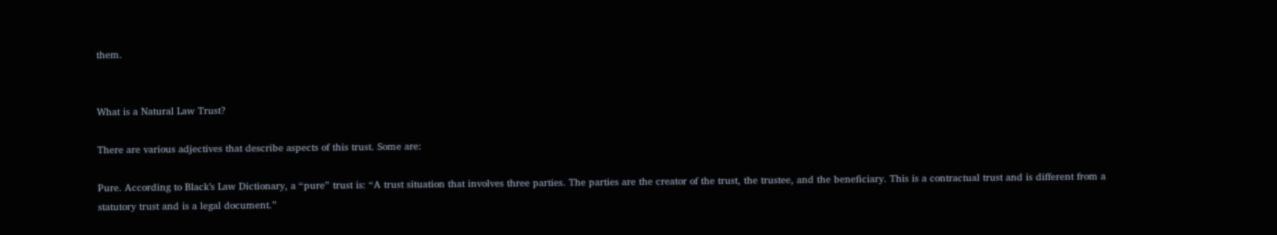them.


What is a Natural Law Trust?

There are various adjectives that describe aspects of this trust. Some are:

Pure. According to Black’s Law Dictionary, a “pure” trust is: “A trust situation that involves three parties. The parties are the creator of the trust, the trustee, and the beneficiary. This is a contractual trust and is different from a statutory trust and is a legal document.”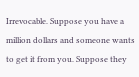Irrevocable. Suppose you have a million dollars and someone wants to get it from you. Suppose they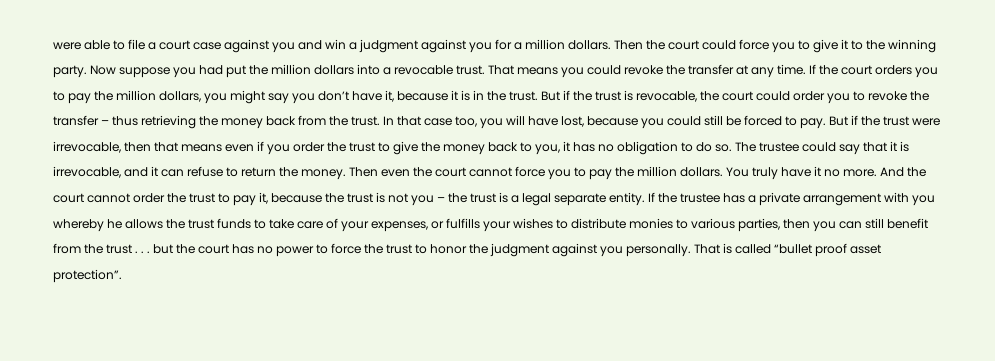were able to file a court case against you and win a judgment against you for a million dollars. Then the court could force you to give it to the winning party. Now suppose you had put the million dollars into a revocable trust. That means you could revoke the transfer at any time. If the court orders you to pay the million dollars, you might say you don’t have it, because it is in the trust. But if the trust is revocable, the court could order you to revoke the transfer – thus retrieving the money back from the trust. In that case too, you will have lost, because you could still be forced to pay. But if the trust were irrevocable, then that means even if you order the trust to give the money back to you, it has no obligation to do so. The trustee could say that it is irrevocable, and it can refuse to return the money. Then even the court cannot force you to pay the million dollars. You truly have it no more. And the court cannot order the trust to pay it, because the trust is not you – the trust is a legal separate entity. If the trustee has a private arrangement with you whereby he allows the trust funds to take care of your expenses, or fulfills your wishes to distribute monies to various parties, then you can still benefit from the trust . . . but the court has no power to force the trust to honor the judgment against you personally. That is called “bullet proof asset protection”.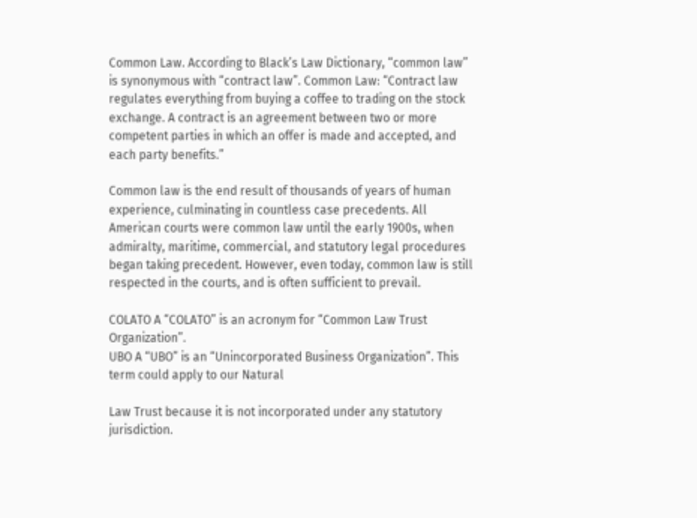Common Law. According to Black’s Law Dictionary, “common law” is synonymous with “contract law”. Common Law: “Contract law regulates everything from buying a coffee to trading on the stock exchange. A contract is an agreement between two or more competent parties in which an offer is made and accepted, and each party benefits.”

Common law is the end result of thousands of years of human experience, culminating in countless case precedents. All American courts were common law until the early 1900s, when admiralty, maritime, commercial, and statutory legal procedures began taking precedent. However, even today, common law is still respected in the courts, and is often sufficient to prevail.

COLATO A “COLATO” is an acronym for “Common Law Trust Organization”.
UBO A “UBO” is an “Unincorporated Business Organization”. This term could apply to our Natural

Law Trust because it is not incorporated under any statutory jurisdiction.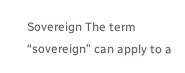Sovereign The term “sovereign” can apply to a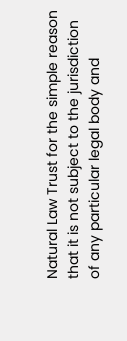Natural Law Trust for the simple reason that it is not subject to the jurisdiction of any particular legal body and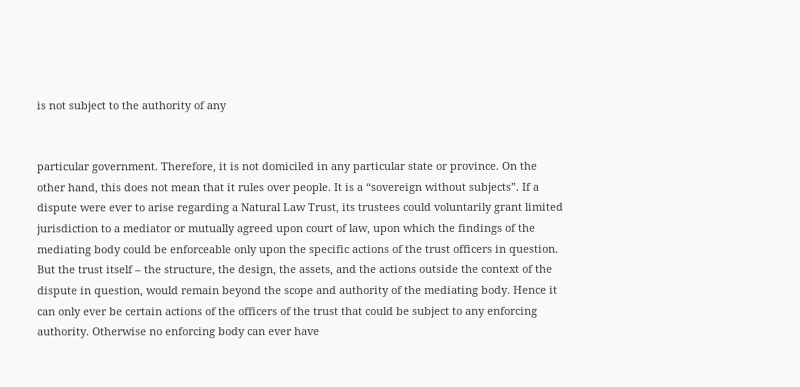is not subject to the authority of any


particular government. Therefore, it is not domiciled in any particular state or province. On the other hand, this does not mean that it rules over people. It is a “sovereign without subjects”. If a dispute were ever to arise regarding a Natural Law Trust, its trustees could voluntarily grant limited jurisdiction to a mediator or mutually agreed upon court of law, upon which the findings of the mediating body could be enforceable only upon the specific actions of the trust officers in question. But the trust itself – the structure, the design, the assets, and the actions outside the context of the dispute in question, would remain beyond the scope and authority of the mediating body. Hence it can only ever be certain actions of the officers of the trust that could be subject to any enforcing authority. Otherwise no enforcing body can ever have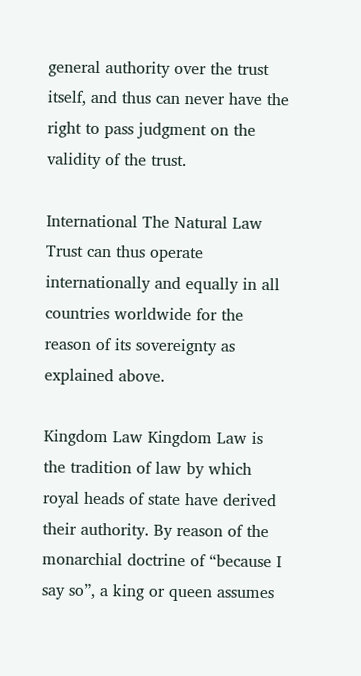general authority over the trust itself, and thus can never have the right to pass judgment on the validity of the trust.

International The Natural Law Trust can thus operate internationally and equally in all countries worldwide for the reason of its sovereignty as explained above.

Kingdom Law Kingdom Law is the tradition of law by which royal heads of state have derived their authority. By reason of the monarchial doctrine of “because I say so”, a king or queen assumes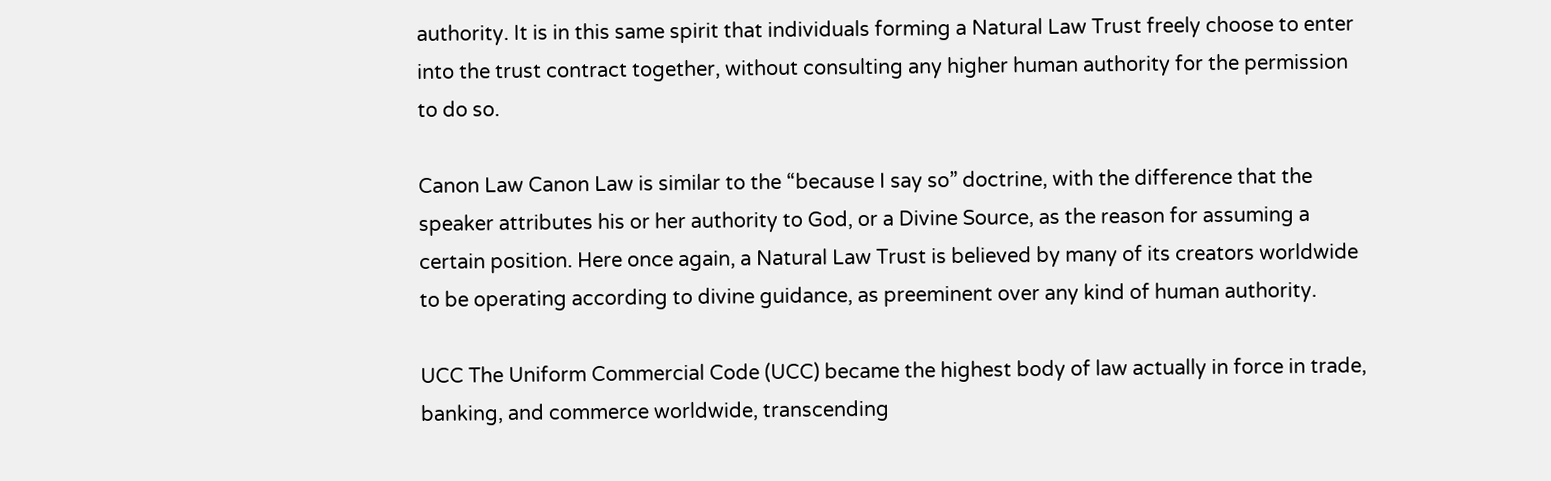authority. It is in this same spirit that individuals forming a Natural Law Trust freely choose to enter into the trust contract together, without consulting any higher human authority for the permission to do so.

Canon Law Canon Law is similar to the “because I say so” doctrine, with the difference that the speaker attributes his or her authority to God, or a Divine Source, as the reason for assuming a certain position. Here once again, a Natural Law Trust is believed by many of its creators worldwide to be operating according to divine guidance, as preeminent over any kind of human authority.

UCC The Uniform Commercial Code (UCC) became the highest body of law actually in force in trade, banking, and commerce worldwide, transcending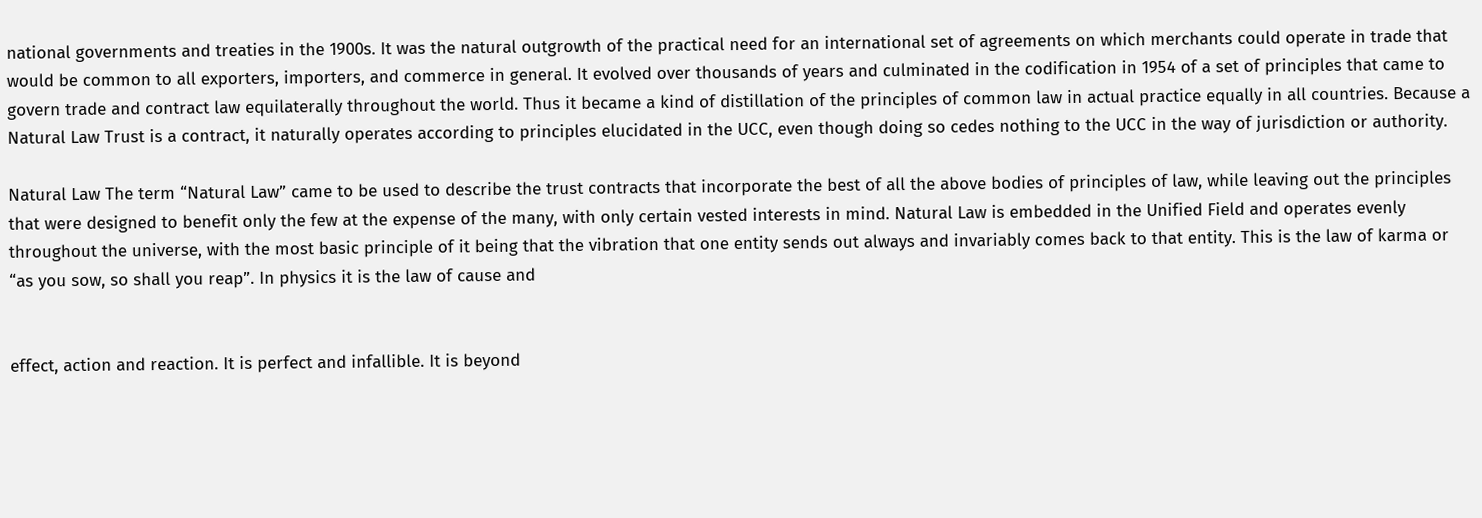national governments and treaties in the 1900s. It was the natural outgrowth of the practical need for an international set of agreements on which merchants could operate in trade that would be common to all exporters, importers, and commerce in general. It evolved over thousands of years and culminated in the codification in 1954 of a set of principles that came to govern trade and contract law equilaterally throughout the world. Thus it became a kind of distillation of the principles of common law in actual practice equally in all countries. Because a Natural Law Trust is a contract, it naturally operates according to principles elucidated in the UCC, even though doing so cedes nothing to the UCC in the way of jurisdiction or authority.

Natural Law The term “Natural Law” came to be used to describe the trust contracts that incorporate the best of all the above bodies of principles of law, while leaving out the principles that were designed to benefit only the few at the expense of the many, with only certain vested interests in mind. Natural Law is embedded in the Unified Field and operates evenly throughout the universe, with the most basic principle of it being that the vibration that one entity sends out always and invariably comes back to that entity. This is the law of karma or “as you sow, so shall you reap”. In physics it is the law of cause and


effect, action and reaction. It is perfect and infallible. It is beyond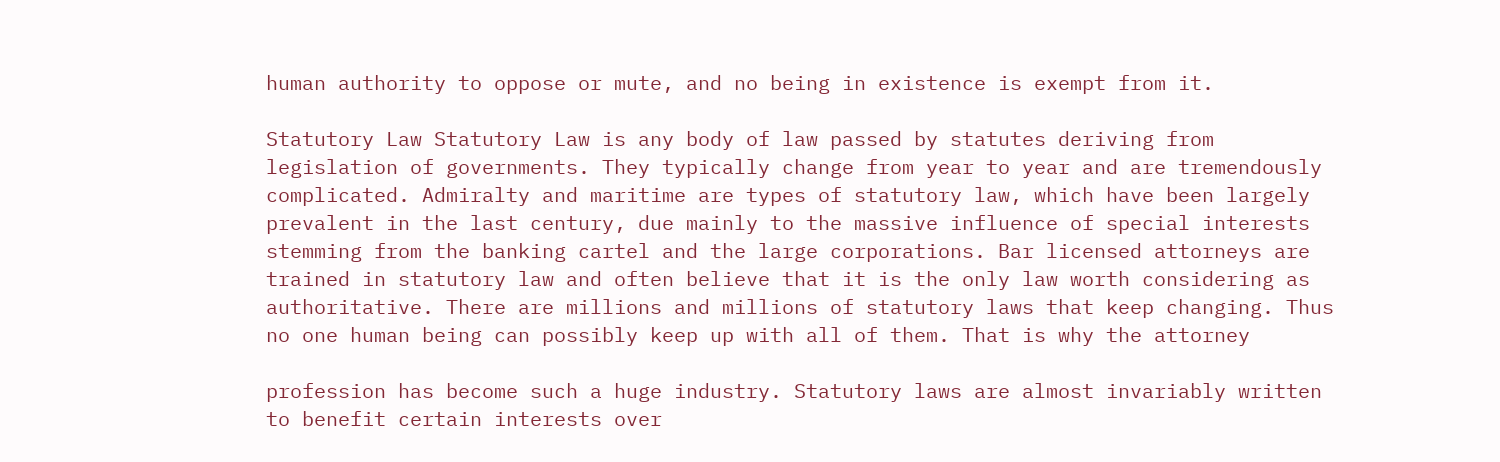human authority to oppose or mute, and no being in existence is exempt from it.

Statutory Law Statutory Law is any body of law passed by statutes deriving from legislation of governments. They typically change from year to year and are tremendously complicated. Admiralty and maritime are types of statutory law, which have been largely prevalent in the last century, due mainly to the massive influence of special interests stemming from the banking cartel and the large corporations. Bar licensed attorneys are trained in statutory law and often believe that it is the only law worth considering as authoritative. There are millions and millions of statutory laws that keep changing. Thus no one human being can possibly keep up with all of them. That is why the attorney

profession has become such a huge industry. Statutory laws are almost invariably written to benefit certain interests over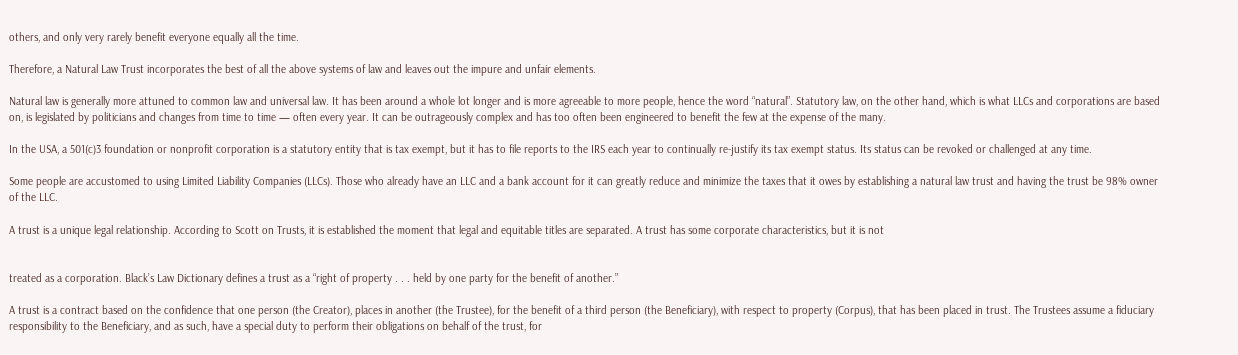others, and only very rarely benefit everyone equally all the time.

Therefore, a Natural Law Trust incorporates the best of all the above systems of law and leaves out the impure and unfair elements.

Natural law is generally more attuned to common law and universal law. It has been around a whole lot longer and is more agreeable to more people, hence the word “natural”. Statutory law, on the other hand, which is what LLCs and corporations are based on, is legislated by politicians and changes from time to time — often every year. It can be outrageously complex and has too often been engineered to benefit the few at the expense of the many.

In the USA, a 501(c)3 foundation or nonprofit corporation is a statutory entity that is tax exempt, but it has to file reports to the IRS each year to continually re-justify its tax exempt status. Its status can be revoked or challenged at any time.

Some people are accustomed to using Limited Liability Companies (LLCs). Those who already have an LLC and a bank account for it can greatly reduce and minimize the taxes that it owes by establishing a natural law trust and having the trust be 98% owner of the LLC.

A trust is a unique legal relationship. According to Scott on Trusts, it is established the moment that legal and equitable titles are separated. A trust has some corporate characteristics, but it is not


treated as a corporation. Black’s Law Dictionary defines a trust as a “right of property . . . held by one party for the benefit of another.”

A trust is a contract based on the confidence that one person (the Creator), places in another (the Trustee), for the benefit of a third person (the Beneficiary), with respect to property (Corpus), that has been placed in trust. The Trustees assume a fiduciary responsibility to the Beneficiary, and as such, have a special duty to perform their obligations on behalf of the trust, for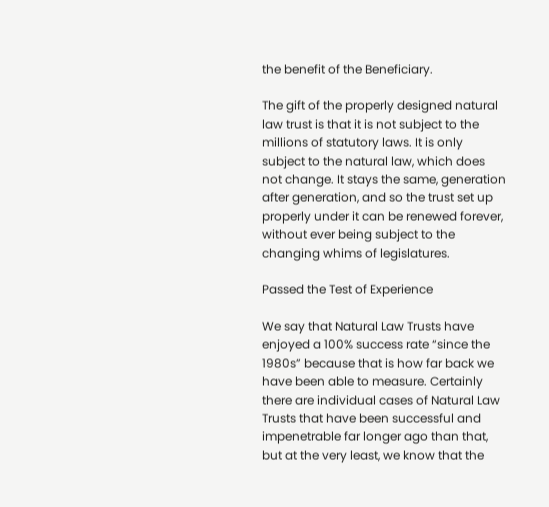the benefit of the Beneficiary.

The gift of the properly designed natural law trust is that it is not subject to the millions of statutory laws. It is only subject to the natural law, which does not change. It stays the same, generation after generation, and so the trust set up properly under it can be renewed forever, without ever being subject to the changing whims of legislatures.

Passed the Test of Experience

We say that Natural Law Trusts have enjoyed a 100% success rate “since the 1980s” because that is how far back we have been able to measure. Certainly there are individual cases of Natural Law Trusts that have been successful and impenetrable far longer ago than that, but at the very least, we know that the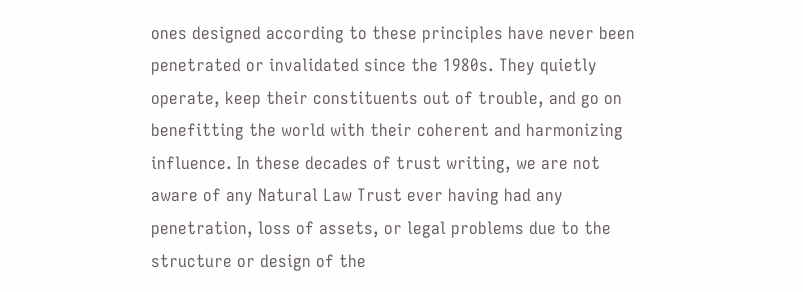ones designed according to these principles have never been penetrated or invalidated since the 1980s. They quietly operate, keep their constituents out of trouble, and go on benefitting the world with their coherent and harmonizing influence. In these decades of trust writing, we are not aware of any Natural Law Trust ever having had any penetration, loss of assets, or legal problems due to the structure or design of the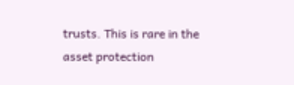trusts. This is rare in the asset protection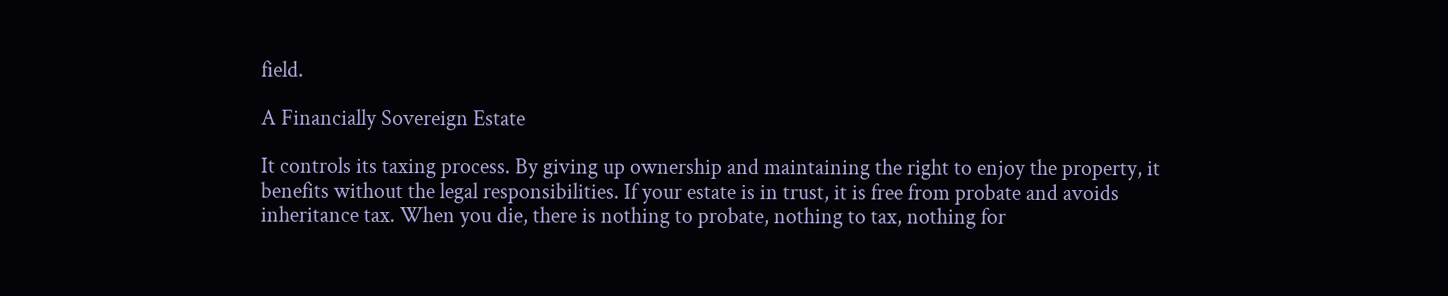field.

A Financially Sovereign Estate

It controls its taxing process. By giving up ownership and maintaining the right to enjoy the property, it benefits without the legal responsibilities. If your estate is in trust, it is free from probate and avoids inheritance tax. When you die, there is nothing to probate, nothing to tax, nothing for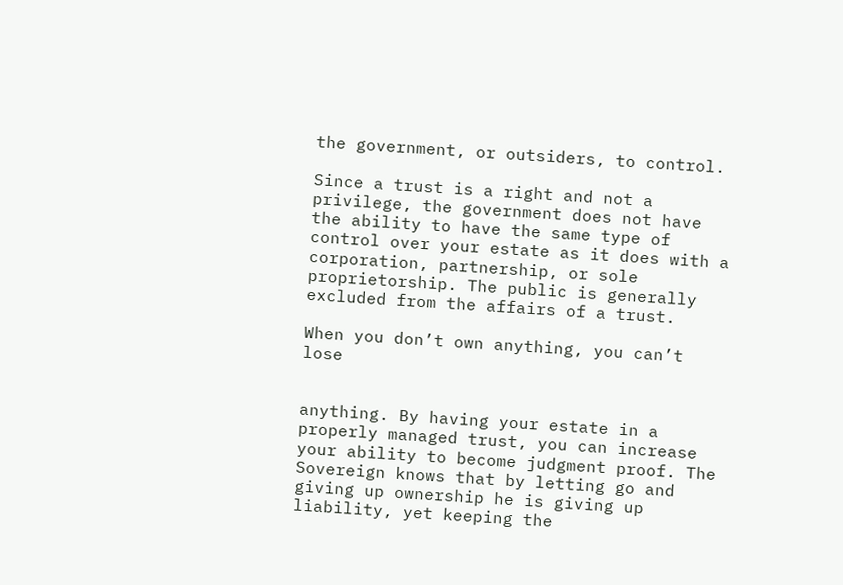the government, or outsiders, to control.

Since a trust is a right and not a privilege, the government does not have the ability to have the same type of control over your estate as it does with a corporation, partnership, or sole proprietorship. The public is generally excluded from the affairs of a trust.

When you don’t own anything, you can’t lose


anything. By having your estate in a properly managed trust, you can increase your ability to become judgment proof. The Sovereign knows that by letting go and giving up ownership he is giving up liability, yet keeping the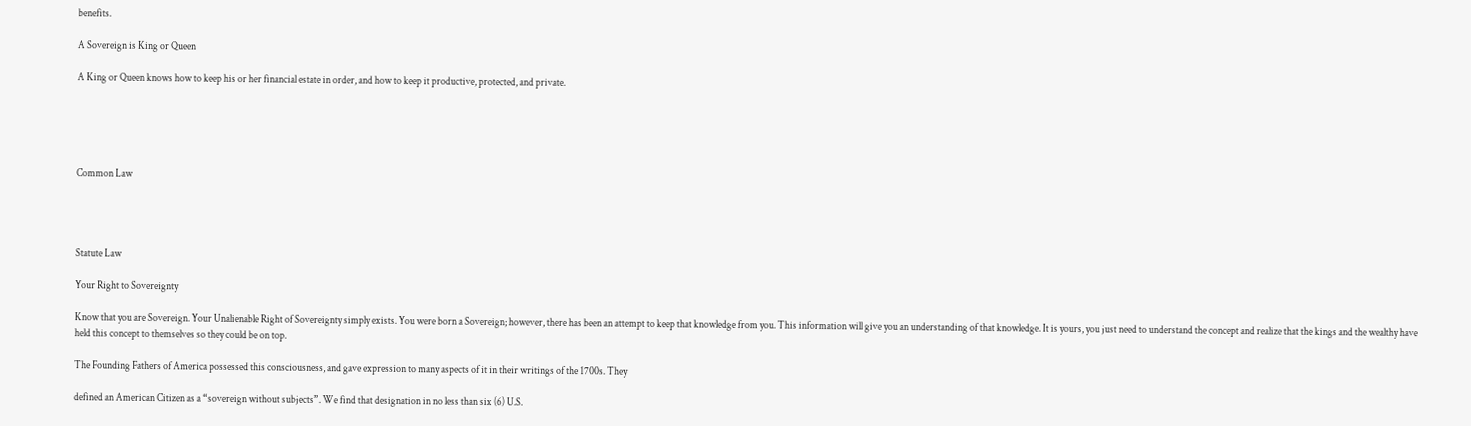benefits.

A Sovereign is King or Queen

A King or Queen knows how to keep his or her financial estate in order, and how to keep it productive, protected, and private.





Common Law




Statute Law

Your Right to Sovereignty

Know that you are Sovereign. Your Unalienable Right of Sovereignty simply exists. You were born a Sovereign; however, there has been an attempt to keep that knowledge from you. This information will give you an understanding of that knowledge. It is yours, you just need to understand the concept and realize that the kings and the wealthy have held this concept to themselves so they could be on top.

The Founding Fathers of America possessed this consciousness, and gave expression to many aspects of it in their writings of the 1700s. They

defined an American Citizen as a “sovereign without subjects”. We find that designation in no less than six (6) U.S.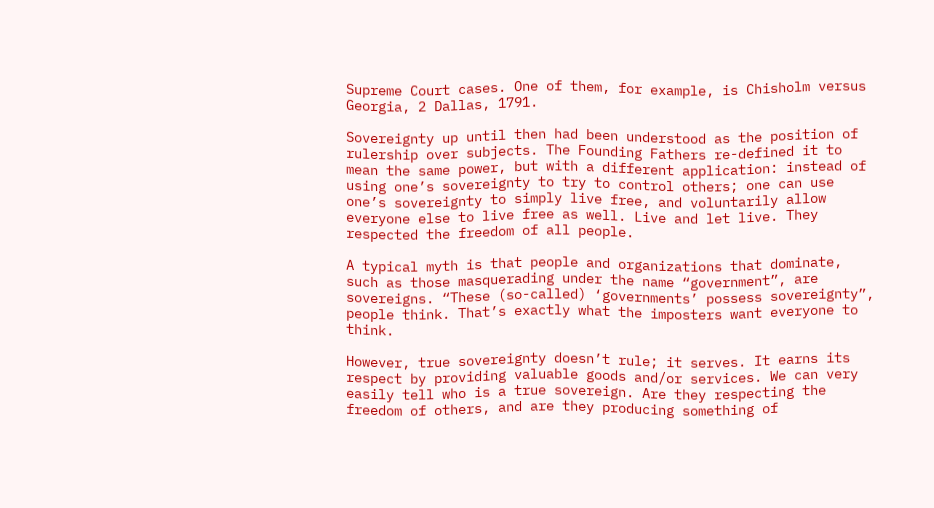Supreme Court cases. One of them, for example, is Chisholm versus Georgia, 2 Dallas, 1791.

Sovereignty up until then had been understood as the position of rulership over subjects. The Founding Fathers re-defined it to mean the same power, but with a different application: instead of using one’s sovereignty to try to control others; one can use one’s sovereignty to simply live free, and voluntarily allow everyone else to live free as well. Live and let live. They respected the freedom of all people.

A typical myth is that people and organizations that dominate, such as those masquerading under the name “government”, are sovereigns. “These (so-called) ‘governments’ possess sovereignty”, people think. That’s exactly what the imposters want everyone to think.

However, true sovereignty doesn’t rule; it serves. It earns its respect by providing valuable goods and/or services. We can very easily tell who is a true sovereign. Are they respecting the freedom of others, and are they producing something of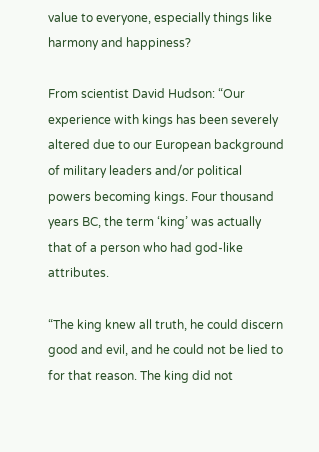value to everyone, especially things like harmony and happiness?

From scientist David Hudson: “Our experience with kings has been severely altered due to our European background of military leaders and/or political powers becoming kings. Four thousand years BC, the term ‘king’ was actually that of a person who had god-like attributes.

“The king knew all truth, he could discern good and evil, and he could not be lied to for that reason. The king did not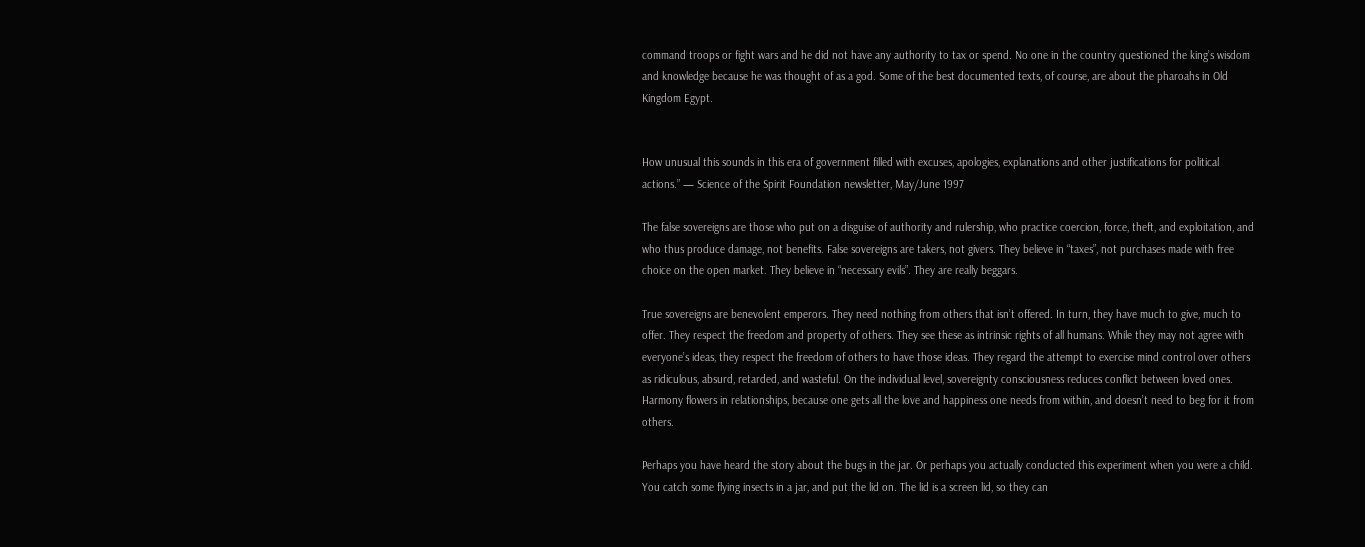command troops or fight wars and he did not have any authority to tax or spend. No one in the country questioned the king’s wisdom and knowledge because he was thought of as a god. Some of the best documented texts, of course, are about the pharoahs in Old Kingdom Egypt.


How unusual this sounds in this era of government filled with excuses, apologies, explanations and other justifications for political actions.” — Science of the Spirit Foundation newsletter, May/June 1997

The false sovereigns are those who put on a disguise of authority and rulership, who practice coercion, force, theft, and exploitation, and who thus produce damage, not benefits. False sovereigns are takers, not givers. They believe in “taxes”, not purchases made with free choice on the open market. They believe in “necessary evils”. They are really beggars.

True sovereigns are benevolent emperors. They need nothing from others that isn’t offered. In turn, they have much to give, much to offer. They respect the freedom and property of others. They see these as intrinsic rights of all humans. While they may not agree with everyone’s ideas, they respect the freedom of others to have those ideas. They regard the attempt to exercise mind control over others as ridiculous, absurd, retarded, and wasteful. On the individual level, sovereignty consciousness reduces conflict between loved ones. Harmony flowers in relationships, because one gets all the love and happiness one needs from within, and doesn’t need to beg for it from others.

Perhaps you have heard the story about the bugs in the jar. Or perhaps you actually conducted this experiment when you were a child. You catch some flying insects in a jar, and put the lid on. The lid is a screen lid, so they can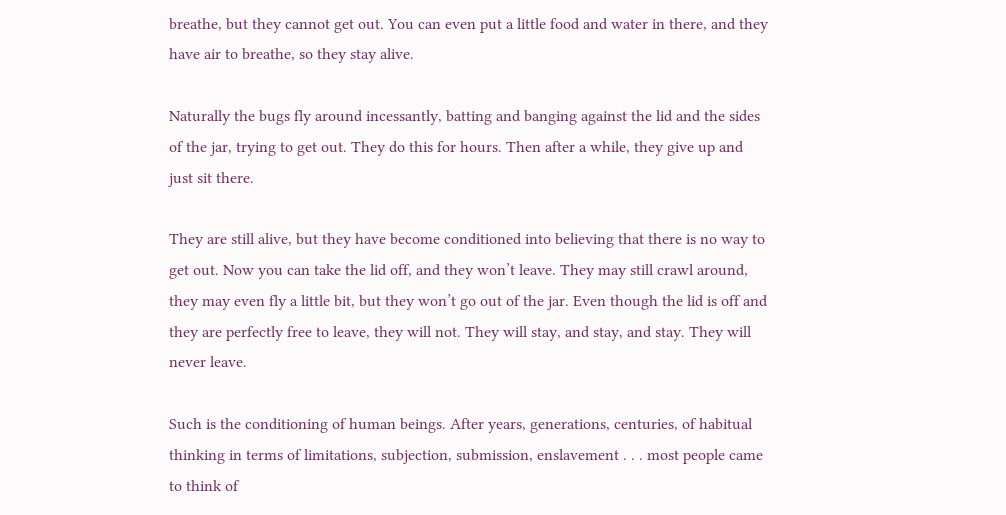breathe, but they cannot get out. You can even put a little food and water in there, and they have air to breathe, so they stay alive.

Naturally the bugs fly around incessantly, batting and banging against the lid and the sides of the jar, trying to get out. They do this for hours. Then after a while, they give up and just sit there.

They are still alive, but they have become conditioned into believing that there is no way to get out. Now you can take the lid off, and they won’t leave. They may still crawl around, they may even fly a little bit, but they won’t go out of the jar. Even though the lid is off and they are perfectly free to leave, they will not. They will stay, and stay, and stay. They will never leave.

Such is the conditioning of human beings. After years, generations, centuries, of habitual thinking in terms of limitations, subjection, submission, enslavement . . . most people came to think of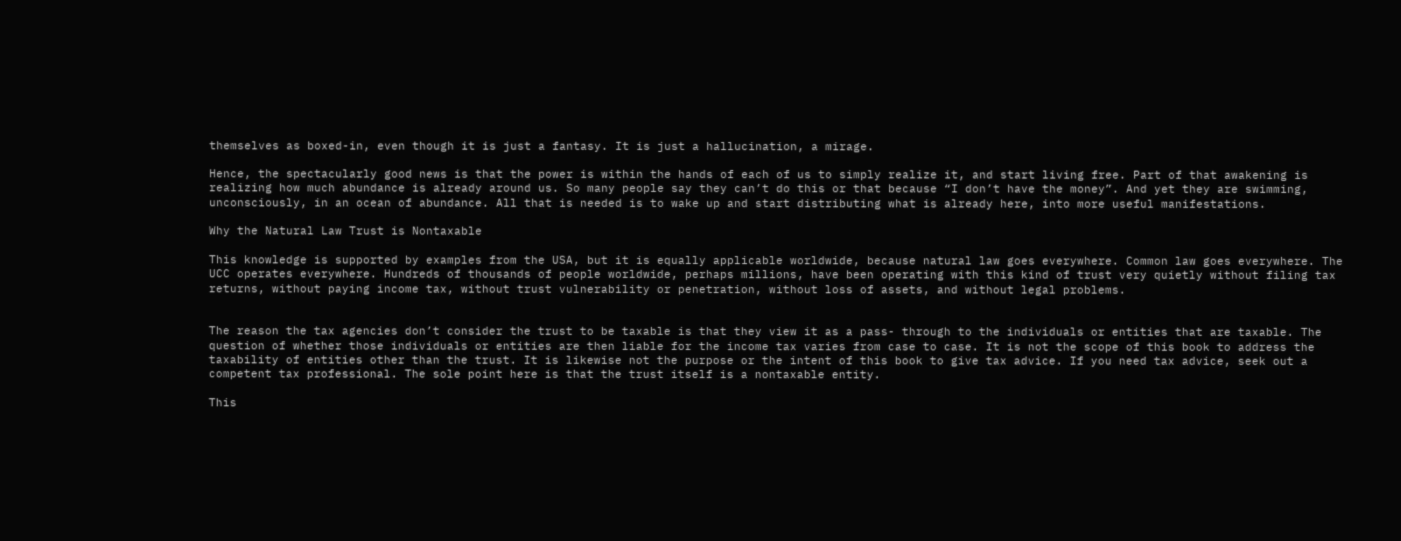themselves as boxed-in, even though it is just a fantasy. It is just a hallucination, a mirage.

Hence, the spectacularly good news is that the power is within the hands of each of us to simply realize it, and start living free. Part of that awakening is realizing how much abundance is already around us. So many people say they can’t do this or that because “I don’t have the money”. And yet they are swimming, unconsciously, in an ocean of abundance. All that is needed is to wake up and start distributing what is already here, into more useful manifestations.

Why the Natural Law Trust is Nontaxable

This knowledge is supported by examples from the USA, but it is equally applicable worldwide, because natural law goes everywhere. Common law goes everywhere. The UCC operates everywhere. Hundreds of thousands of people worldwide, perhaps millions, have been operating with this kind of trust very quietly without filing tax returns, without paying income tax, without trust vulnerability or penetration, without loss of assets, and without legal problems.


The reason the tax agencies don’t consider the trust to be taxable is that they view it as a pass- through to the individuals or entities that are taxable. The question of whether those individuals or entities are then liable for the income tax varies from case to case. It is not the scope of this book to address the taxability of entities other than the trust. It is likewise not the purpose or the intent of this book to give tax advice. If you need tax advice, seek out a competent tax professional. The sole point here is that the trust itself is a nontaxable entity.

This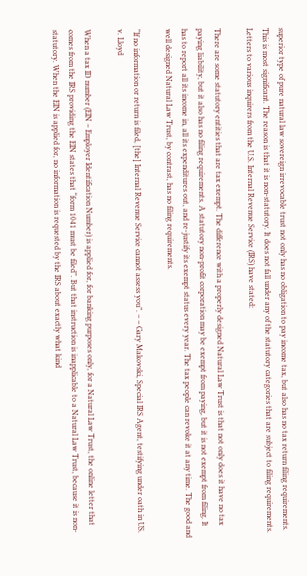superior type of pure natural law sovereign irrevocable trust not only has no obligation to pay income tax, but also has no tax return filing requirements. This is most significant. The reason is that it is non-statutory. It does not fall under any of the statutory categories that are subject to filing requirements. Letters to various inquirers from the U.S. Internal Revenue Service (IRS) have stated:

There are some statutory entities that are tax exempt. The difference with a properly designed Natural Law Trust is that not only does it have no tax paying liability, but it also has no filing requirements. A statutory non-profit corporation may be exempt from paying, but it is not exempt from filing. It has to report all its income in, all its expenditures out, and re-justify its exempt status every year. The tax people can revoke it at any time. The good and well designed Natural Law Trust, by contrast, has no filing requirements.

“If no information or return is filed, [the] Internal Revenue Service cannot assess you”. – – Gary Makovski, Special IRS Agent, testifying under oath in US. v. Lloyd

When a tax ID number (EIN – Employer Identification Number) is applied for, for banking purposes only, for a Natural Law Trust, the online letter that comes from the IRS providing the EIN states that “form 1041 must be filed”. But that instruction is inapplicable to a Natural Law Trust, because it is non-statutory. When the EIN is applied for, no information is requested by the IRS about exactly what kind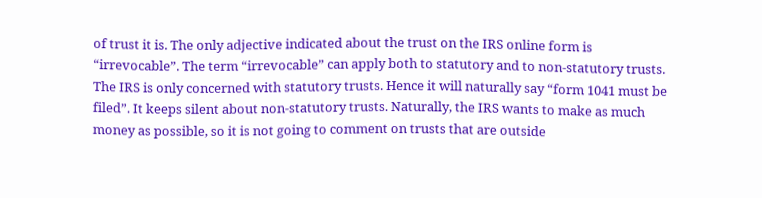of trust it is. The only adjective indicated about the trust on the IRS online form is “irrevocable”. The term “irrevocable” can apply both to statutory and to non-statutory trusts. The IRS is only concerned with statutory trusts. Hence it will naturally say “form 1041 must be filed”. It keeps silent about non-statutory trusts. Naturally, the IRS wants to make as much money as possible, so it is not going to comment on trusts that are outside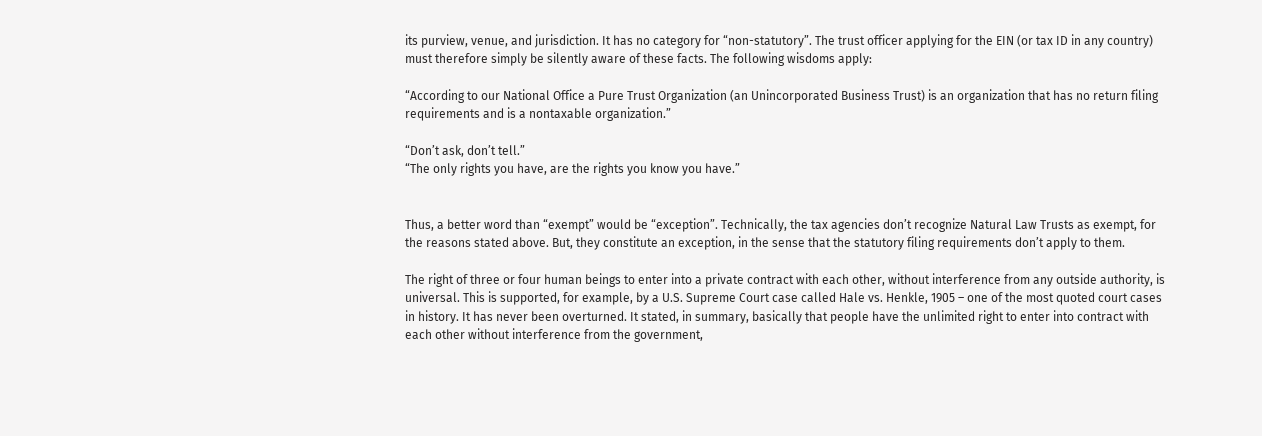its purview, venue, and jurisdiction. It has no category for “non-statutory”. The trust officer applying for the EIN (or tax ID in any country) must therefore simply be silently aware of these facts. The following wisdoms apply:

“According to our National Office a Pure Trust Organization (an Unincorporated Business Trust) is an organization that has no return filing requirements and is a nontaxable organization.”

“Don’t ask, don’t tell.”
“The only rights you have, are the rights you know you have.”


Thus, a better word than “exempt” would be “exception”. Technically, the tax agencies don’t recognize Natural Law Trusts as exempt, for the reasons stated above. But, they constitute an exception, in the sense that the statutory filing requirements don’t apply to them.

The right of three or four human beings to enter into a private contract with each other, without interference from any outside authority, is universal. This is supported, for example, by a U.S. Supreme Court case called Hale vs. Henkle, 1905 – one of the most quoted court cases in history. It has never been overturned. It stated, in summary, basically that people have the unlimited right to enter into contract with each other without interference from the government,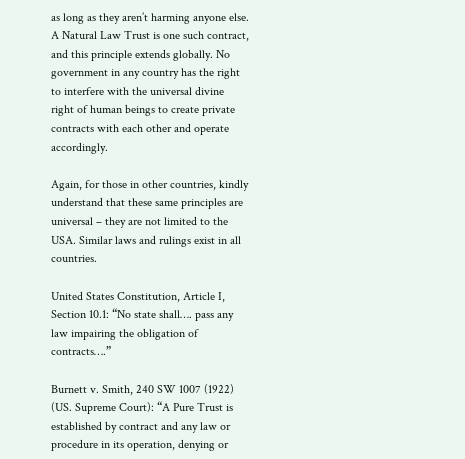as long as they aren’t harming anyone else. A Natural Law Trust is one such contract, and this principle extends globally. No government in any country has the right to interfere with the universal divine right of human beings to create private contracts with each other and operate accordingly.

Again, for those in other countries, kindly understand that these same principles are universal – they are not limited to the USA. Similar laws and rulings exist in all countries.

United States Constitution, Article I, Section 10.1: “No state shall…. pass any law impairing the obligation of contracts….”

Burnett v. Smith, 240 SW 1007 (1922) (US. Supreme Court): “A Pure Trust is established by contract and any law or procedure in its operation, denying or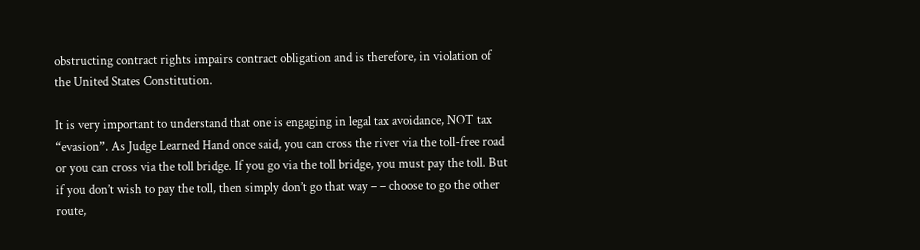obstructing contract rights impairs contract obligation and is therefore, in violation of the United States Constitution.

It is very important to understand that one is engaging in legal tax avoidance, NOT tax “evasion”. As Judge Learned Hand once said, you can cross the river via the toll-free road or you can cross via the toll bridge. If you go via the toll bridge, you must pay the toll. But if you don’t wish to pay the toll, then simply don’t go that way – – choose to go the other route,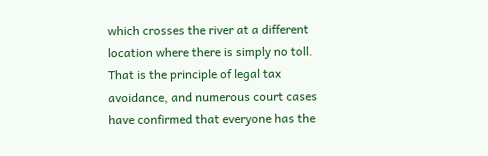which crosses the river at a different location where there is simply no toll. That is the principle of legal tax avoidance, and numerous court cases have confirmed that everyone has the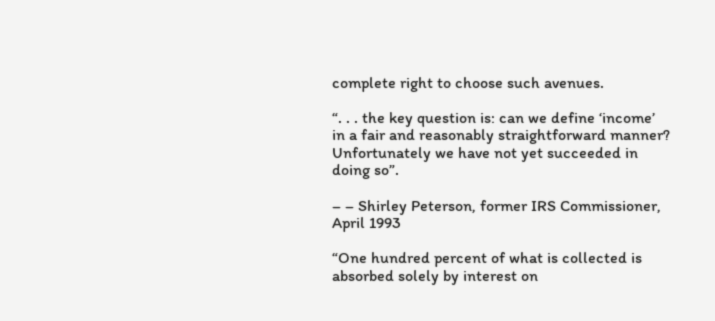complete right to choose such avenues.

“. . . the key question is: can we define ‘income’ in a fair and reasonably straightforward manner? Unfortunately we have not yet succeeded in doing so”.

– – Shirley Peterson, former IRS Commissioner, April 1993

“One hundred percent of what is collected is absorbed solely by interest on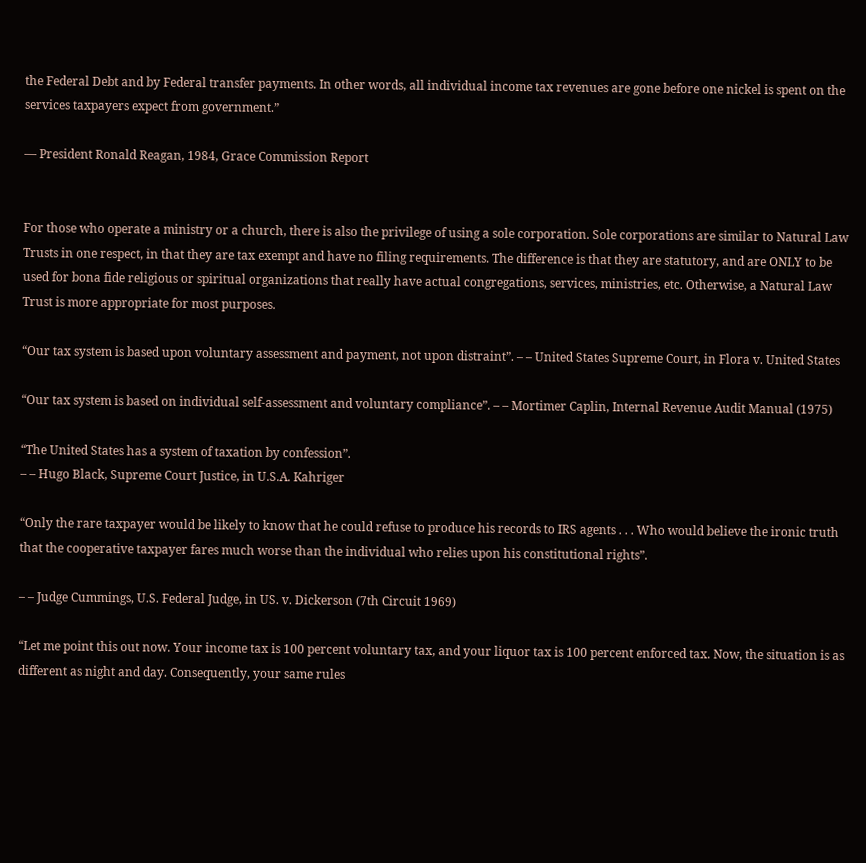the Federal Debt and by Federal transfer payments. In other words, all individual income tax revenues are gone before one nickel is spent on the services taxpayers expect from government.”

— President Ronald Reagan, 1984, Grace Commission Report


For those who operate a ministry or a church, there is also the privilege of using a sole corporation. Sole corporations are similar to Natural Law Trusts in one respect, in that they are tax exempt and have no filing requirements. The difference is that they are statutory, and are ONLY to be used for bona fide religious or spiritual organizations that really have actual congregations, services, ministries, etc. Otherwise, a Natural Law Trust is more appropriate for most purposes.

“Our tax system is based upon voluntary assessment and payment, not upon distraint”. – – United States Supreme Court, in Flora v. United States

“Our tax system is based on individual self-assessment and voluntary compliance”. – – Mortimer Caplin, Internal Revenue Audit Manual (1975)

“The United States has a system of taxation by confession”.
– – Hugo Black, Supreme Court Justice, in U.S.A. Kahriger

“Only the rare taxpayer would be likely to know that he could refuse to produce his records to IRS agents . . . Who would believe the ironic truth that the cooperative taxpayer fares much worse than the individual who relies upon his constitutional rights”.

– – Judge Cummings, U.S. Federal Judge, in US. v. Dickerson (7th Circuit 1969)

“Let me point this out now. Your income tax is 100 percent voluntary tax, and your liquor tax is 100 percent enforced tax. Now, the situation is as different as night and day. Consequently, your same rules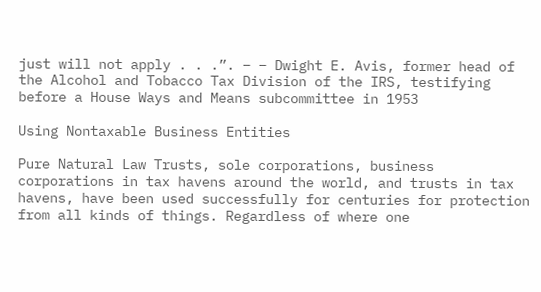just will not apply . . .”. – – Dwight E. Avis, former head of the Alcohol and Tobacco Tax Division of the IRS, testifying before a House Ways and Means subcommittee in 1953

Using Nontaxable Business Entities

Pure Natural Law Trusts, sole corporations, business corporations in tax havens around the world, and trusts in tax havens, have been used successfully for centuries for protection from all kinds of things. Regardless of where one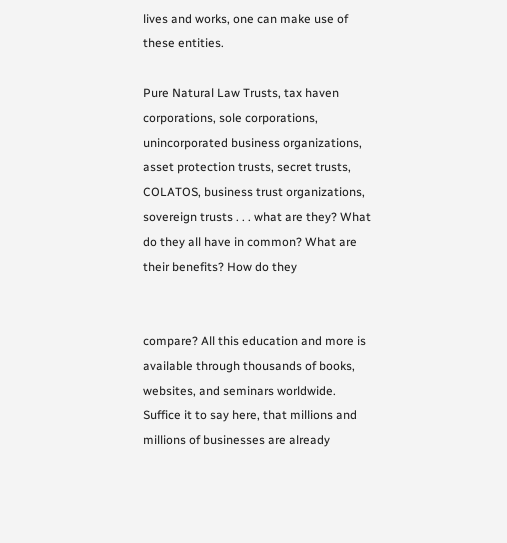lives and works, one can make use of these entities.

Pure Natural Law Trusts, tax haven corporations, sole corporations, unincorporated business organizations, asset protection trusts, secret trusts, COLATOS, business trust organizations, sovereign trusts . . . what are they? What do they all have in common? What are their benefits? How do they


compare? All this education and more is available through thousands of books, websites, and seminars worldwide. Suffice it to say here, that millions and millions of businesses are already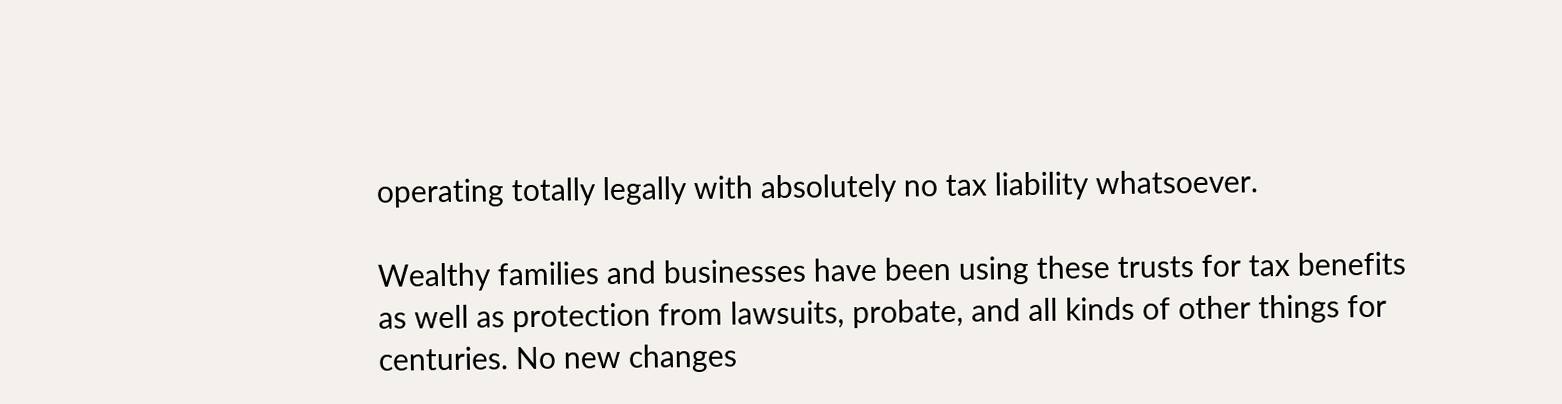operating totally legally with absolutely no tax liability whatsoever.

Wealthy families and businesses have been using these trusts for tax benefits as well as protection from lawsuits, probate, and all kinds of other things for centuries. No new changes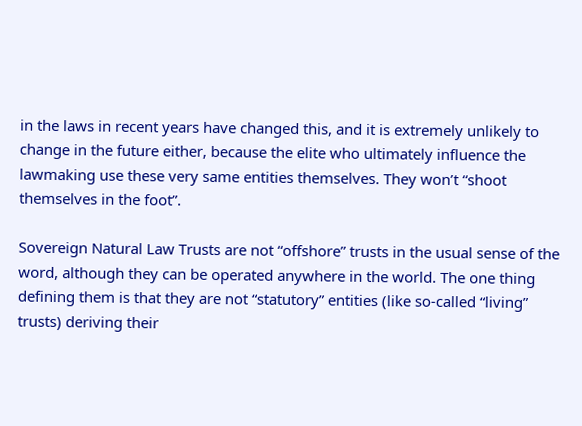in the laws in recent years have changed this, and it is extremely unlikely to change in the future either, because the elite who ultimately influence the lawmaking use these very same entities themselves. They won’t “shoot themselves in the foot”.

Sovereign Natural Law Trusts are not “offshore” trusts in the usual sense of the word, although they can be operated anywhere in the world. The one thing defining them is that they are not “statutory” entities (like so-called “living” trusts) deriving their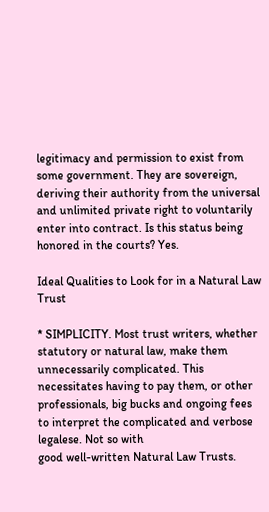legitimacy and permission to exist from some government. They are sovereign, deriving their authority from the universal and unlimited private right to voluntarily enter into contract. Is this status being honored in the courts? Yes.

Ideal Qualities to Look for in a Natural Law Trust

* SIMPLICITY. Most trust writers, whether statutory or natural law, make them unnecessarily complicated. This necessitates having to pay them, or other professionals, big bucks and ongoing fees to interpret the complicated and verbose legalese. Not so with
good well-written Natural Law Trusts.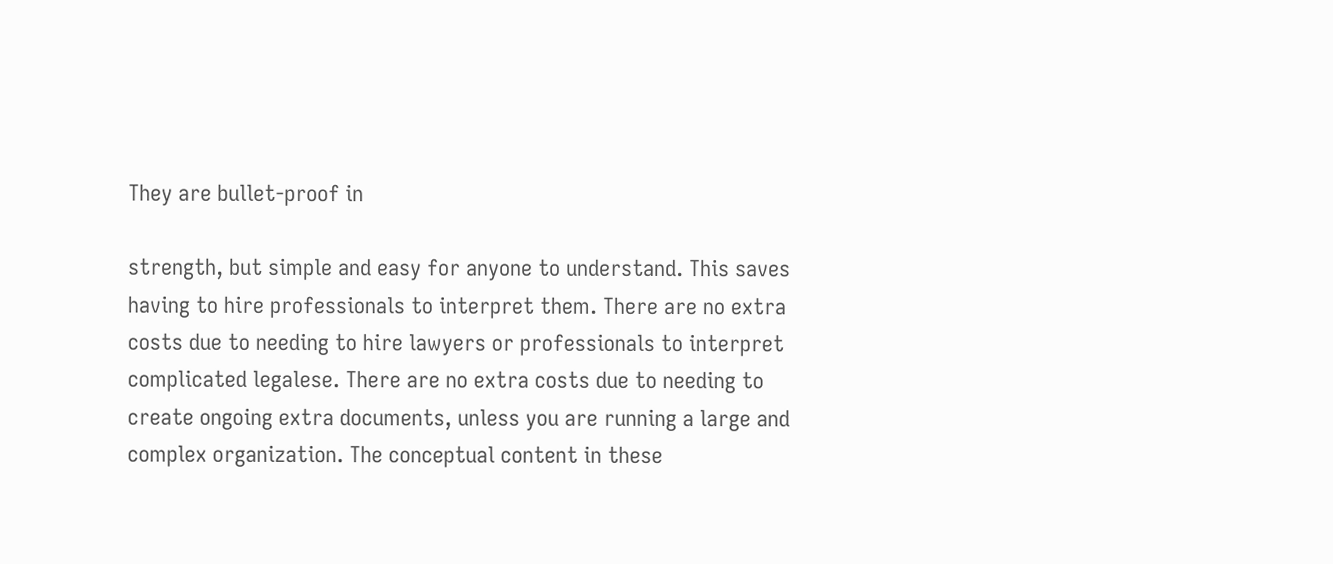They are bullet-proof in

strength, but simple and easy for anyone to understand. This saves having to hire professionals to interpret them. There are no extra costs due to needing to hire lawyers or professionals to interpret complicated legalese. There are no extra costs due to needing to create ongoing extra documents, unless you are running a large and complex organization. The conceptual content in these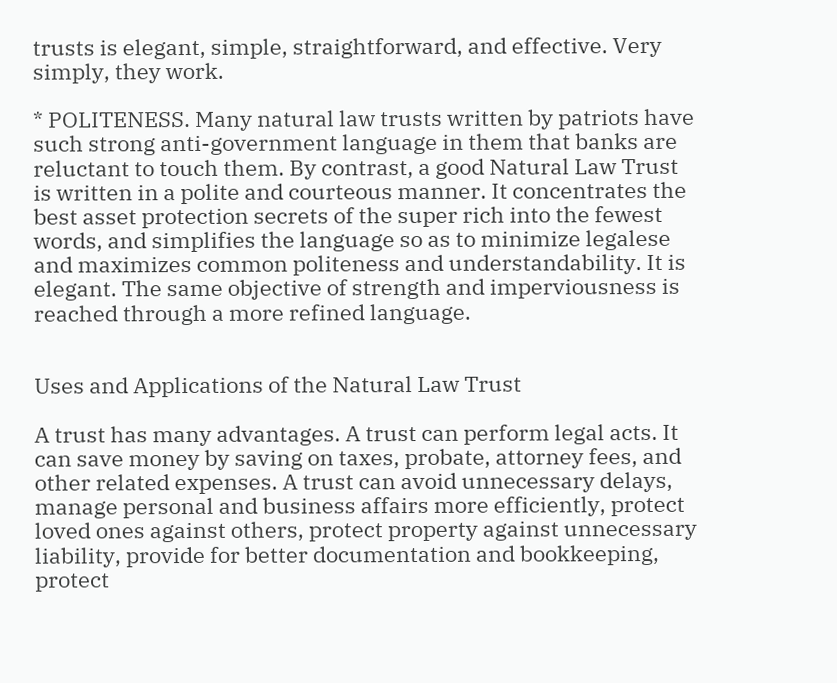trusts is elegant, simple, straightforward, and effective. Very simply, they work.

* POLITENESS. Many natural law trusts written by patriots have such strong anti-government language in them that banks are reluctant to touch them. By contrast, a good Natural Law Trust is written in a polite and courteous manner. It concentrates the best asset protection secrets of the super rich into the fewest words, and simplifies the language so as to minimize legalese and maximizes common politeness and understandability. It is elegant. The same objective of strength and imperviousness is reached through a more refined language.


Uses and Applications of the Natural Law Trust

A trust has many advantages. A trust can perform legal acts. It can save money by saving on taxes, probate, attorney fees, and other related expenses. A trust can avoid unnecessary delays, manage personal and business affairs more efficiently, protect loved ones against others, protect property against unnecessary liability, provide for better documentation and bookkeeping, protect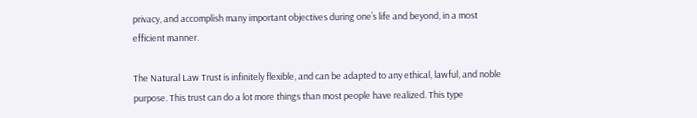privacy, and accomplish many important objectives during one’s life and beyond, in a most efficient manner.

The Natural Law Trust is infinitely flexible, and can be adapted to any ethical, lawful, and noble purpose. This trust can do a lot more things than most people have realized. This type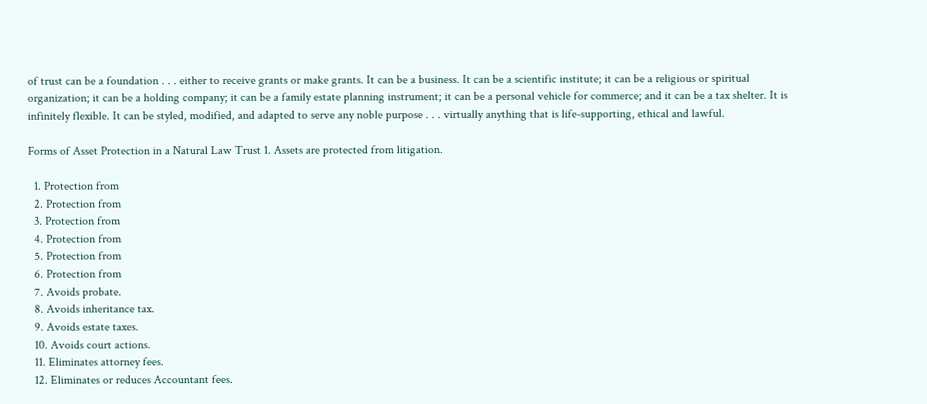of trust can be a foundation . . . either to receive grants or make grants. It can be a business. It can be a scientific institute; it can be a religious or spiritual organization; it can be a holding company; it can be a family estate planning instrument; it can be a personal vehicle for commerce; and it can be a tax shelter. It is infinitely flexible. It can be styled, modified, and adapted to serve any noble purpose . . . virtually anything that is life-supporting, ethical and lawful.

Forms of Asset Protection in a Natural Law Trust 1. Assets are protected from litigation.

  1. Protection from
  2. Protection from
  3. Protection from
  4. Protection from
  5. Protection from
  6. Protection from
  7. Avoids probate.
  8. Avoids inheritance tax.
  9. Avoids estate taxes.
  10. Avoids court actions.
  11. Eliminates attorney fees.
  12. Eliminates or reduces Accountant fees.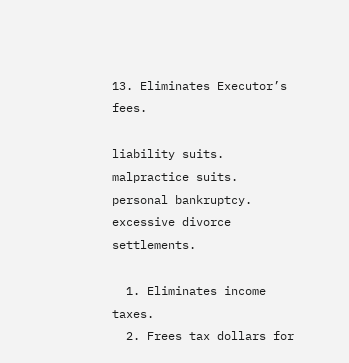13. Eliminates Executor’s fees.

liability suits.
malpractice suits.
personal bankruptcy. excessive divorce settlements.

  1. Eliminates income taxes.
  2. Frees tax dollars for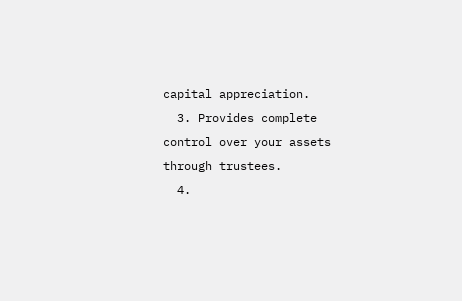capital appreciation.
  3. Provides complete control over your assets through trustees.
  4.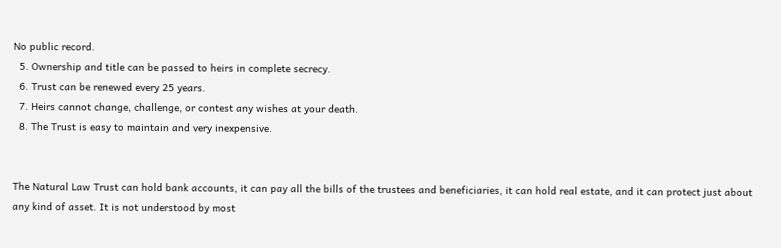No public record.
  5. Ownership and title can be passed to heirs in complete secrecy.
  6. Trust can be renewed every 25 years.
  7. Heirs cannot change, challenge, or contest any wishes at your death.
  8. The Trust is easy to maintain and very inexpensive.


The Natural Law Trust can hold bank accounts, it can pay all the bills of the trustees and beneficiaries, it can hold real estate, and it can protect just about any kind of asset. It is not understood by most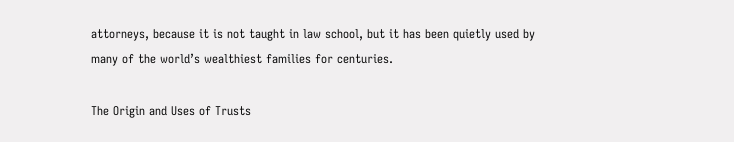attorneys, because it is not taught in law school, but it has been quietly used by many of the world’s wealthiest families for centuries.

The Origin and Uses of Trusts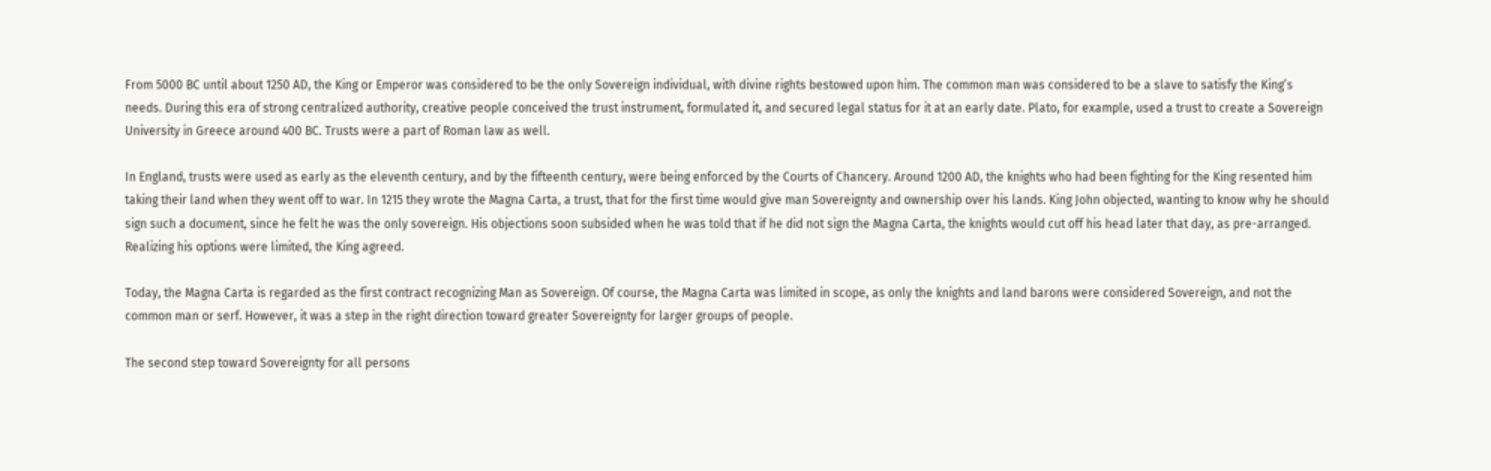From 5000 BC until about 1250 AD, the King or Emperor was considered to be the only Sovereign individual, with divine rights bestowed upon him. The common man was considered to be a slave to satisfy the King’s needs. During this era of strong centralized authority, creative people conceived the trust instrument, formulated it, and secured legal status for it at an early date. Plato, for example, used a trust to create a Sovereign University in Greece around 400 BC. Trusts were a part of Roman law as well.

In England, trusts were used as early as the eleventh century, and by the fifteenth century, were being enforced by the Courts of Chancery. Around 1200 AD, the knights who had been fighting for the King resented him taking their land when they went off to war. In 1215 they wrote the Magna Carta, a trust, that for the first time would give man Sovereignty and ownership over his lands. King John objected, wanting to know why he should sign such a document, since he felt he was the only sovereign. His objections soon subsided when he was told that if he did not sign the Magna Carta, the knights would cut off his head later that day, as pre-arranged. Realizing his options were limited, the King agreed.

Today, the Magna Carta is regarded as the first contract recognizing Man as Sovereign. Of course, the Magna Carta was limited in scope, as only the knights and land barons were considered Sovereign, and not the common man or serf. However, it was a step in the right direction toward greater Sovereignty for larger groups of people.

The second step toward Sovereignty for all persons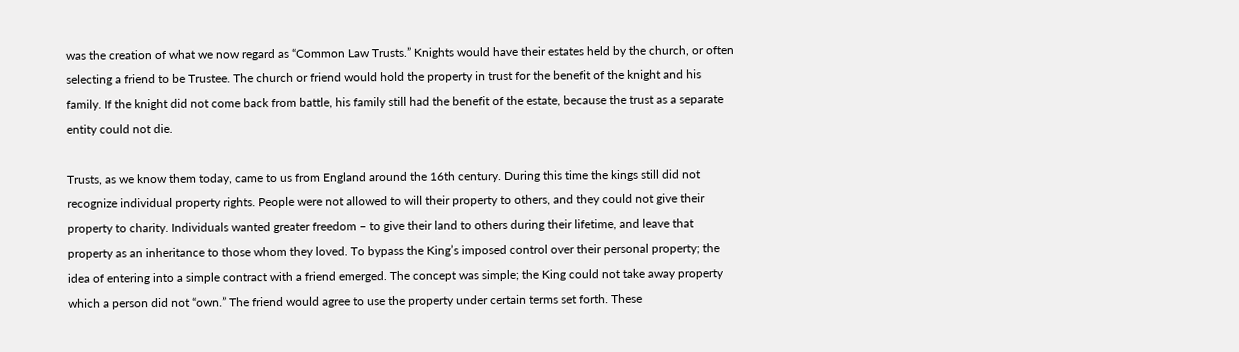was the creation of what we now regard as “Common Law Trusts.” Knights would have their estates held by the church, or often selecting a friend to be Trustee. The church or friend would hold the property in trust for the benefit of the knight and his family. If the knight did not come back from battle, his family still had the benefit of the estate, because the trust as a separate entity could not die.

Trusts, as we know them today, came to us from England around the 16th century. During this time the kings still did not recognize individual property rights. People were not allowed to will their property to others, and they could not give their property to charity. Individuals wanted greater freedom – to give their land to others during their lifetime, and leave that property as an inheritance to those whom they loved. To bypass the King’s imposed control over their personal property; the idea of entering into a simple contract with a friend emerged. The concept was simple; the King could not take away property which a person did not “own.” The friend would agree to use the property under certain terms set forth. These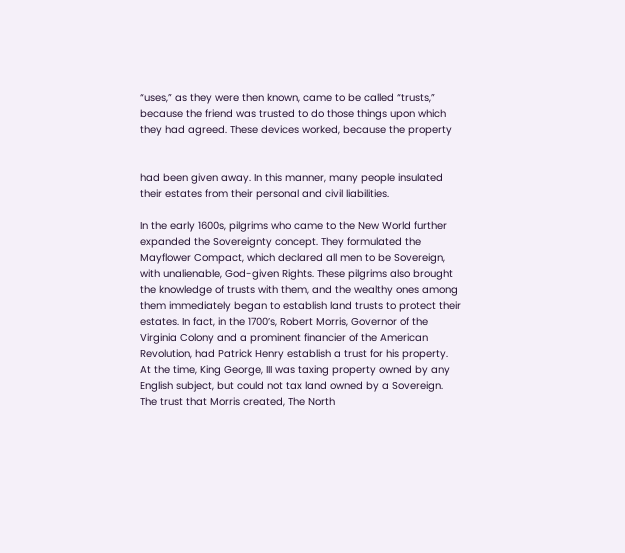“uses,” as they were then known, came to be called “trusts,” because the friend was trusted to do those things upon which they had agreed. These devices worked, because the property


had been given away. In this manner, many people insulated their estates from their personal and civil liabilities.

In the early 1600s, pilgrims who came to the New World further expanded the Sovereignty concept. They formulated the Mayflower Compact, which declared all men to be Sovereign, with unalienable, God-given Rights. These pilgrims also brought the knowledge of trusts with them, and the wealthy ones among them immediately began to establish land trusts to protect their estates. In fact, in the 1700’s, Robert Morris, Governor of the Virginia Colony and a prominent financier of the American Revolution, had Patrick Henry establish a trust for his property.
At the time, King George, III was taxing property owned by any
English subject, but could not tax land owned by a Sovereign.
The trust that Morris created, The North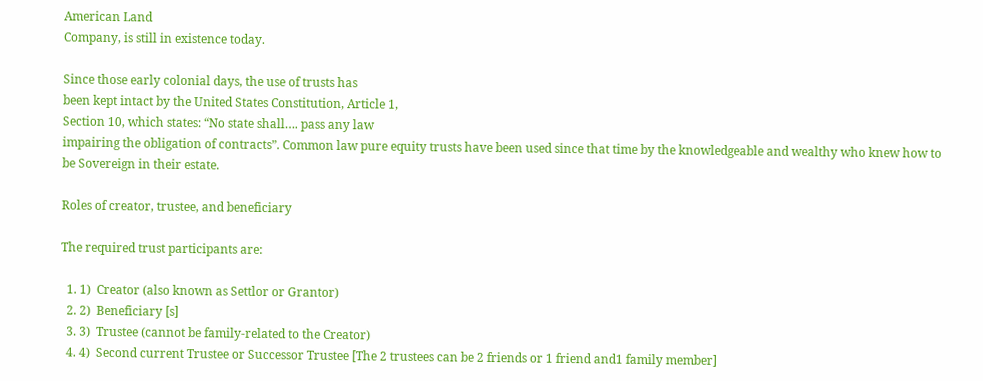American Land
Company, is still in existence today.

Since those early colonial days, the use of trusts has
been kept intact by the United States Constitution, Article 1,
Section 10, which states: “No state shall…. pass any law
impairing the obligation of contracts”. Common law pure equity trusts have been used since that time by the knowledgeable and wealthy who knew how to be Sovereign in their estate.

Roles of creator, trustee, and beneficiary

The required trust participants are:

  1. 1)  Creator (also known as Settlor or Grantor)
  2. 2)  Beneficiary [s]
  3. 3)  Trustee (cannot be family-related to the Creator)
  4. 4)  Second current Trustee or Successor Trustee [The 2 trustees can be 2 friends or 1 friend and1 family member]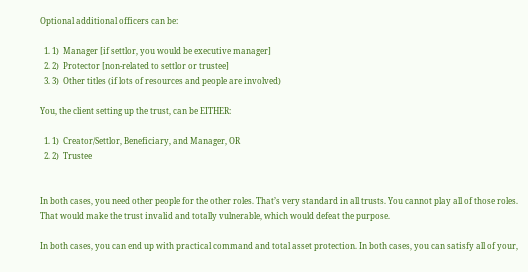Optional additional officers can be:

  1. 1)  Manager [if settlor, you would be executive manager]
  2. 2)  Protector [non-related to settlor or trustee]
  3. 3)  Other titles (if lots of resources and people are involved)

You, the client setting up the trust, can be EITHER:

  1. 1)  Creator/Settlor, Beneficiary, and Manager, OR
  2. 2)  Trustee


In both cases, you need other people for the other roles. That’s very standard in all trusts. You cannot play all of those roles. That would make the trust invalid and totally vulnerable, which would defeat the purpose.

In both cases, you can end up with practical command and total asset protection. In both cases, you can satisfy all of your,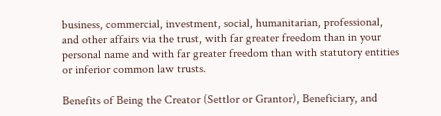business, commercial, investment, social, humanitarian, professional, and other affairs via the trust, with far greater freedom than in your personal name and with far greater freedom than with statutory entities or inferior common law trusts.

Benefits of Being the Creator (Settlor or Grantor), Beneficiary, and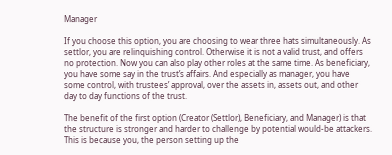Manager

If you choose this option, you are choosing to wear three hats simultaneously. As settlor, you are relinquishing control. Otherwise it is not a valid trust, and offers no protection. Now you can also play other roles at the same time. As beneficiary, you have some say in the trust’s affairs. And especially as manager, you have some control, with trustees’ approval, over the assets in, assets out, and other day to day functions of the trust.

The benefit of the first option (Creator (Settlor), Beneficiary, and Manager) is that the structure is stronger and harder to challenge by potential would-be attackers. This is because you, the person setting up the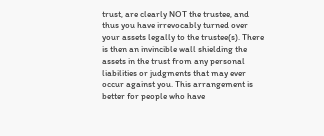trust, are clearly NOT the trustee, and thus you have irrevocably turned over your assets legally to the trustee(s). There is then an invincible wall shielding the assets in the trust from any personal liabilities or judgments that may ever occur against you. This arrangement is better for people who have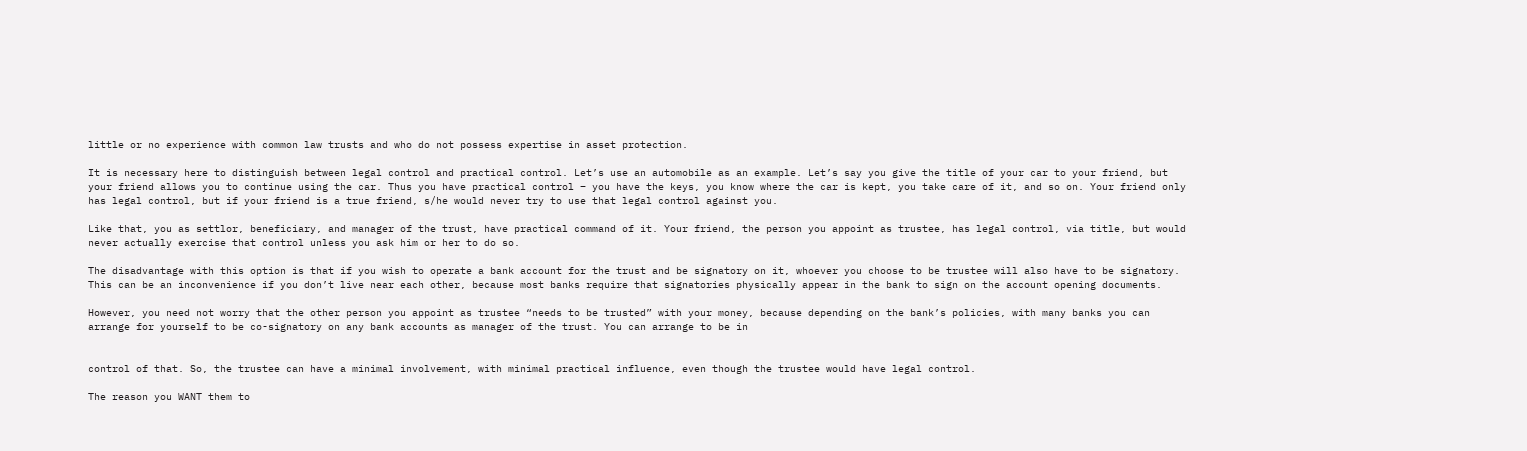little or no experience with common law trusts and who do not possess expertise in asset protection.

It is necessary here to distinguish between legal control and practical control. Let’s use an automobile as an example. Let’s say you give the title of your car to your friend, but your friend allows you to continue using the car. Thus you have practical control – you have the keys, you know where the car is kept, you take care of it, and so on. Your friend only has legal control, but if your friend is a true friend, s/he would never try to use that legal control against you.

Like that, you as settlor, beneficiary, and manager of the trust, have practical command of it. Your friend, the person you appoint as trustee, has legal control, via title, but would never actually exercise that control unless you ask him or her to do so.

The disadvantage with this option is that if you wish to operate a bank account for the trust and be signatory on it, whoever you choose to be trustee will also have to be signatory. This can be an inconvenience if you don’t live near each other, because most banks require that signatories physically appear in the bank to sign on the account opening documents.

However, you need not worry that the other person you appoint as trustee “needs to be trusted” with your money, because depending on the bank’s policies, with many banks you can arrange for yourself to be co-signatory on any bank accounts as manager of the trust. You can arrange to be in


control of that. So, the trustee can have a minimal involvement, with minimal practical influence, even though the trustee would have legal control.

The reason you WANT them to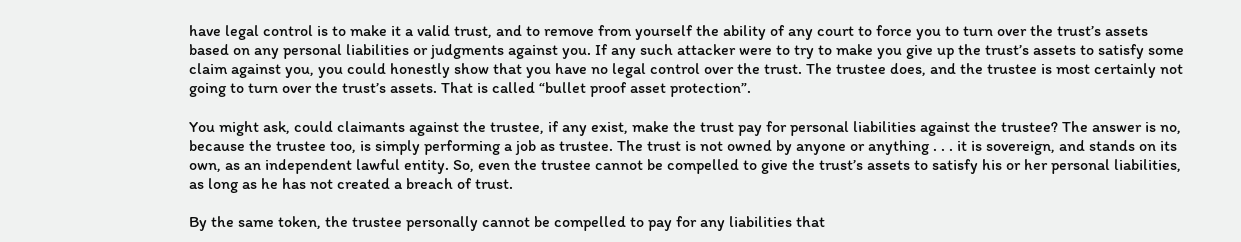have legal control is to make it a valid trust, and to remove from yourself the ability of any court to force you to turn over the trust’s assets based on any personal liabilities or judgments against you. If any such attacker were to try to make you give up the trust’s assets to satisfy some claim against you, you could honestly show that you have no legal control over the trust. The trustee does, and the trustee is most certainly not going to turn over the trust’s assets. That is called “bullet proof asset protection”.

You might ask, could claimants against the trustee, if any exist, make the trust pay for personal liabilities against the trustee? The answer is no, because the trustee too, is simply performing a job as trustee. The trust is not owned by anyone or anything . . . it is sovereign, and stands on its own, as an independent lawful entity. So, even the trustee cannot be compelled to give the trust’s assets to satisfy his or her personal liabilities, as long as he has not created a breach of trust.

By the same token, the trustee personally cannot be compelled to pay for any liabilities that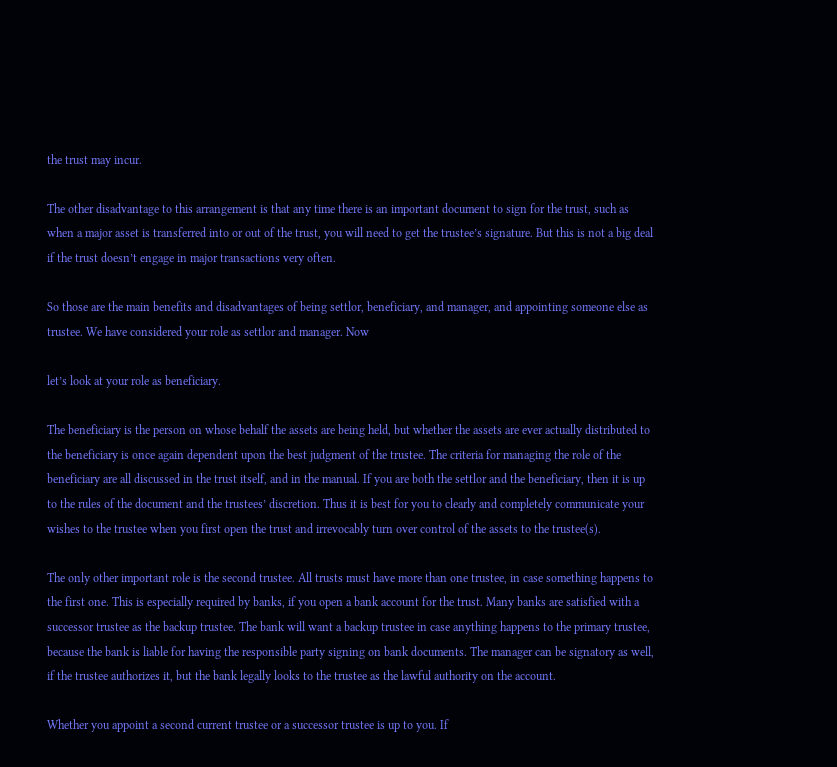the trust may incur.

The other disadvantage to this arrangement is that any time there is an important document to sign for the trust, such as when a major asset is transferred into or out of the trust, you will need to get the trustee’s signature. But this is not a big deal if the trust doesn’t engage in major transactions very often.

So those are the main benefits and disadvantages of being settlor, beneficiary, and manager, and appointing someone else as trustee. We have considered your role as settlor and manager. Now

let’s look at your role as beneficiary.

The beneficiary is the person on whose behalf the assets are being held, but whether the assets are ever actually distributed to the beneficiary is once again dependent upon the best judgment of the trustee. The criteria for managing the role of the beneficiary are all discussed in the trust itself, and in the manual. If you are both the settlor and the beneficiary, then it is up to the rules of the document and the trustees’ discretion. Thus it is best for you to clearly and completely communicate your wishes to the trustee when you first open the trust and irrevocably turn over control of the assets to the trustee(s).

The only other important role is the second trustee. All trusts must have more than one trustee, in case something happens to the first one. This is especially required by banks, if you open a bank account for the trust. Many banks are satisfied with a successor trustee as the backup trustee. The bank will want a backup trustee in case anything happens to the primary trustee, because the bank is liable for having the responsible party signing on bank documents. The manager can be signatory as well, if the trustee authorizes it, but the bank legally looks to the trustee as the lawful authority on the account.

Whether you appoint a second current trustee or a successor trustee is up to you. If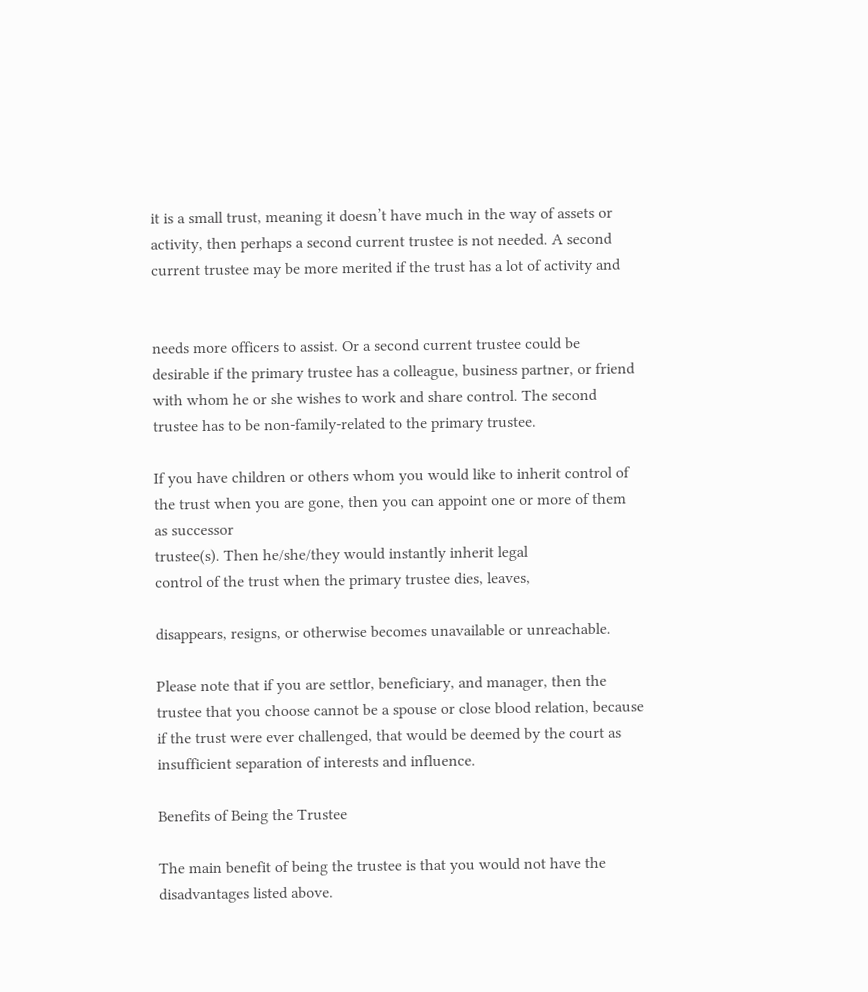it is a small trust, meaning it doesn’t have much in the way of assets or activity, then perhaps a second current trustee is not needed. A second current trustee may be more merited if the trust has a lot of activity and


needs more officers to assist. Or a second current trustee could be desirable if the primary trustee has a colleague, business partner, or friend with whom he or she wishes to work and share control. The second trustee has to be non-family-related to the primary trustee.

If you have children or others whom you would like to inherit control of the trust when you are gone, then you can appoint one or more of them as successor
trustee(s). Then he/she/they would instantly inherit legal
control of the trust when the primary trustee dies, leaves,

disappears, resigns, or otherwise becomes unavailable or unreachable.

Please note that if you are settlor, beneficiary, and manager, then the trustee that you choose cannot be a spouse or close blood relation, because if the trust were ever challenged, that would be deemed by the court as insufficient separation of interests and influence.

Benefits of Being the Trustee

The main benefit of being the trustee is that you would not have the disadvantages listed above.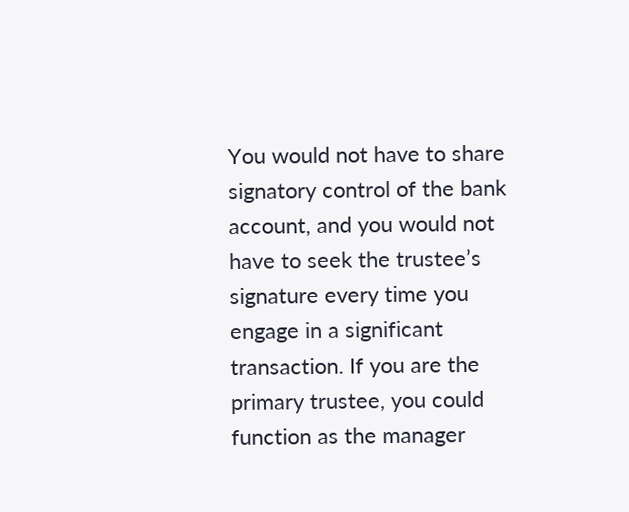You would not have to share signatory control of the bank account, and you would not have to seek the trustee’s signature every time you engage in a significant transaction. If you are the primary trustee, you could function as the manager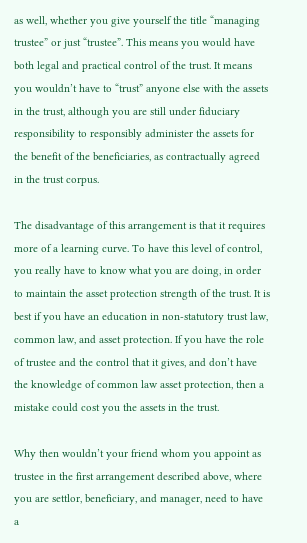as well, whether you give yourself the title “managing trustee” or just “trustee”. This means you would have both legal and practical control of the trust. It means you wouldn’t have to “trust” anyone else with the assets in the trust, although you are still under fiduciary responsibility to responsibly administer the assets for the benefit of the beneficiaries, as contractually agreed in the trust corpus.

The disadvantage of this arrangement is that it requires more of a learning curve. To have this level of control, you really have to know what you are doing, in order to maintain the asset protection strength of the trust. It is best if you have an education in non-statutory trust law, common law, and asset protection. If you have the role of trustee and the control that it gives, and don’t have the knowledge of common law asset protection, then a mistake could cost you the assets in the trust.

Why then wouldn’t your friend whom you appoint as trustee in the first arrangement described above, where you are settlor, beneficiary, and manager, need to have a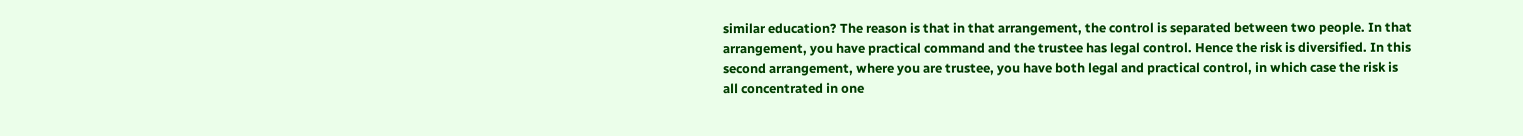similar education? The reason is that in that arrangement, the control is separated between two people. In that arrangement, you have practical command and the trustee has legal control. Hence the risk is diversified. In this second arrangement, where you are trustee, you have both legal and practical control, in which case the risk is all concentrated in one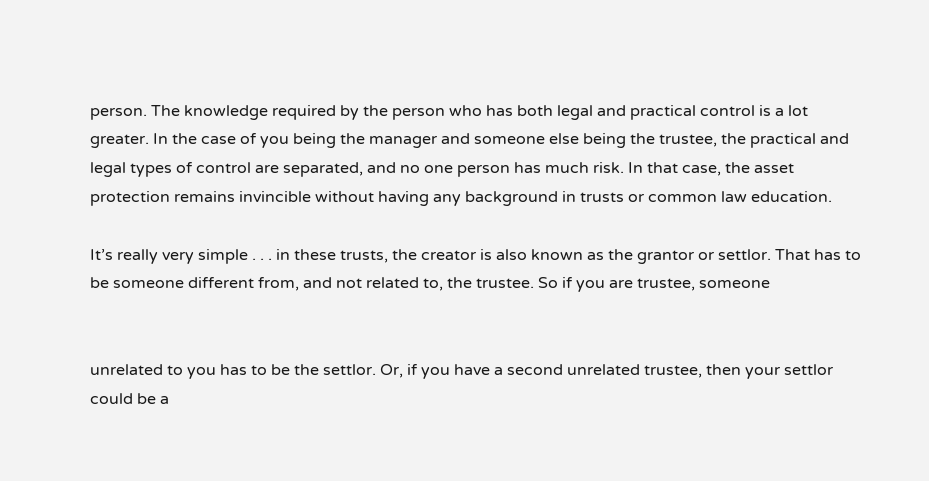person. The knowledge required by the person who has both legal and practical control is a lot greater. In the case of you being the manager and someone else being the trustee, the practical and legal types of control are separated, and no one person has much risk. In that case, the asset protection remains invincible without having any background in trusts or common law education.

It’s really very simple . . . in these trusts, the creator is also known as the grantor or settlor. That has to be someone different from, and not related to, the trustee. So if you are trustee, someone


unrelated to you has to be the settlor. Or, if you have a second unrelated trustee, then your settlor could be a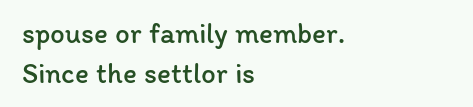spouse or family member. Since the settlor is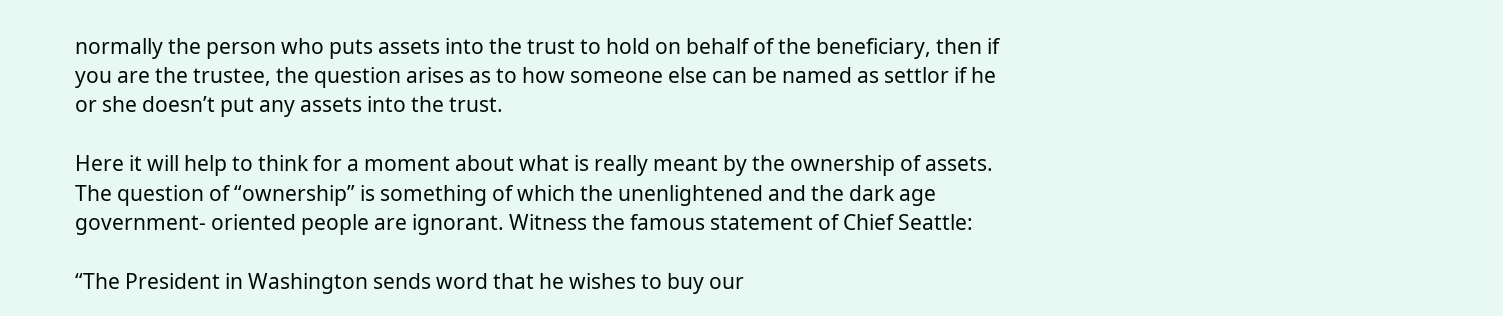normally the person who puts assets into the trust to hold on behalf of the beneficiary, then if you are the trustee, the question arises as to how someone else can be named as settlor if he or she doesn’t put any assets into the trust.

Here it will help to think for a moment about what is really meant by the ownership of assets. The question of “ownership” is something of which the unenlightened and the dark age government- oriented people are ignorant. Witness the famous statement of Chief Seattle:

“The President in Washington sends word that he wishes to buy our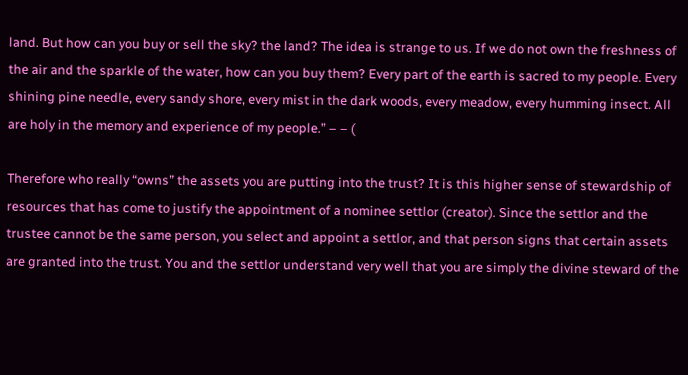land. But how can you buy or sell the sky? the land? The idea is strange to us. If we do not own the freshness of the air and the sparkle of the water, how can you buy them? Every part of the earth is sacred to my people. Every shining pine needle, every sandy shore, every mist in the dark woods, every meadow, every humming insect. All are holy in the memory and experience of my people.” – – (

Therefore who really “owns” the assets you are putting into the trust? It is this higher sense of stewardship of resources that has come to justify the appointment of a nominee settlor (creator). Since the settlor and the trustee cannot be the same person, you select and appoint a settlor, and that person signs that certain assets are granted into the trust. You and the settlor understand very well that you are simply the divine steward of the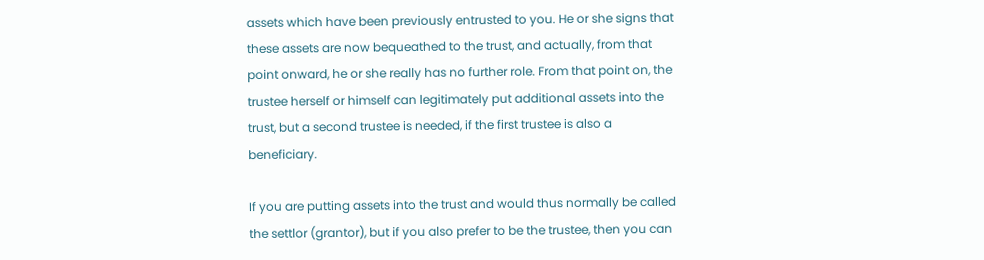assets which have been previously entrusted to you. He or she signs that these assets are now bequeathed to the trust, and actually, from that point onward, he or she really has no further role. From that point on, the trustee herself or himself can legitimately put additional assets into the trust, but a second trustee is needed, if the first trustee is also a beneficiary.

If you are putting assets into the trust and would thus normally be called the settlor (grantor), but if you also prefer to be the trustee, then you can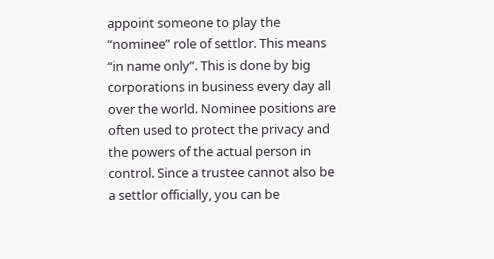appoint someone to play the “nominee” role of settlor. This means “in name only”. This is done by big corporations in business every day all over the world. Nominee positions are often used to protect the privacy and the powers of the actual person in control. Since a trustee cannot also be a settlor officially, you can be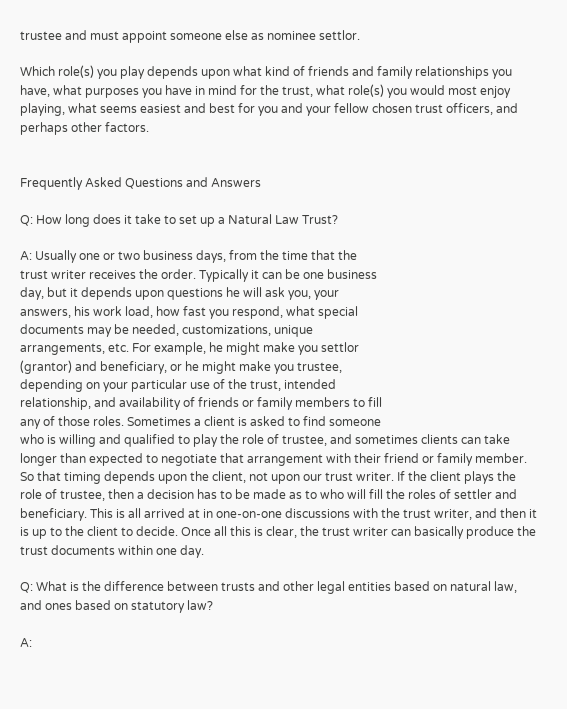trustee and must appoint someone else as nominee settlor.

Which role(s) you play depends upon what kind of friends and family relationships you have, what purposes you have in mind for the trust, what role(s) you would most enjoy playing, what seems easiest and best for you and your fellow chosen trust officers, and perhaps other factors.


Frequently Asked Questions and Answers

Q: How long does it take to set up a Natural Law Trust?

A: Usually one or two business days, from the time that the
trust writer receives the order. Typically it can be one business
day, but it depends upon questions he will ask you, your
answers, his work load, how fast you respond, what special
documents may be needed, customizations, unique
arrangements, etc. For example, he might make you settlor
(grantor) and beneficiary, or he might make you trustee,
depending on your particular use of the trust, intended
relationship, and availability of friends or family members to fill
any of those roles. Sometimes a client is asked to find someone
who is willing and qualified to play the role of trustee, and sometimes clients can take longer than expected to negotiate that arrangement with their friend or family member. So that timing depends upon the client, not upon our trust writer. If the client plays the role of trustee, then a decision has to be made as to who will fill the roles of settler and beneficiary. This is all arrived at in one-on-one discussions with the trust writer, and then it is up to the client to decide. Once all this is clear, the trust writer can basically produce the trust documents within one day.

Q: What is the difference between trusts and other legal entities based on natural law, and ones based on statutory law?

A: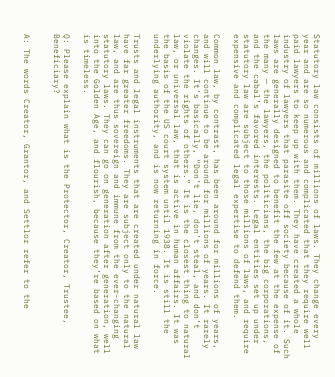Statutory law consists of millions of laws. They change every year and are so numerous and complicated that they require well paid lawyers to keep up with them. They have created a whole industry of lawyers that parasite off society because of it. Such laws are generally designed to benefit the few at the expense of the many — the lawyers, the politicians, the big corporations, and the cabal’s favored interests. Legal entities set up under statutory law are subject to those millions of laws, and require expensive and complicated legal expertise to defend them.

Common law, by contrast, has been around for millions of years, and will continue to be around for millions of years. It rarely changes. It’s basically, “Don’t lie, don’t steal, and don’t violate the rights of others.” It is the closest thing to natural law, or universal law, that is active in human affairs. It was the basis of the US court system until 1938. It is still the underlying authority, and is now returning in force.

Trusts and legal instruments that are created under natural law have far greater freedoms. They are subject only to the natural law, and are thus sovereign and immune from the ever-changing statutory laws. They can go on generation after generation, well into the Golden Age, and flourish, because they’re based on what is timeless.

Q: Please explain what is the Protector, Creator, Trustee, Beneficiary?


A: The words Creator, Grantor, and Settlor refer to the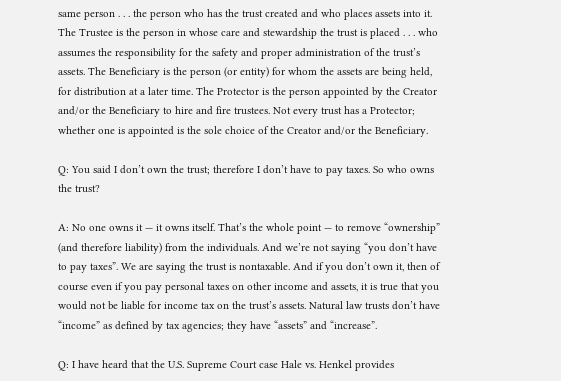same person . . . the person who has the trust created and who places assets into it. The Trustee is the person in whose care and stewardship the trust is placed . . . who assumes the responsibility for the safety and proper administration of the trust’s assets. The Beneficiary is the person (or entity) for whom the assets are being held, for distribution at a later time. The Protector is the person appointed by the Creator and/or the Beneficiary to hire and fire trustees. Not every trust has a Protector; whether one is appointed is the sole choice of the Creator and/or the Beneficiary.

Q: You said I don’t own the trust; therefore I don’t have to pay taxes. So who owns the trust?

A: No one owns it — it owns itself. That’s the whole point — to remove “ownership” (and therefore liability) from the individuals. And we’re not saying “you don’t have to pay taxes”. We are saying the trust is nontaxable. And if you don’t own it, then of course even if you pay personal taxes on other income and assets, it is true that you would not be liable for income tax on the trust’s assets. Natural law trusts don’t have “income” as defined by tax agencies; they have “assets” and “increase”.

Q: I have heard that the U.S. Supreme Court case Hale vs. Henkel provides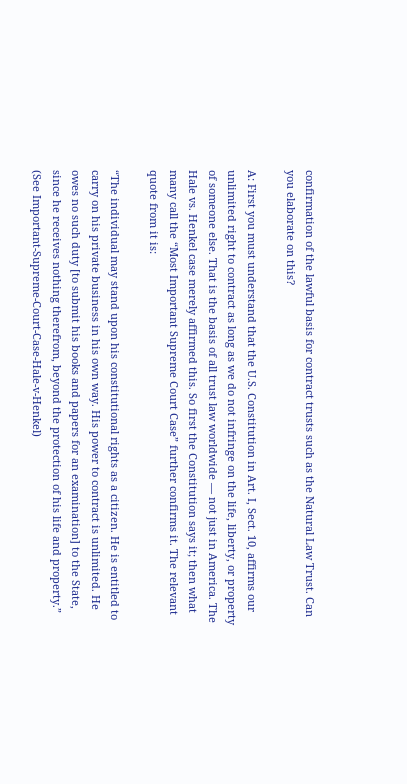confirmation of the lawful basis for contract trusts such as the Natural Law Trust. Can you elaborate on this?

A: First you must understand that the U.S. Constitution in Art. I, Sect. 10, affirms our unlimited right to contract as long as we do not infringe on the life, liberty, or property of someone else. That is the basis of all trust law worldwide — not just in America. The Hale vs. Henkel case merely affirmed this. So first the Constitution says it; then what many call the “Most Important Supreme Court Case” further confirms it. The relevant quote from it is:

“The individual may stand upon his constitutional rights as a citizen. He is entitled to carry on his private business in his own way. His power to contract is unlimited. He owes no such duty [to submit his books and papers for an examination] to the State, since he receives nothing therefrom, beyond the protection of his life and property.” (See Important-Supreme-Court-Case-Hale-v-Henkel)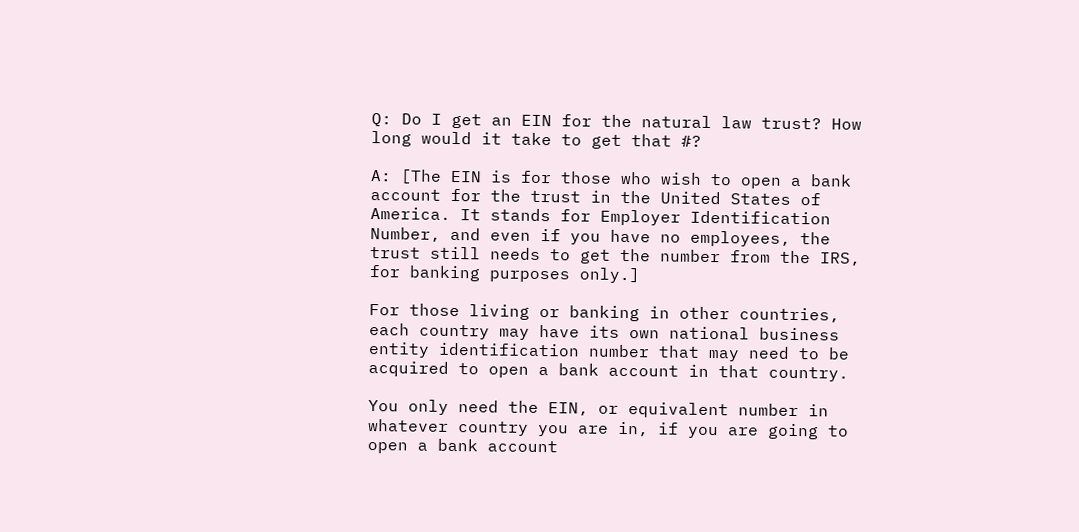Q: Do I get an EIN for the natural law trust? How long would it take to get that #?

A: [The EIN is for those who wish to open a bank account for the trust in the United States of America. It stands for Employer Identification Number, and even if you have no employees, the trust still needs to get the number from the IRS, for banking purposes only.]

For those living or banking in other countries, each country may have its own national business entity identification number that may need to be acquired to open a bank account in that country.

You only need the EIN, or equivalent number in whatever country you are in, if you are going to open a bank account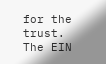for the trust. The EIN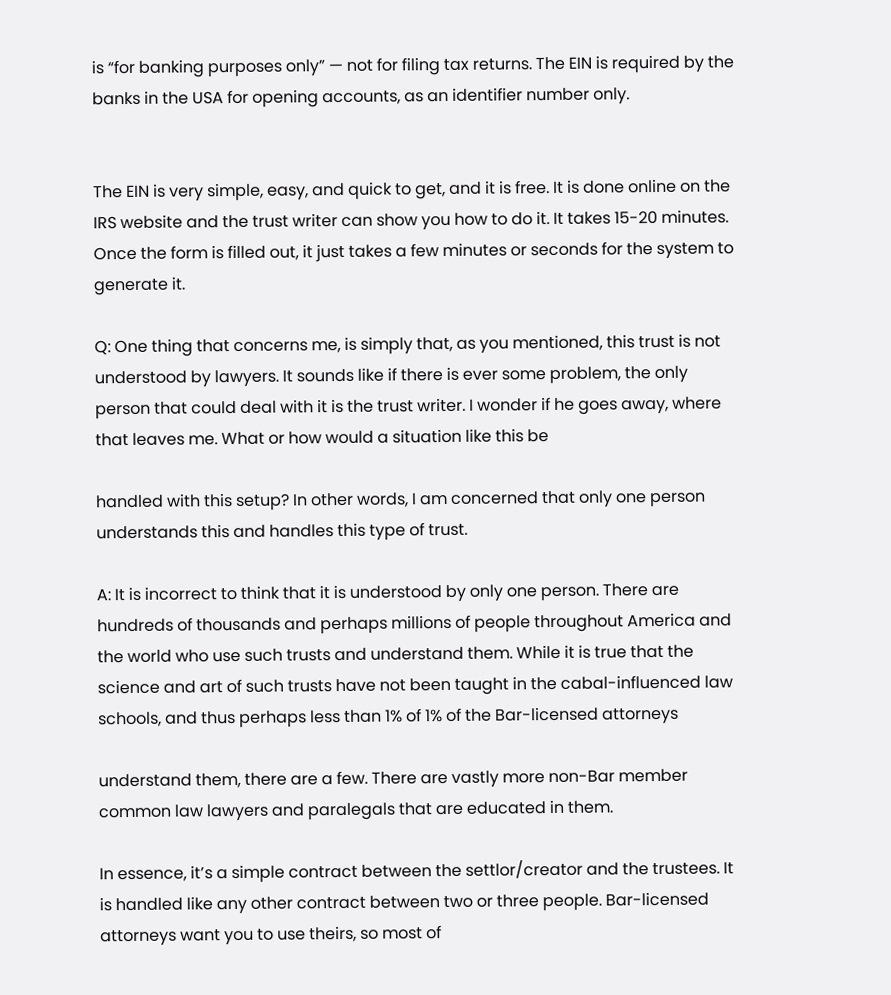is “for banking purposes only” — not for filing tax returns. The EIN is required by the banks in the USA for opening accounts, as an identifier number only.


The EIN is very simple, easy, and quick to get, and it is free. It is done online on the IRS website and the trust writer can show you how to do it. It takes 15-20 minutes. Once the form is filled out, it just takes a few minutes or seconds for the system to generate it.

Q: One thing that concerns me, is simply that, as you mentioned, this trust is not understood by lawyers. It sounds like if there is ever some problem, the only person that could deal with it is the trust writer. I wonder if he goes away, where that leaves me. What or how would a situation like this be

handled with this setup? In other words, I am concerned that only one person understands this and handles this type of trust.

A: It is incorrect to think that it is understood by only one person. There are hundreds of thousands and perhaps millions of people throughout America and the world who use such trusts and understand them. While it is true that the science and art of such trusts have not been taught in the cabal-influenced law schools, and thus perhaps less than 1% of 1% of the Bar-licensed attorneys

understand them, there are a few. There are vastly more non-Bar member common law lawyers and paralegals that are educated in them.

In essence, it’s a simple contract between the settlor/creator and the trustees. It is handled like any other contract between two or three people. Bar-licensed attorneys want you to use theirs, so most of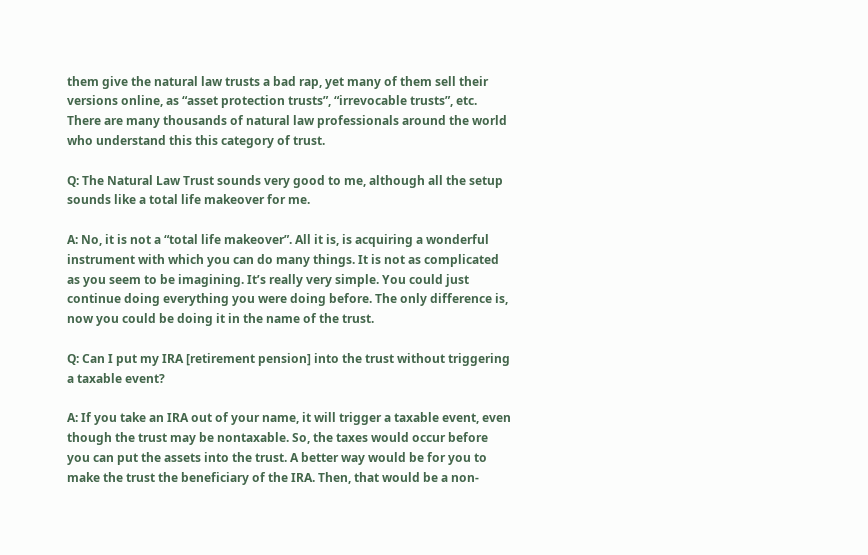them give the natural law trusts a bad rap, yet many of them sell their versions online, as “asset protection trusts”, “irrevocable trusts”, etc. There are many thousands of natural law professionals around the world who understand this this category of trust.

Q: The Natural Law Trust sounds very good to me, although all the setup sounds like a total life makeover for me.

A: No, it is not a “total life makeover”. All it is, is acquiring a wonderful instrument with which you can do many things. It is not as complicated as you seem to be imagining. It’s really very simple. You could just continue doing everything you were doing before. The only difference is, now you could be doing it in the name of the trust.

Q: Can I put my IRA [retirement pension] into the trust without triggering a taxable event?

A: If you take an IRA out of your name, it will trigger a taxable event, even though the trust may be nontaxable. So, the taxes would occur before you can put the assets into the trust. A better way would be for you to make the trust the beneficiary of the IRA. Then, that would be a non-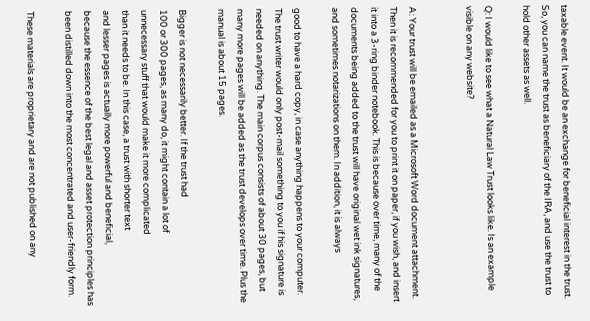taxable event. It would be an exchange for beneficial interest in the trust. So, you can name the trust as beneficiary of the IRA, and use the trust to hold other assets as well.

Q: I would like to see what a Natural Law Trust looks like. Is an example visible on any website?


A: Your trust will be emailed as a Microsoft Word document attachment. Then it is recommended for you to print it on paper, if you wish, and insert it into a 3-ring binder notebook. This is because over time, many of the documents being added to the trust will have original wet ink signatures, and sometimes notarizations on them. In addition, it is always

good to have a hard copy, in case anything happens to your computer. The trust writer would only post-mail something to you if his signature is needed on anything. The main corpus consists of about 30 pages, but many more pages will be added as the trust develops over time. Plus the manual is about 15 pages.

Bigger is not necessarily better. If the trust had
100 or 300 pages, as many do, it might contain a lot of
unnecessary stuff that would make it more complicated
than it needs to be. In this case, a trust with shorter text
and lesser pages is actually more powerful and beneficial,
because the essence of the best legal and asset protection principles has been distilled down into the most concentrated and user-friendly form.

These materials are proprietary and are not published on any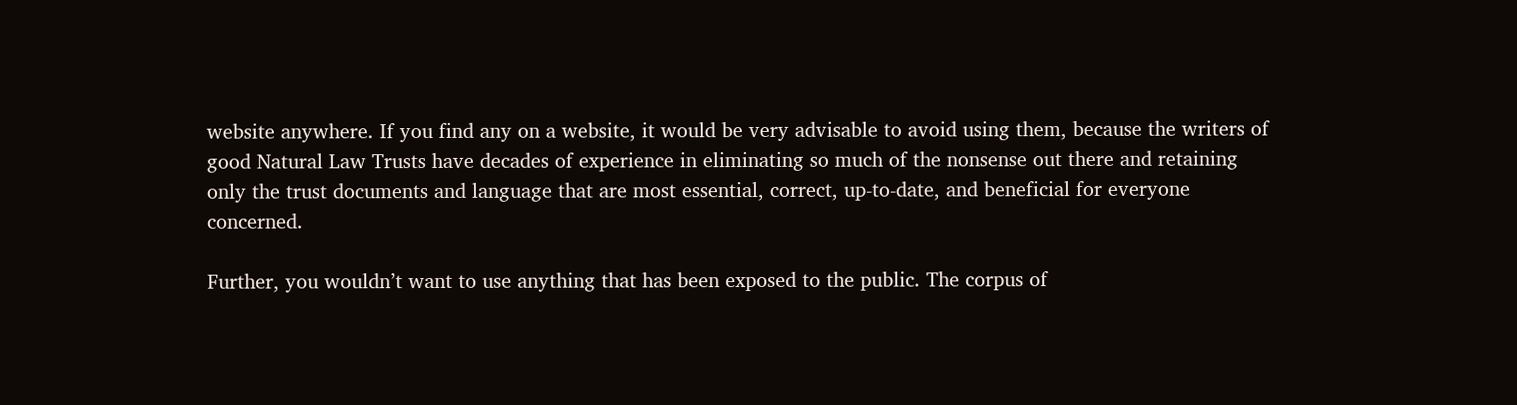website anywhere. If you find any on a website, it would be very advisable to avoid using them, because the writers of good Natural Law Trusts have decades of experience in eliminating so much of the nonsense out there and retaining only the trust documents and language that are most essential, correct, up-to-date, and beneficial for everyone concerned.

Further, you wouldn’t want to use anything that has been exposed to the public. The corpus of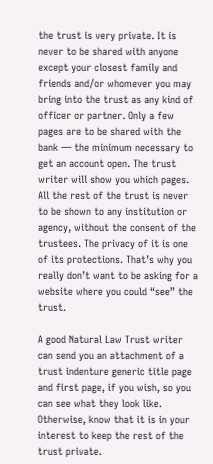the trust is very private. It is never to be shared with anyone except your closest family and friends and/or whomever you may bring into the trust as any kind of officer or partner. Only a few pages are to be shared with the bank — the minimum necessary to get an account open. The trust writer will show you which pages. All the rest of the trust is never to be shown to any institution or agency, without the consent of the trustees. The privacy of it is one of its protections. That’s why you really don’t want to be asking for a website where you could “see” the trust.

A good Natural Law Trust writer can send you an attachment of a trust indenture generic title page and first page, if you wish, so you can see what they look like. Otherwise, know that it is in your interest to keep the rest of the trust private.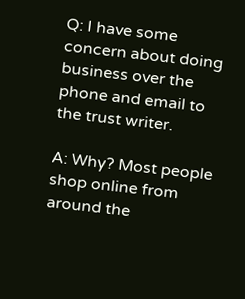Q: I have some concern about doing business over the phone and email to the trust writer.

A: Why? Most people shop online from around the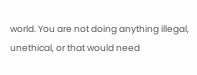world. You are not doing anything illegal, unethical, or that would need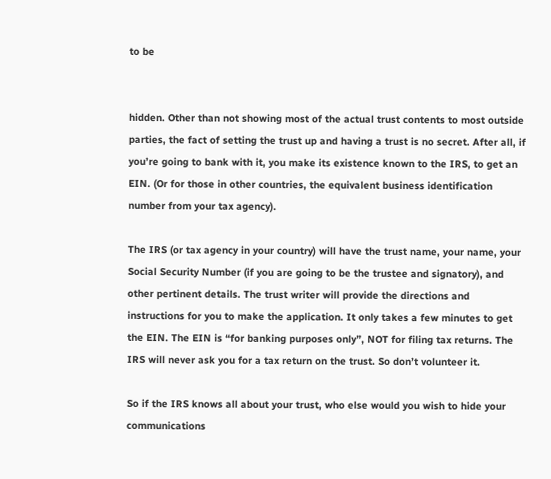to be


hidden. Other than not showing most of the actual trust contents to most outside parties, the fact of setting the trust up and having a trust is no secret. After all, if you’re going to bank with it, you make its existence known to the IRS, to get an EIN. (Or for those in other countries, the equivalent business identification number from your tax agency).

The IRS (or tax agency in your country) will have the trust name, your name, your Social Security Number (if you are going to be the trustee and signatory), and other pertinent details. The trust writer will provide the directions and instructions for you to make the application. It only takes a few minutes to get the EIN. The EIN is “for banking purposes only”, NOT for filing tax returns. The IRS will never ask you for a tax return on the trust. So don’t volunteer it.

So if the IRS knows all about your trust, who else would you wish to hide your communications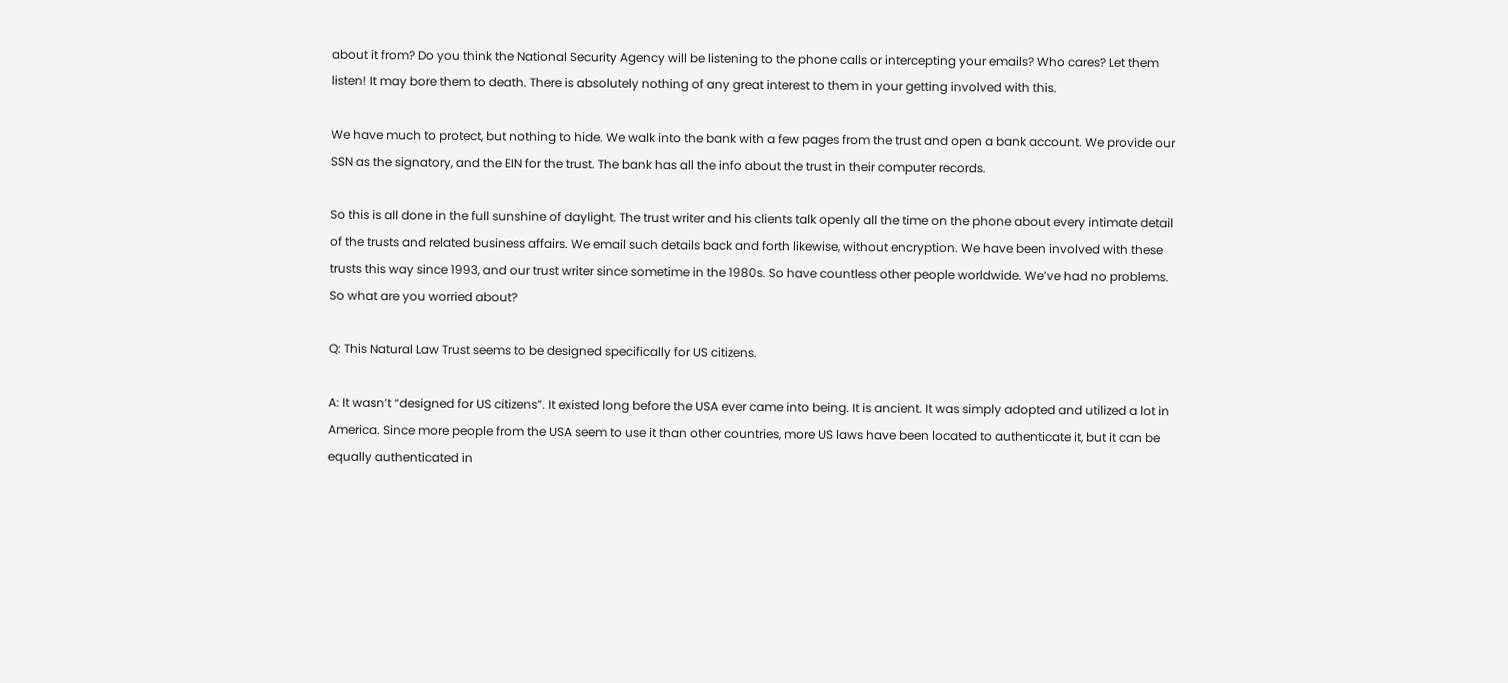about it from? Do you think the National Security Agency will be listening to the phone calls or intercepting your emails? Who cares? Let them listen! It may bore them to death. There is absolutely nothing of any great interest to them in your getting involved with this.

We have much to protect, but nothing to hide. We walk into the bank with a few pages from the trust and open a bank account. We provide our SSN as the signatory, and the EIN for the trust. The bank has all the info about the trust in their computer records.

So this is all done in the full sunshine of daylight. The trust writer and his clients talk openly all the time on the phone about every intimate detail of the trusts and related business affairs. We email such details back and forth likewise, without encryption. We have been involved with these trusts this way since 1993, and our trust writer since sometime in the 1980s. So have countless other people worldwide. We’ve had no problems. So what are you worried about?

Q: This Natural Law Trust seems to be designed specifically for US citizens.

A: It wasn’t “designed for US citizens”. It existed long before the USA ever came into being. It is ancient. It was simply adopted and utilized a lot in America. Since more people from the USA seem to use it than other countries, more US laws have been located to authenticate it, but it can be equally authenticated in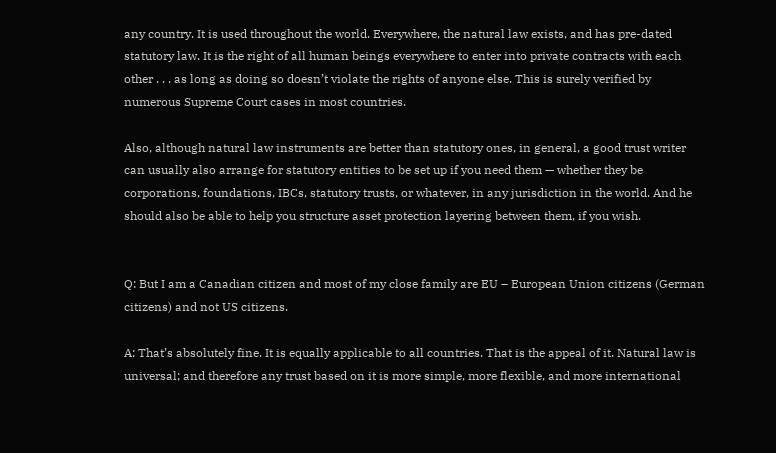any country. It is used throughout the world. Everywhere, the natural law exists, and has pre-dated statutory law. It is the right of all human beings everywhere to enter into private contracts with each other . . . as long as doing so doesn’t violate the rights of anyone else. This is surely verified by numerous Supreme Court cases in most countries.

Also, although natural law instruments are better than statutory ones, in general, a good trust writer can usually also arrange for statutory entities to be set up if you need them — whether they be corporations, foundations, IBCs, statutory trusts, or whatever, in any jurisdiction in the world. And he should also be able to help you structure asset protection layering between them, if you wish.


Q: But I am a Canadian citizen and most of my close family are EU – European Union citizens (German citizens) and not US citizens.

A: That’s absolutely fine. It is equally applicable to all countries. That is the appeal of it. Natural law is universal; and therefore any trust based on it is more simple, more flexible, and more international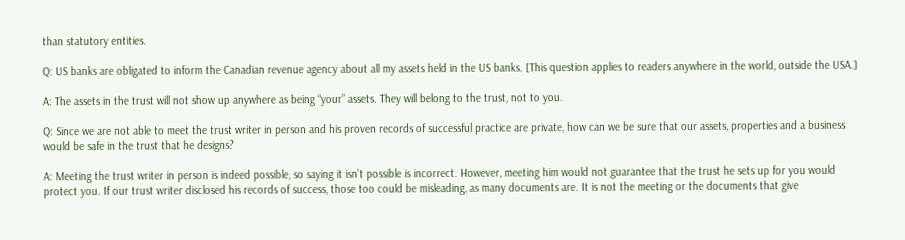than statutory entities.

Q: US banks are obligated to inform the Canadian revenue agency about all my assets held in the US banks. [This question applies to readers anywhere in the world, outside the USA.]

A: The assets in the trust will not show up anywhere as being “your” assets. They will belong to the trust, not to you.

Q: Since we are not able to meet the trust writer in person and his proven records of successful practice are private, how can we be sure that our assets, properties and a business would be safe in the trust that he designs?

A: Meeting the trust writer in person is indeed possible, so saying it isn’t possible is incorrect. However, meeting him would not guarantee that the trust he sets up for you would protect you. If our trust writer disclosed his records of success, those too could be misleading, as many documents are. It is not the meeting or the documents that give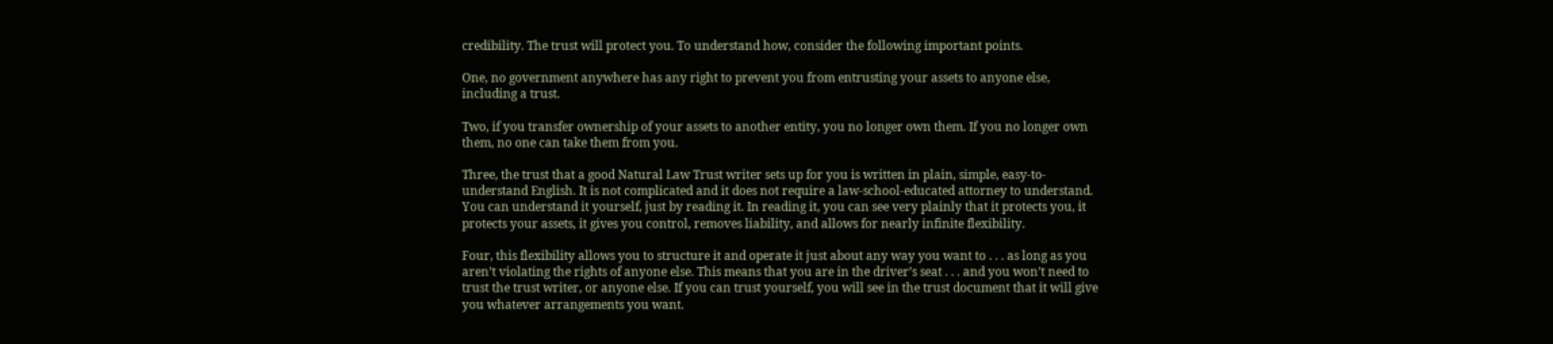credibility. The trust will protect you. To understand how, consider the following important points.

One, no government anywhere has any right to prevent you from entrusting your assets to anyone else, including a trust.

Two, if you transfer ownership of your assets to another entity, you no longer own them. If you no longer own them, no one can take them from you.

Three, the trust that a good Natural Law Trust writer sets up for you is written in plain, simple, easy-to-understand English. It is not complicated and it does not require a law-school-educated attorney to understand. You can understand it yourself, just by reading it. In reading it, you can see very plainly that it protects you, it protects your assets, it gives you control, removes liability, and allows for nearly infinite flexibility.

Four, this flexibility allows you to structure it and operate it just about any way you want to . . . as long as you aren’t violating the rights of anyone else. This means that you are in the driver’s seat . . . and you won’t need to trust the trust writer, or anyone else. If you can trust yourself, you will see in the trust document that it will give you whatever arrangements you want.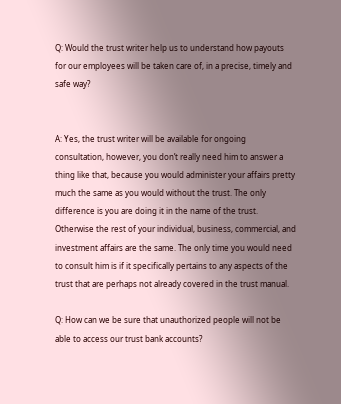Q: Would the trust writer help us to understand how payouts for our employees will be taken care of, in a precise, timely and safe way?


A: Yes, the trust writer will be available for ongoing consultation, however, you don’t really need him to answer a thing like that, because you would administer your affairs pretty much the same as you would without the trust. The only difference is you are doing it in the name of the trust. Otherwise the rest of your individual, business, commercial, and investment affairs are the same. The only time you would need to consult him is if it specifically pertains to any aspects of the trust that are perhaps not already covered in the trust manual.

Q: How can we be sure that unauthorized people will not be able to access our trust bank accounts?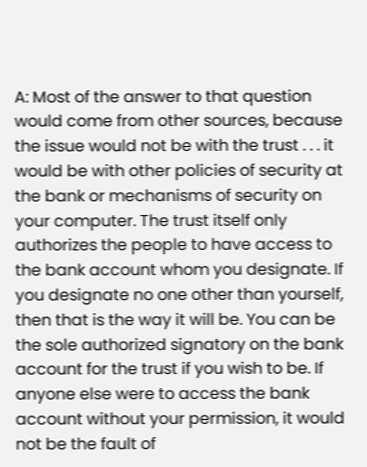A: Most of the answer to that question would come from other sources, because the issue would not be with the trust . . . it would be with other policies of security at the bank or mechanisms of security on your computer. The trust itself only authorizes the people to have access to the bank account whom you designate. If you designate no one other than yourself, then that is the way it will be. You can be the sole authorized signatory on the bank account for the trust if you wish to be. If anyone else were to access the bank account without your permission, it would not be the fault of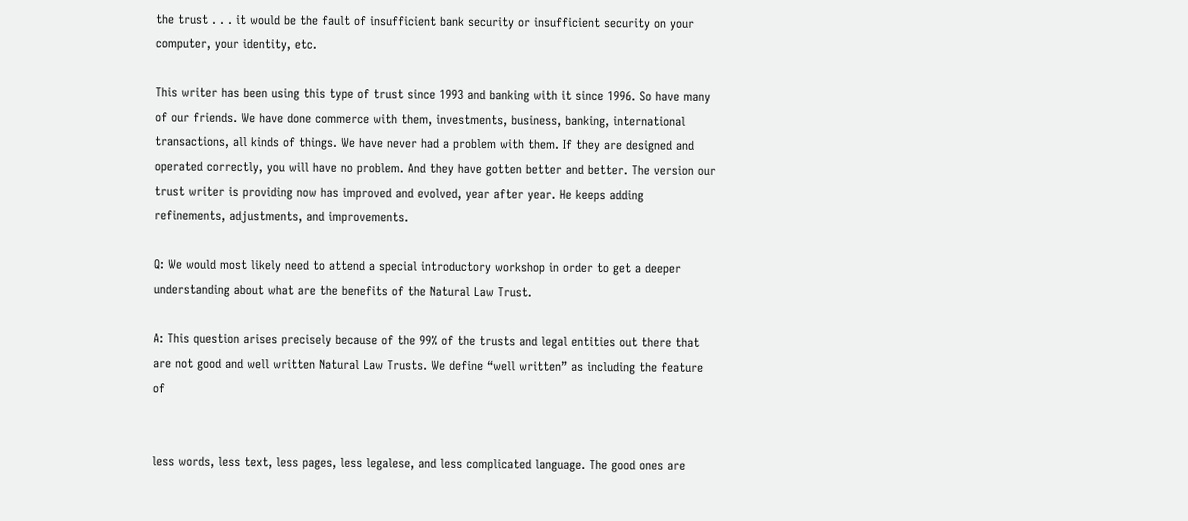the trust . . . it would be the fault of insufficient bank security or insufficient security on your computer, your identity, etc.

This writer has been using this type of trust since 1993 and banking with it since 1996. So have many of our friends. We have done commerce with them, investments, business, banking, international transactions, all kinds of things. We have never had a problem with them. If they are designed and operated correctly, you will have no problem. And they have gotten better and better. The version our trust writer is providing now has improved and evolved, year after year. He keeps adding refinements, adjustments, and improvements.

Q: We would most likely need to attend a special introductory workshop in order to get a deeper understanding about what are the benefits of the Natural Law Trust.

A: This question arises precisely because of the 99% of the trusts and legal entities out there that are not good and well written Natural Law Trusts. We define “well written” as including the feature of


less words, less text, less pages, less legalese, and less complicated language. The good ones are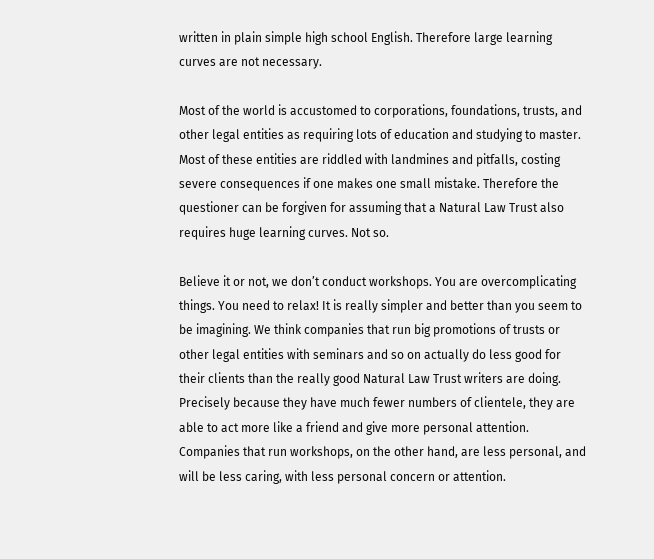written in plain simple high school English. Therefore large learning curves are not necessary.

Most of the world is accustomed to corporations, foundations, trusts, and other legal entities as requiring lots of education and studying to master. Most of these entities are riddled with landmines and pitfalls, costing severe consequences if one makes one small mistake. Therefore the questioner can be forgiven for assuming that a Natural Law Trust also requires huge learning curves. Not so.

Believe it or not, we don’t conduct workshops. You are overcomplicating things. You need to relax! It is really simpler and better than you seem to be imagining. We think companies that run big promotions of trusts or other legal entities with seminars and so on actually do less good for their clients than the really good Natural Law Trust writers are doing. Precisely because they have much fewer numbers of clientele, they are able to act more like a friend and give more personal attention. Companies that run workshops, on the other hand, are less personal, and will be less caring, with less personal concern or attention.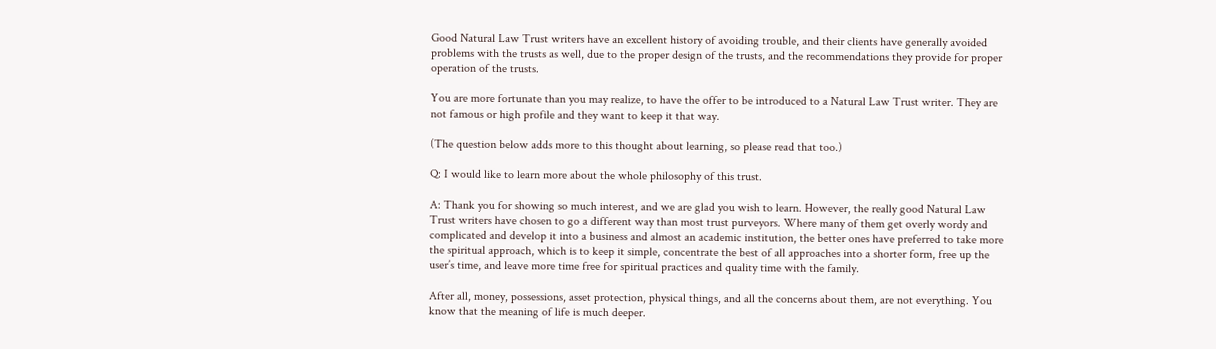Good Natural Law Trust writers have an excellent history of avoiding trouble, and their clients have generally avoided problems with the trusts as well, due to the proper design of the trusts, and the recommendations they provide for proper operation of the trusts.

You are more fortunate than you may realize, to have the offer to be introduced to a Natural Law Trust writer. They are not famous or high profile and they want to keep it that way.

(The question below adds more to this thought about learning, so please read that too.)

Q: I would like to learn more about the whole philosophy of this trust.

A: Thank you for showing so much interest, and we are glad you wish to learn. However, the really good Natural Law Trust writers have chosen to go a different way than most trust purveyors. Where many of them get overly wordy and complicated and develop it into a business and almost an academic institution, the better ones have preferred to take more the spiritual approach, which is to keep it simple, concentrate the best of all approaches into a shorter form, free up the user’s time, and leave more time free for spiritual practices and quality time with the family.

After all, money, possessions, asset protection, physical things, and all the concerns about them, are not everything. You know that the meaning of life is much deeper.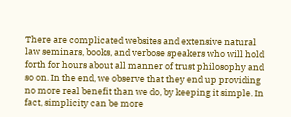There are complicated websites and extensive natural law seminars, books, and verbose speakers who will hold forth for hours about all manner of trust philosophy and so on. In the end, we observe that they end up providing no more real benefit than we do, by keeping it simple. In fact, simplicity can be more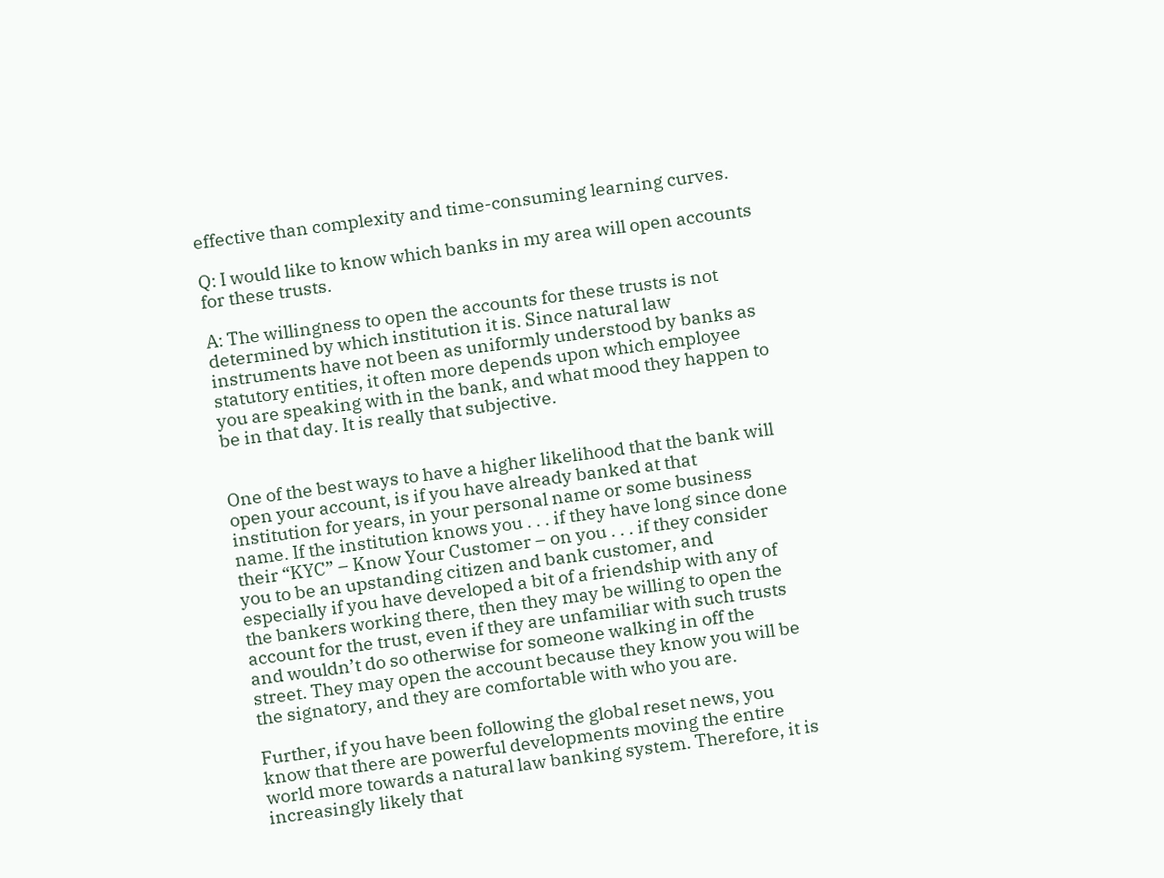effective than complexity and time-consuming learning curves.

Q: I would like to know which banks in my area will open accounts for these trusts.

A: The willingness to open the accounts for these trusts is not determined by which institution it is. Since natural law instruments have not been as uniformly understood by banks as statutory entities, it often more depends upon which employee you are speaking with in the bank, and what mood they happen to be in that day. It is really that subjective.


One of the best ways to have a higher likelihood that the bank will open your account, is if you have already banked at that institution for years, in your personal name or some business name. If the institution knows you . . . if they have long since done their “KYC” – Know Your Customer – on you . . . if they consider you to be an upstanding citizen and bank customer, and especially if you have developed a bit of a friendship with any of the bankers working there, then they may be willing to open the account for the trust, even if they are unfamiliar with such trusts and wouldn’t do so otherwise for someone walking in off the street. They may open the account because they know you will be the signatory, and they are comfortable with who you are.

Further, if you have been following the global reset news, you know that there are powerful developments moving the entire world more towards a natural law banking system. Therefore, it is increasingly likely that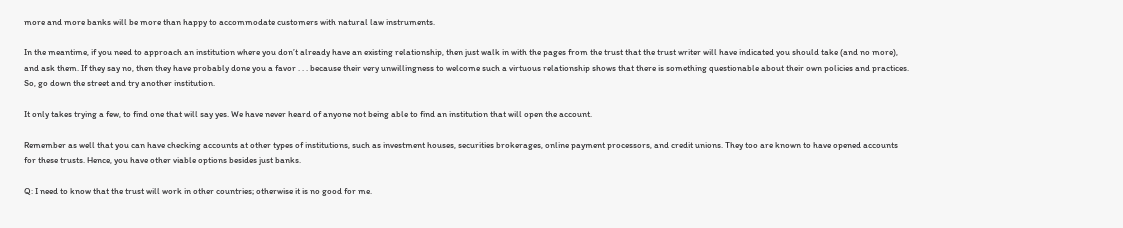more and more banks will be more than happy to accommodate customers with natural law instruments.

In the meantime, if you need to approach an institution where you don’t already have an existing relationship, then just walk in with the pages from the trust that the trust writer will have indicated you should take (and no more), and ask them. If they say no, then they have probably done you a favor . . . because their very unwillingness to welcome such a virtuous relationship shows that there is something questionable about their own policies and practices. So, go down the street and try another institution.

It only takes trying a few, to find one that will say yes. We have never heard of anyone not being able to find an institution that will open the account.

Remember as well that you can have checking accounts at other types of institutions, such as investment houses, securities brokerages, online payment processors, and credit unions. They too are known to have opened accounts for these trusts. Hence, you have other viable options besides just banks.

Q: I need to know that the trust will work in other countries; otherwise it is no good for me.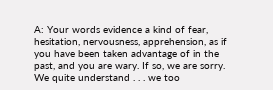A: Your words evidence a kind of fear, hesitation, nervousness, apprehension, as if you have been taken advantage of in the past, and you are wary. If so, we are sorry. We quite understand . . . we too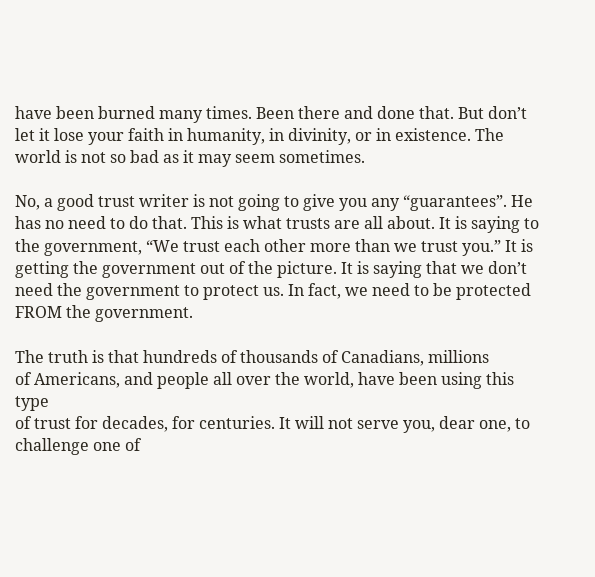have been burned many times. Been there and done that. But don’t let it lose your faith in humanity, in divinity, or in existence. The world is not so bad as it may seem sometimes.

No, a good trust writer is not going to give you any “guarantees”. He has no need to do that. This is what trusts are all about. It is saying to the government, “We trust each other more than we trust you.” It is getting the government out of the picture. It is saying that we don’t need the government to protect us. In fact, we need to be protected FROM the government.

The truth is that hundreds of thousands of Canadians, millions
of Americans, and people all over the world, have been using this type
of trust for decades, for centuries. It will not serve you, dear one, to challenge one of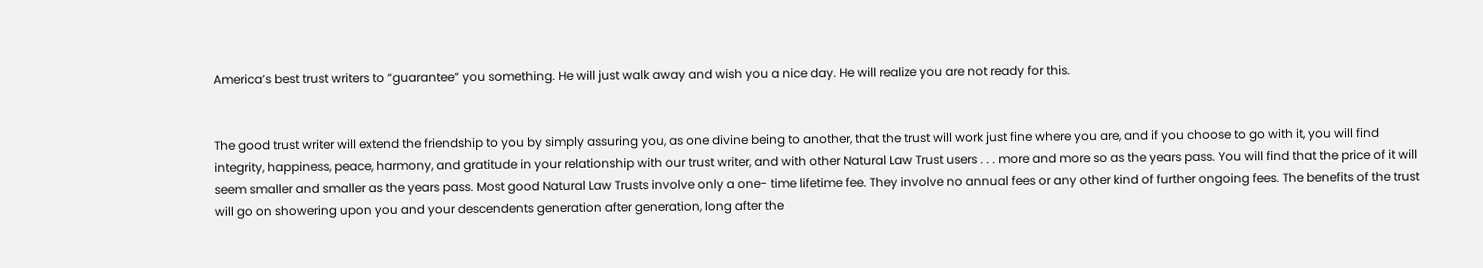America’s best trust writers to “guarantee” you something. He will just walk away and wish you a nice day. He will realize you are not ready for this.


The good trust writer will extend the friendship to you by simply assuring you, as one divine being to another, that the trust will work just fine where you are, and if you choose to go with it, you will find integrity, happiness, peace, harmony, and gratitude in your relationship with our trust writer, and with other Natural Law Trust users . . . more and more so as the years pass. You will find that the price of it will seem smaller and smaller as the years pass. Most good Natural Law Trusts involve only a one- time lifetime fee. They involve no annual fees or any other kind of further ongoing fees. The benefits of the trust will go on showering upon you and your descendents generation after generation, long after the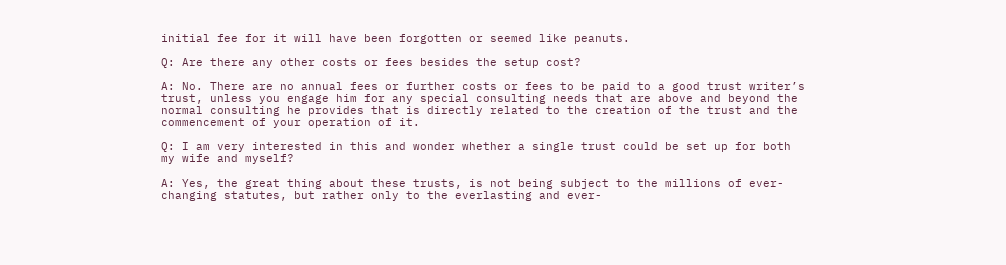initial fee for it will have been forgotten or seemed like peanuts.

Q: Are there any other costs or fees besides the setup cost?

A: No. There are no annual fees or further costs or fees to be paid to a good trust writer’s trust, unless you engage him for any special consulting needs that are above and beyond the normal consulting he provides that is directly related to the creation of the trust and the commencement of your operation of it.

Q: I am very interested in this and wonder whether a single trust could be set up for both my wife and myself?

A: Yes, the great thing about these trusts, is not being subject to the millions of ever-changing statutes, but rather only to the everlasting and ever-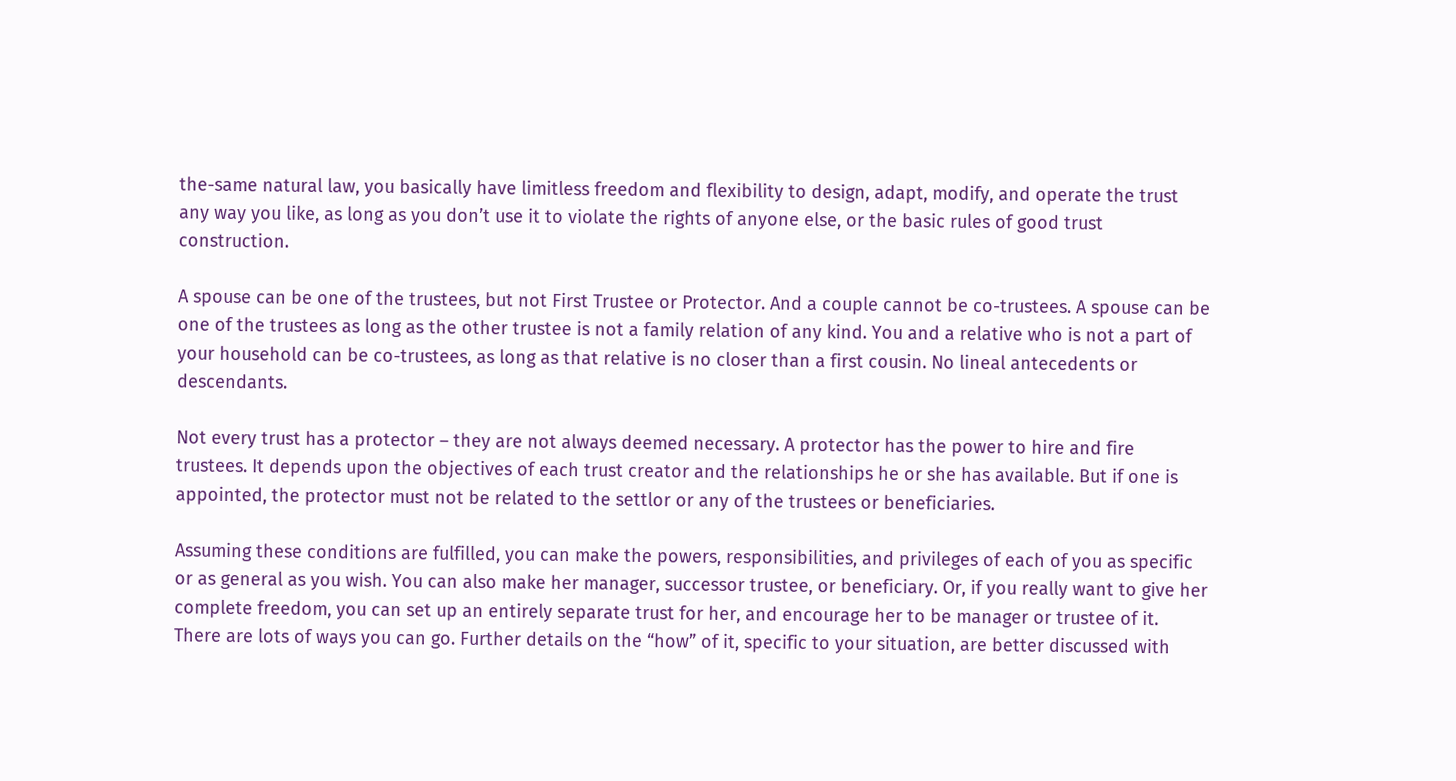the-same natural law, you basically have limitless freedom and flexibility to design, adapt, modify, and operate the trust any way you like, as long as you don’t use it to violate the rights of anyone else, or the basic rules of good trust construction.

A spouse can be one of the trustees, but not First Trustee or Protector. And a couple cannot be co-trustees. A spouse can be one of the trustees as long as the other trustee is not a family relation of any kind. You and a relative who is not a part of your household can be co-trustees, as long as that relative is no closer than a first cousin. No lineal antecedents or descendants.

Not every trust has a protector – they are not always deemed necessary. A protector has the power to hire and fire trustees. It depends upon the objectives of each trust creator and the relationships he or she has available. But if one is appointed, the protector must not be related to the settlor or any of the trustees or beneficiaries.

Assuming these conditions are fulfilled, you can make the powers, responsibilities, and privileges of each of you as specific or as general as you wish. You can also make her manager, successor trustee, or beneficiary. Or, if you really want to give her complete freedom, you can set up an entirely separate trust for her, and encourage her to be manager or trustee of it. There are lots of ways you can go. Further details on the “how” of it, specific to your situation, are better discussed with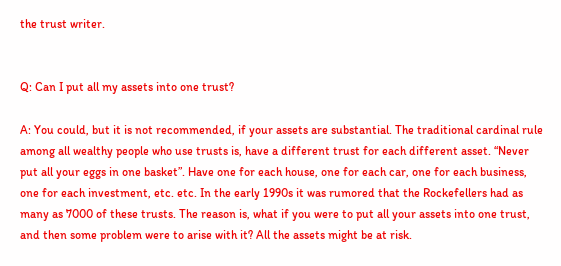the trust writer.


Q: Can I put all my assets into one trust?

A: You could, but it is not recommended, if your assets are substantial. The traditional cardinal rule among all wealthy people who use trusts is, have a different trust for each different asset. “Never put all your eggs in one basket”. Have one for each house, one for each car, one for each business, one for each investment, etc. etc. In the early 1990s it was rumored that the Rockefellers had as many as 7000 of these trusts. The reason is, what if you were to put all your assets into one trust, and then some problem were to arise with it? All the assets might be at risk.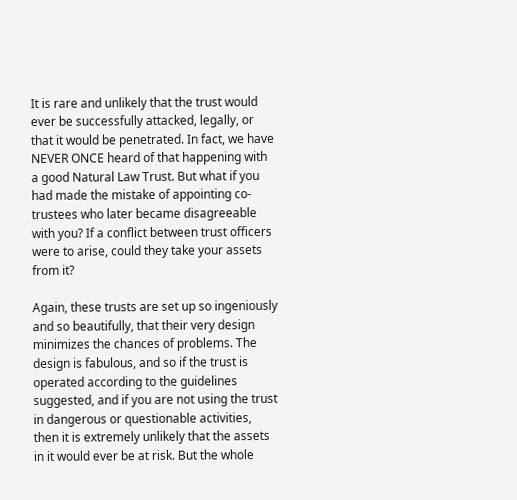It is rare and unlikely that the trust would ever be successfully attacked, legally, or that it would be penetrated. In fact, we have NEVER ONCE heard of that happening with a good Natural Law Trust. But what if you had made the mistake of appointing co-trustees who later became disagreeable with you? If a conflict between trust officers were to arise, could they take your assets from it?

Again, these trusts are set up so ingeniously and so beautifully, that their very design minimizes the chances of problems. The design is fabulous, and so if the trust is operated according to the guidelines suggested, and if you are not using the trust in dangerous or questionable activities, then it is extremely unlikely that the assets in it would ever be at risk. But the whole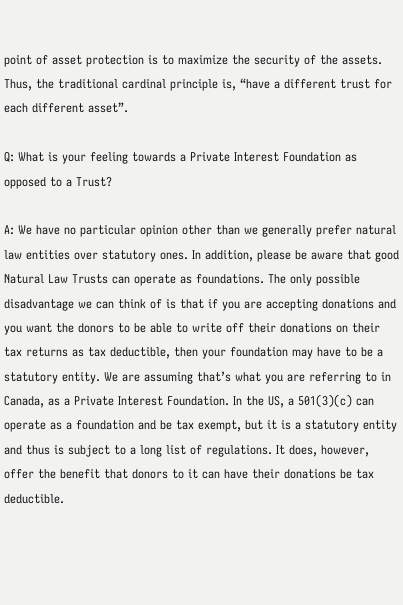point of asset protection is to maximize the security of the assets. Thus, the traditional cardinal principle is, “have a different trust for each different asset”.

Q: What is your feeling towards a Private Interest Foundation as opposed to a Trust?

A: We have no particular opinion other than we generally prefer natural law entities over statutory ones. In addition, please be aware that good Natural Law Trusts can operate as foundations. The only possible disadvantage we can think of is that if you are accepting donations and you want the donors to be able to write off their donations on their tax returns as tax deductible, then your foundation may have to be a statutory entity. We are assuming that’s what you are referring to in Canada, as a Private Interest Foundation. In the US, a 501(3)(c) can operate as a foundation and be tax exempt, but it is a statutory entity and thus is subject to a long list of regulations. It does, however, offer the benefit that donors to it can have their donations be tax deductible.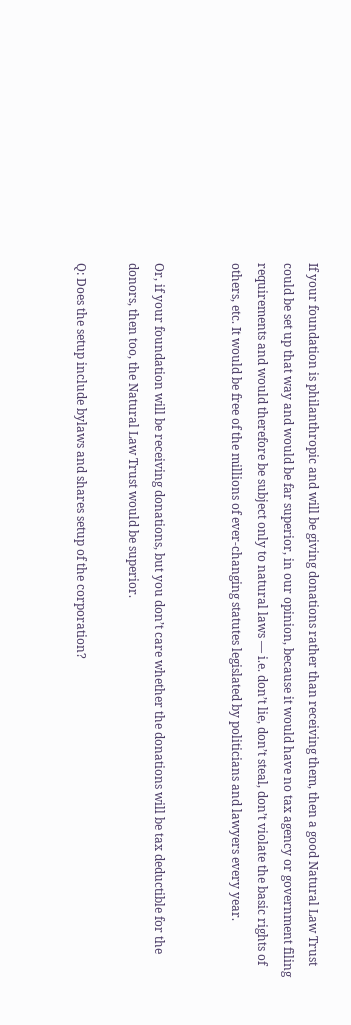If your foundation is philanthropic and will be giving donations rather than receiving them, then a good Natural Law Trust could be set up that way and would be far superior, in our opinion, because it would have no tax agency or government filing requirements and would therefore be subject only to natural laws — i.e. don’t lie, don’t steal, don’t violate the basic rights of others, etc. It would be free of the millions of ever-changing statutes legislated by politicians and lawyers every year.


Or, if your foundation will be receiving donations, but you don’t care whether the donations will be tax deductible for the donors, then too, the Natural Law Trust would be superior.

Q: Does the setup include bylaws and shares setup of the corporation?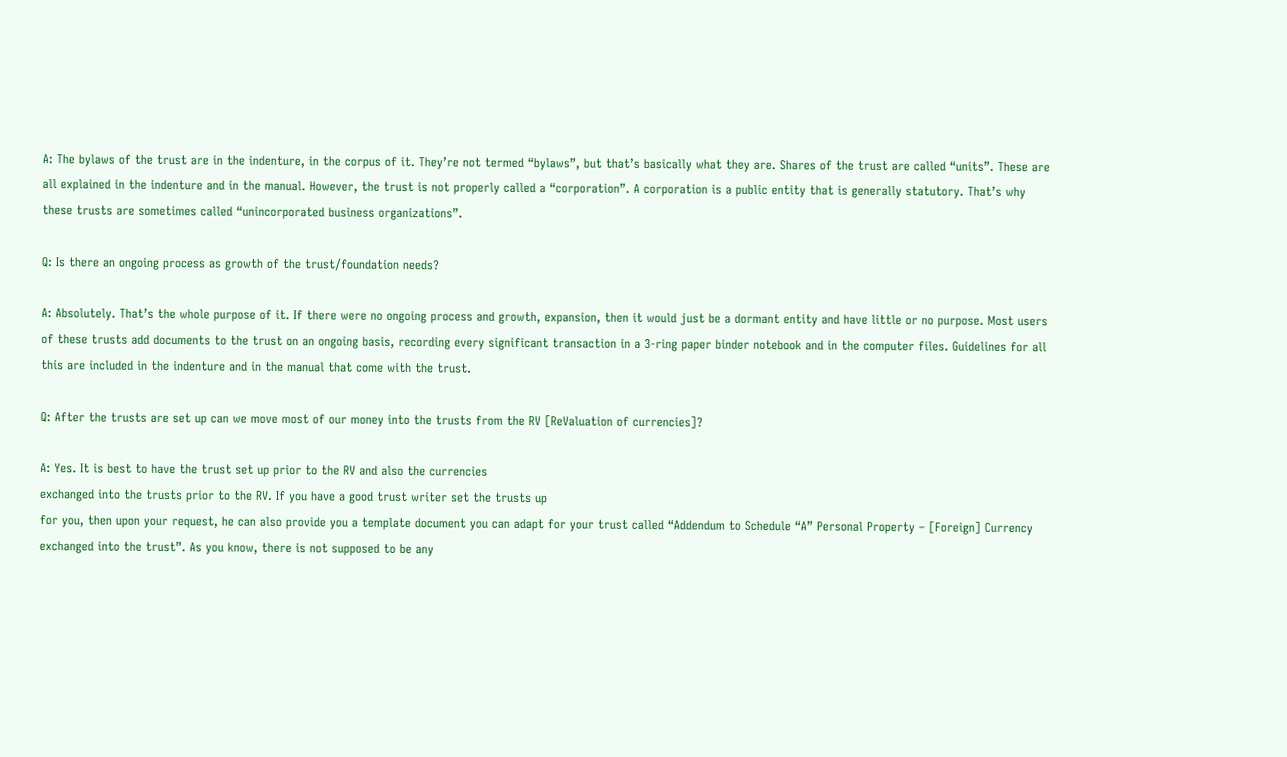A: The bylaws of the trust are in the indenture, in the corpus of it. They’re not termed “bylaws”, but that’s basically what they are. Shares of the trust are called “units”. These are all explained in the indenture and in the manual. However, the trust is not properly called a “corporation”. A corporation is a public entity that is generally statutory. That’s why these trusts are sometimes called “unincorporated business organizations”.

Q: Is there an ongoing process as growth of the trust/foundation needs?

A: Absolutely. That’s the whole purpose of it. If there were no ongoing process and growth, expansion, then it would just be a dormant entity and have little or no purpose. Most users of these trusts add documents to the trust on an ongoing basis, recording every significant transaction in a 3-ring paper binder notebook and in the computer files. Guidelines for all this are included in the indenture and in the manual that come with the trust.

Q: After the trusts are set up can we move most of our money into the trusts from the RV [ReValuation of currencies]?

A: Yes. It is best to have the trust set up prior to the RV and also the currencies
exchanged into the trusts prior to the RV. If you have a good trust writer set the trusts up
for you, then upon your request, he can also provide you a template document you can adapt for your trust called “Addendum to Schedule “A” Personal Property – [Foreign] Currency exchanged into the trust”. As you know, there is not supposed to be any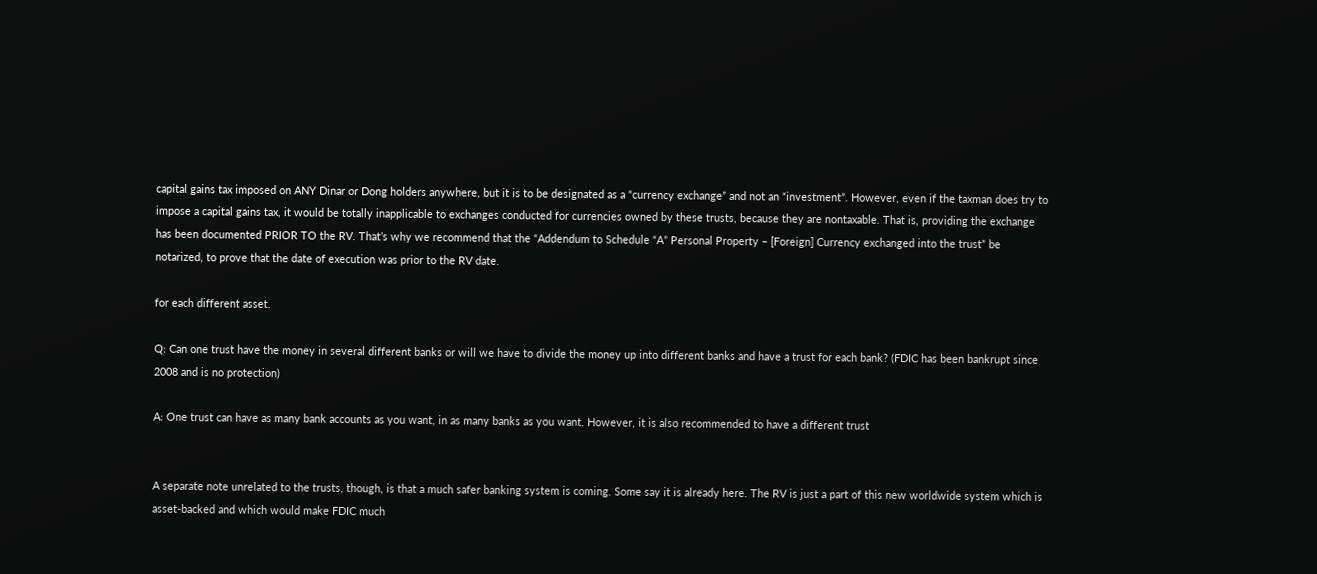capital gains tax imposed on ANY Dinar or Dong holders anywhere, but it is to be designated as a “currency exchange” and not an “investment”. However, even if the taxman does try to impose a capital gains tax, it would be totally inapplicable to exchanges conducted for currencies owned by these trusts, because they are nontaxable. That is, providing the exchange has been documented PRIOR TO the RV. That’s why we recommend that the “Addendum to Schedule “A” Personal Property – [Foreign] Currency exchanged into the trust” be notarized, to prove that the date of execution was prior to the RV date.

for each different asset.

Q: Can one trust have the money in several different banks or will we have to divide the money up into different banks and have a trust for each bank? (FDIC has been bankrupt since 2008 and is no protection)

A: One trust can have as many bank accounts as you want, in as many banks as you want. However, it is also recommended to have a different trust


A separate note unrelated to the trusts, though, is that a much safer banking system is coming. Some say it is already here. The RV is just a part of this new worldwide system which is asset-backed and which would make FDIC much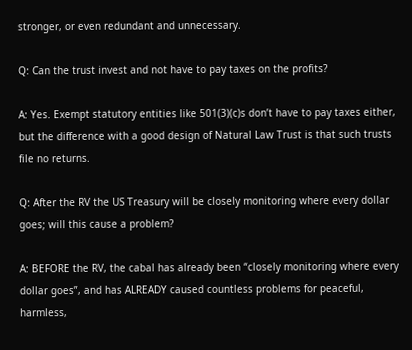stronger, or even redundant and unnecessary.

Q: Can the trust invest and not have to pay taxes on the profits?

A: Yes. Exempt statutory entities like 501(3)(c)s don’t have to pay taxes either, but the difference with a good design of Natural Law Trust is that such trusts file no returns.

Q: After the RV the US Treasury will be closely monitoring where every dollar goes; will this cause a problem?

A: BEFORE the RV, the cabal has already been “closely monitoring where every dollar goes”, and has ALREADY caused countless problems for peaceful, harmless,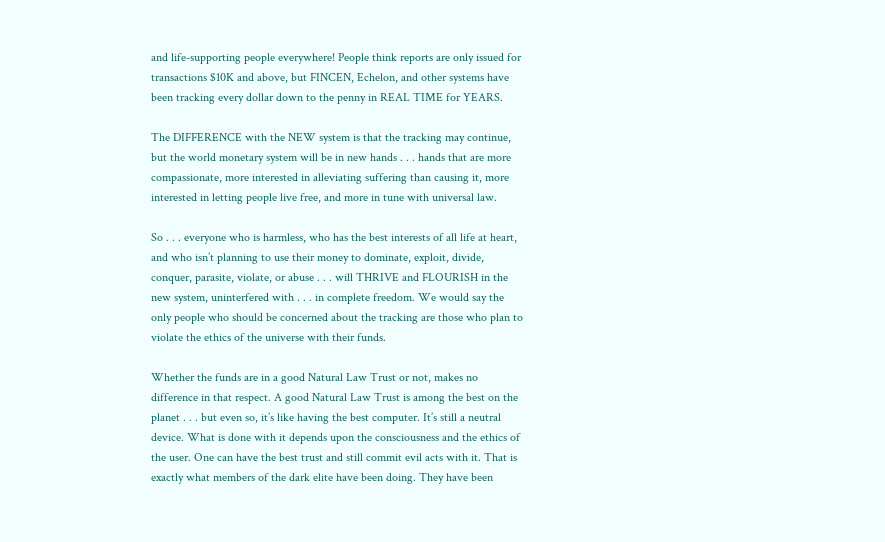and life-supporting people everywhere! People think reports are only issued for transactions $10K and above, but FINCEN, Echelon, and other systems have been tracking every dollar down to the penny in REAL TIME for YEARS.

The DIFFERENCE with the NEW system is that the tracking may continue, but the world monetary system will be in new hands . . . hands that are more compassionate, more interested in alleviating suffering than causing it, more interested in letting people live free, and more in tune with universal law.

So . . . everyone who is harmless, who has the best interests of all life at heart, and who isn’t planning to use their money to dominate, exploit, divide, conquer, parasite, violate, or abuse . . . will THRIVE and FLOURISH in the new system, uninterfered with . . . in complete freedom. We would say the only people who should be concerned about the tracking are those who plan to violate the ethics of the universe with their funds.

Whether the funds are in a good Natural Law Trust or not, makes no difference in that respect. A good Natural Law Trust is among the best on the planet . . . but even so, it’s like having the best computer. It’s still a neutral device. What is done with it depends upon the consciousness and the ethics of the user. One can have the best trust and still commit evil acts with it. That is exactly what members of the dark elite have been doing. They have been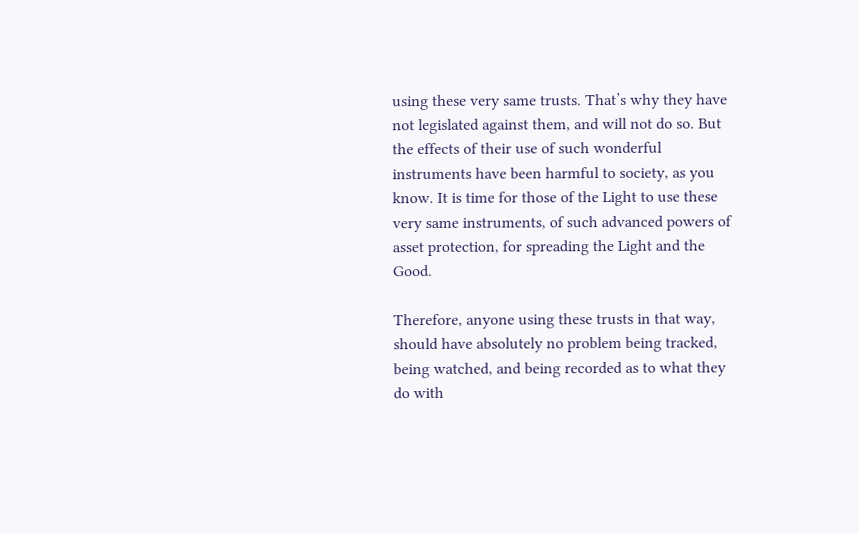using these very same trusts. That’s why they have not legislated against them, and will not do so. But the effects of their use of such wonderful instruments have been harmful to society, as you know. It is time for those of the Light to use these very same instruments, of such advanced powers of asset protection, for spreading the Light and the Good.

Therefore, anyone using these trusts in that way, should have absolutely no problem being tracked, being watched, and being recorded as to what they do with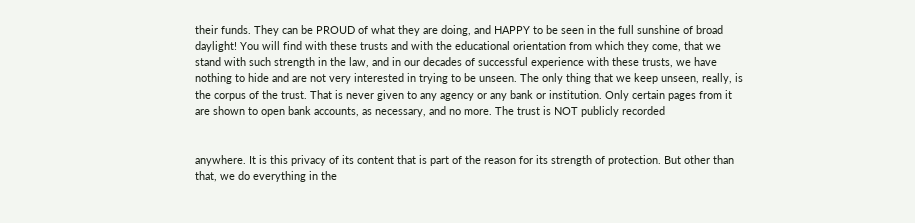their funds. They can be PROUD of what they are doing, and HAPPY to be seen in the full sunshine of broad daylight! You will find with these trusts and with the educational orientation from which they come, that we stand with such strength in the law, and in our decades of successful experience with these trusts, we have nothing to hide and are not very interested in trying to be unseen. The only thing that we keep unseen, really, is the corpus of the trust. That is never given to any agency or any bank or institution. Only certain pages from it are shown to open bank accounts, as necessary, and no more. The trust is NOT publicly recorded


anywhere. It is this privacy of its content that is part of the reason for its strength of protection. But other than that, we do everything in the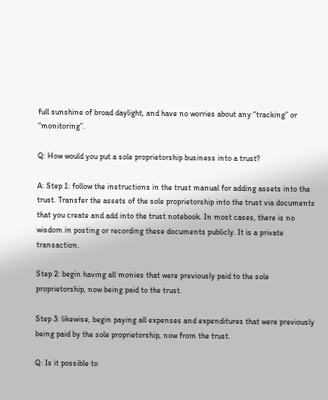full sunshine of broad daylight, and have no worries about any “tracking” or “monitoring”.

Q: How would you put a sole proprietorship business into a trust?

A: Step 1: follow the instructions in the trust manual for adding assets into the trust. Transfer the assets of the sole proprietorship into the trust via documents that you create and add into the trust notebook. In most cases, there is no wisdom in posting or recording these documents publicly. It is a private transaction.

Step 2: begin having all monies that were previously paid to the sole proprietorship, now being paid to the trust.

Step 3: likewise, begin paying all expenses and expenditures that were previously being paid by the sole proprietorship, now from the trust.

Q: Is it possible to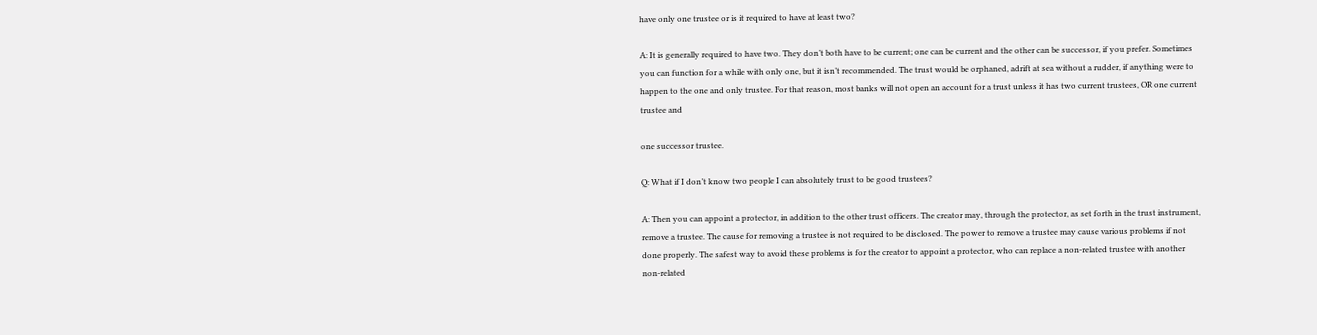have only one trustee or is it required to have at least two?

A: It is generally required to have two. They don’t both have to be current; one can be current and the other can be successor, if you prefer. Sometimes you can function for a while with only one, but it isn’t recommended. The trust would be orphaned, adrift at sea without a rudder, if anything were to happen to the one and only trustee. For that reason, most banks will not open an account for a trust unless it has two current trustees, OR one current trustee and

one successor trustee.

Q: What if I don’t know two people I can absolutely trust to be good trustees?

A: Then you can appoint a protector, in addition to the other trust officers. The creator may, through the protector, as set forth in the trust instrument, remove a trustee. The cause for removing a trustee is not required to be disclosed. The power to remove a trustee may cause various problems if not done properly. The safest way to avoid these problems is for the creator to appoint a protector, who can replace a non-related trustee with another non-related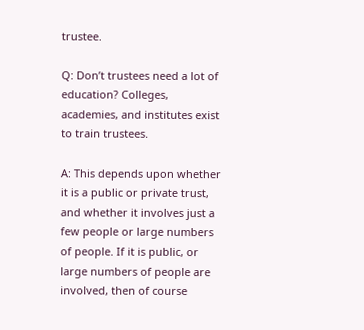trustee.

Q: Don’t trustees need a lot of education? Colleges, academies, and institutes exist to train trustees.

A: This depends upon whether it is a public or private trust, and whether it involves just a few people or large numbers of people. If it is public, or large numbers of people are involved, then of course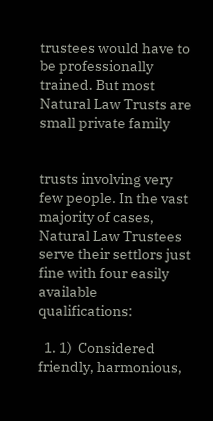trustees would have to be professionally trained. But most Natural Law Trusts are small private family


trusts involving very few people. In the vast majority of cases, Natural Law Trustees serve their settlors just fine with four easily available qualifications:

  1. 1)  Considered friendly, harmonious,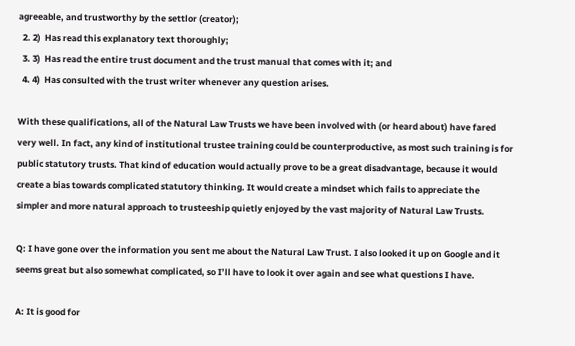agreeable, and trustworthy by the settlor (creator);
  2. 2)  Has read this explanatory text thoroughly;
  3. 3)  Has read the entire trust document and the trust manual that comes with it; and
  4. 4)  Has consulted with the trust writer whenever any question arises.

With these qualifications, all of the Natural Law Trusts we have been involved with (or heard about) have fared very well. In fact, any kind of institutional trustee training could be counterproductive, as most such training is for public statutory trusts. That kind of education would actually prove to be a great disadvantage, because it would create a bias towards complicated statutory thinking. It would create a mindset which fails to appreciate the simpler and more natural approach to trusteeship quietly enjoyed by the vast majority of Natural Law Trusts.

Q: I have gone over the information you sent me about the Natural Law Trust. I also looked it up on Google and it seems great but also somewhat complicated, so I’ll have to look it over again and see what questions I have.

A: It is good for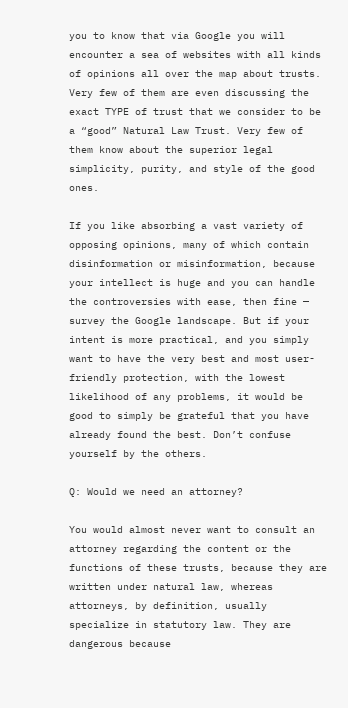you to know that via Google you will encounter a sea of websites with all kinds of opinions all over the map about trusts. Very few of them are even discussing the exact TYPE of trust that we consider to be a “good” Natural Law Trust. Very few of them know about the superior legal simplicity, purity, and style of the good ones.

If you like absorbing a vast variety of opposing opinions, many of which contain disinformation or misinformation, because your intellect is huge and you can handle the controversies with ease, then fine — survey the Google landscape. But if your intent is more practical, and you simply want to have the very best and most user-friendly protection, with the lowest likelihood of any problems, it would be good to simply be grateful that you have already found the best. Don’t confuse yourself by the others.

Q: Would we need an attorney?

You would almost never want to consult an attorney regarding the content or the functions of these trusts, because they are written under natural law, whereas attorneys, by definition, usually specialize in statutory law. They are dangerous because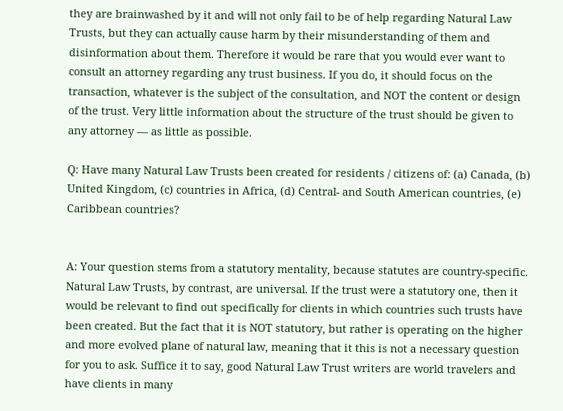they are brainwashed by it and will not only fail to be of help regarding Natural Law Trusts, but they can actually cause harm by their misunderstanding of them and disinformation about them. Therefore it would be rare that you would ever want to consult an attorney regarding any trust business. If you do, it should focus on the transaction, whatever is the subject of the consultation, and NOT the content or design of the trust. Very little information about the structure of the trust should be given to any attorney — as little as possible.

Q: Have many Natural Law Trusts been created for residents / citizens of: (a) Canada, (b) United Kingdom, (c) countries in Africa, (d) Central- and South American countries, (e) Caribbean countries?


A: Your question stems from a statutory mentality, because statutes are country-specific. Natural Law Trusts, by contrast, are universal. If the trust were a statutory one, then it would be relevant to find out specifically for clients in which countries such trusts have been created. But the fact that it is NOT statutory, but rather is operating on the higher and more evolved plane of natural law, meaning that it this is not a necessary question for you to ask. Suffice it to say, good Natural Law Trust writers are world travelers and have clients in many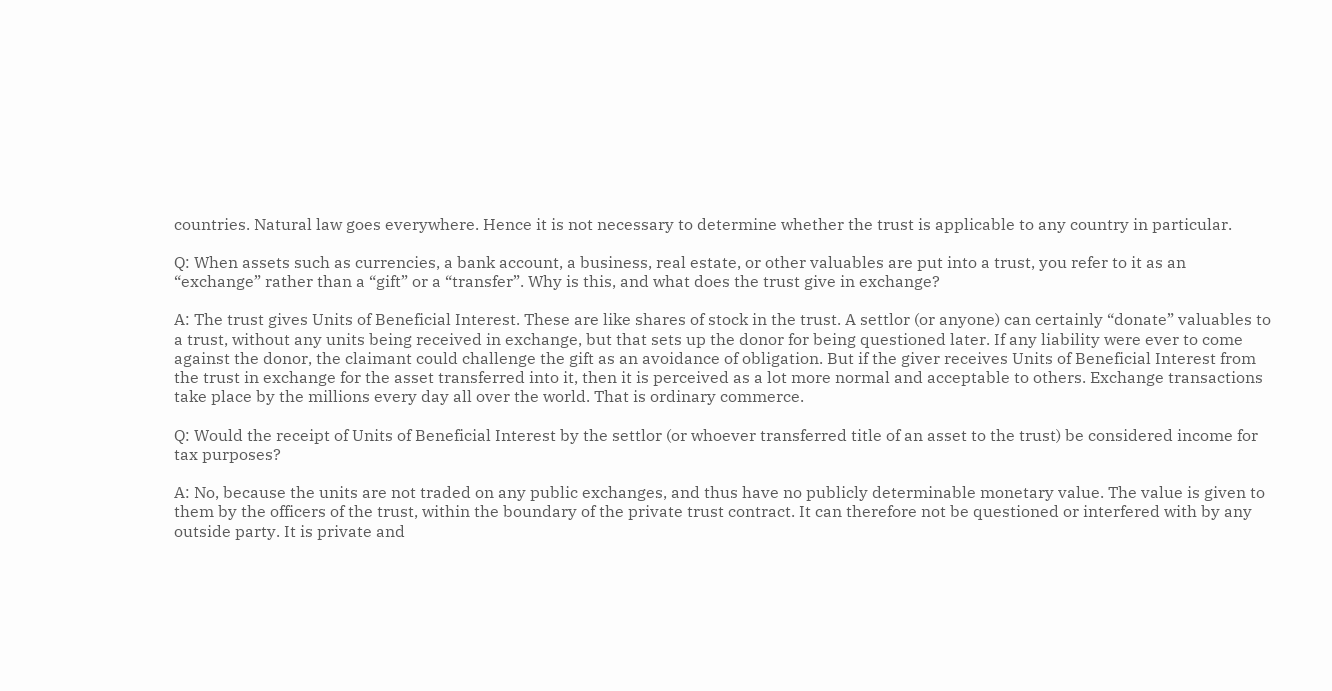countries. Natural law goes everywhere. Hence it is not necessary to determine whether the trust is applicable to any country in particular.

Q: When assets such as currencies, a bank account, a business, real estate, or other valuables are put into a trust, you refer to it as an “exchange” rather than a “gift” or a “transfer”. Why is this, and what does the trust give in exchange?

A: The trust gives Units of Beneficial Interest. These are like shares of stock in the trust. A settlor (or anyone) can certainly “donate” valuables to a trust, without any units being received in exchange, but that sets up the donor for being questioned later. If any liability were ever to come against the donor, the claimant could challenge the gift as an avoidance of obligation. But if the giver receives Units of Beneficial Interest from the trust in exchange for the asset transferred into it, then it is perceived as a lot more normal and acceptable to others. Exchange transactions take place by the millions every day all over the world. That is ordinary commerce.

Q: Would the receipt of Units of Beneficial Interest by the settlor (or whoever transferred title of an asset to the trust) be considered income for tax purposes?

A: No, because the units are not traded on any public exchanges, and thus have no publicly determinable monetary value. The value is given to them by the officers of the trust, within the boundary of the private trust contract. It can therefore not be questioned or interfered with by any outside party. It is private and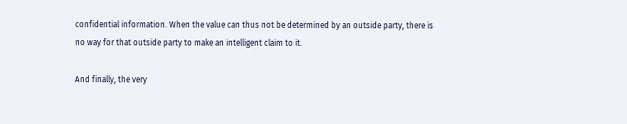confidential information. When the value can thus not be determined by an outside party, there is no way for that outside party to make an intelligent claim to it.

And finally, the very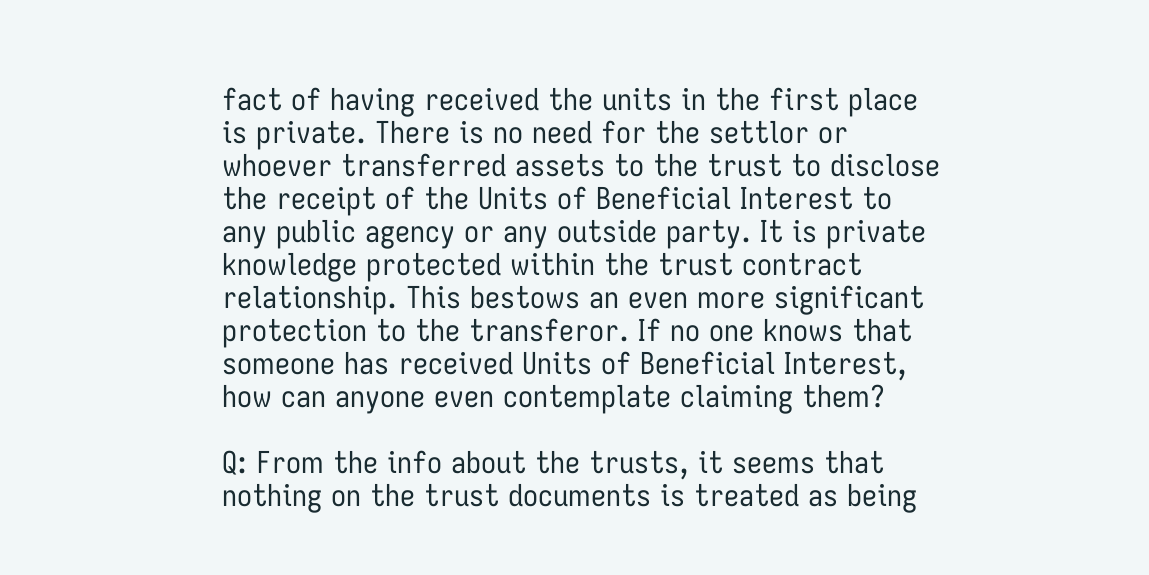fact of having received the units in the first place is private. There is no need for the settlor or whoever transferred assets to the trust to disclose the receipt of the Units of Beneficial Interest to any public agency or any outside party. It is private knowledge protected within the trust contract relationship. This bestows an even more significant protection to the transferor. If no one knows that someone has received Units of Beneficial Interest, how can anyone even contemplate claiming them?

Q: From the info about the trusts, it seems that nothing on the trust documents is treated as being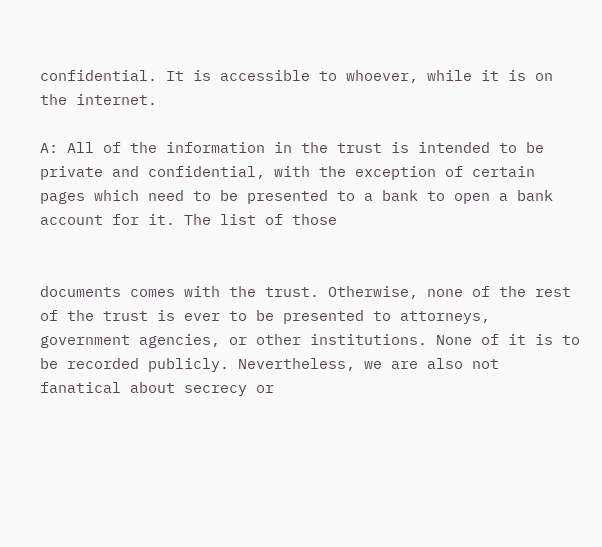confidential. It is accessible to whoever, while it is on the internet.

A: All of the information in the trust is intended to be private and confidential, with the exception of certain pages which need to be presented to a bank to open a bank account for it. The list of those


documents comes with the trust. Otherwise, none of the rest of the trust is ever to be presented to attorneys, government agencies, or other institutions. None of it is to be recorded publicly. Nevertheless, we are also not fanatical about secrecy or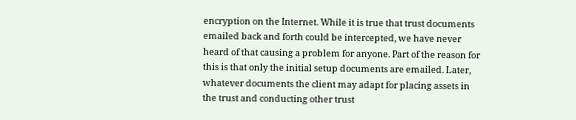encryption on the Internet. While it is true that trust documents emailed back and forth could be intercepted, we have never heard of that causing a problem for anyone. Part of the reason for this is that only the initial setup documents are emailed. Later, whatever documents the client may adapt for placing assets in the trust and conducting other trust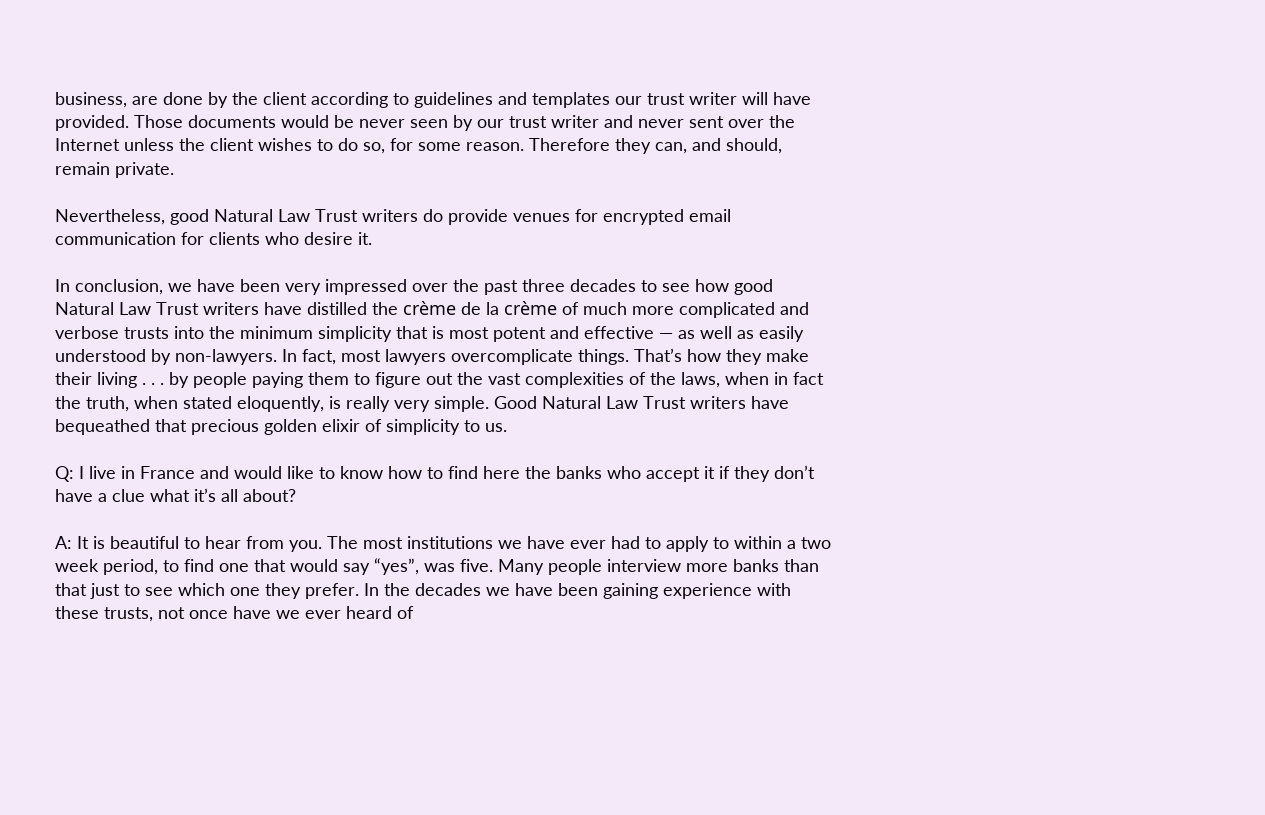business, are done by the client according to guidelines and templates our trust writer will have provided. Those documents would be never seen by our trust writer and never sent over the Internet unless the client wishes to do so, for some reason. Therefore they can, and should, remain private.

Nevertheless, good Natural Law Trust writers do provide venues for encrypted email communication for clients who desire it.

In conclusion, we have been very impressed over the past three decades to see how good Natural Law Trust writers have distilled the crème de la crème of much more complicated and verbose trusts into the minimum simplicity that is most potent and effective — as well as easily understood by non-lawyers. In fact, most lawyers overcomplicate things. That’s how they make their living . . . by people paying them to figure out the vast complexities of the laws, when in fact the truth, when stated eloquently, is really very simple. Good Natural Law Trust writers have bequeathed that precious golden elixir of simplicity to us.

Q: I live in France and would like to know how to find here the banks who accept it if they don’t have a clue what it’s all about?

A: It is beautiful to hear from you. The most institutions we have ever had to apply to within a two week period, to find one that would say “yes”, was five. Many people interview more banks than that just to see which one they prefer. In the decades we have been gaining experience with these trusts, not once have we ever heard of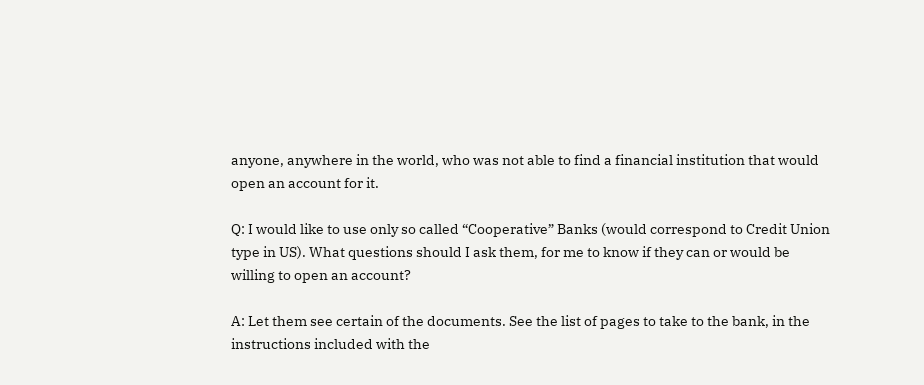anyone, anywhere in the world, who was not able to find a financial institution that would open an account for it.

Q: I would like to use only so called “Cooperative” Banks (would correspond to Credit Union type in US). What questions should I ask them, for me to know if they can or would be willing to open an account?

A: Let them see certain of the documents. See the list of pages to take to the bank, in the instructions included with the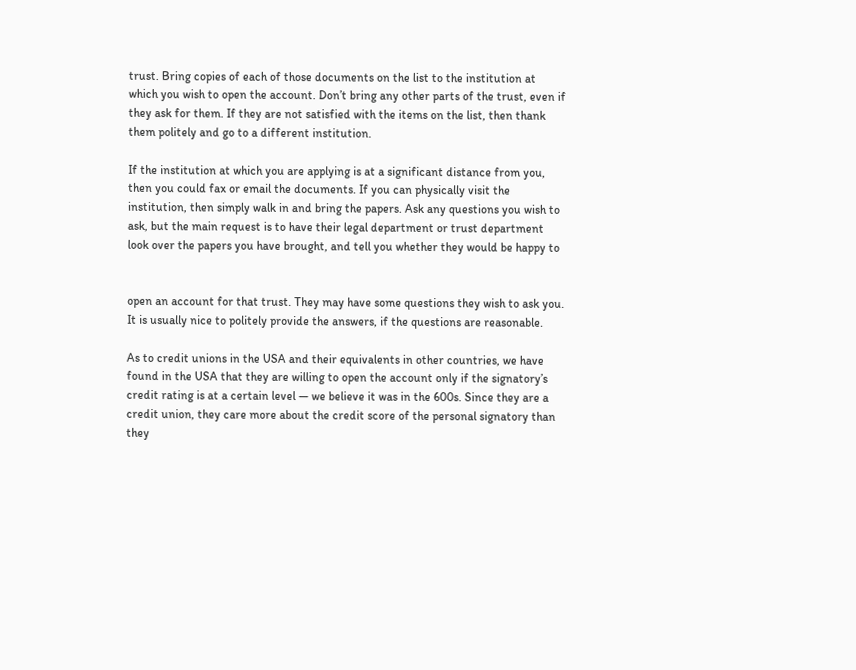trust. Bring copies of each of those documents on the list to the institution at which you wish to open the account. Don’t bring any other parts of the trust, even if they ask for them. If they are not satisfied with the items on the list, then thank them politely and go to a different institution.

If the institution at which you are applying is at a significant distance from you, then you could fax or email the documents. If you can physically visit the institution, then simply walk in and bring the papers. Ask any questions you wish to ask, but the main request is to have their legal department or trust department look over the papers you have brought, and tell you whether they would be happy to


open an account for that trust. They may have some questions they wish to ask you. It is usually nice to politely provide the answers, if the questions are reasonable.

As to credit unions in the USA and their equivalents in other countries, we have found in the USA that they are willing to open the account only if the signatory’s credit rating is at a certain level — we believe it was in the 600s. Since they are a credit union, they care more about the credit score of the personal signatory than they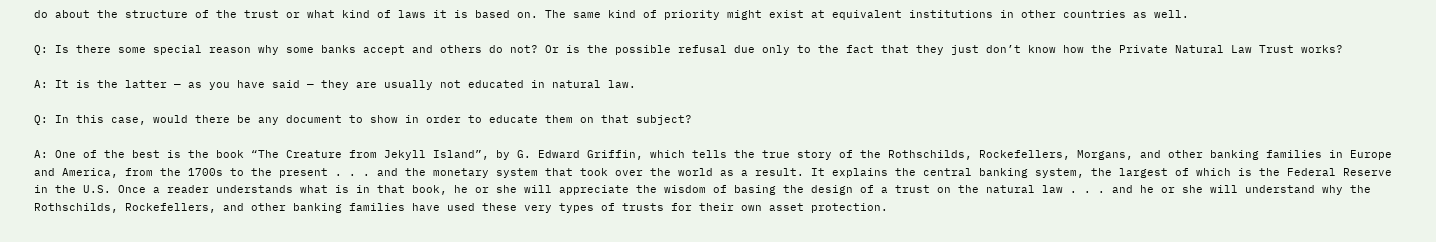do about the structure of the trust or what kind of laws it is based on. The same kind of priority might exist at equivalent institutions in other countries as well.

Q: Is there some special reason why some banks accept and others do not? Or is the possible refusal due only to the fact that they just don’t know how the Private Natural Law Trust works?

A: It is the latter — as you have said — they are usually not educated in natural law.

Q: In this case, would there be any document to show in order to educate them on that subject?

A: One of the best is the book “The Creature from Jekyll Island”, by G. Edward Griffin, which tells the true story of the Rothschilds, Rockefellers, Morgans, and other banking families in Europe and America, from the 1700s to the present . . . and the monetary system that took over the world as a result. It explains the central banking system, the largest of which is the Federal Reserve in the U.S. Once a reader understands what is in that book, he or she will appreciate the wisdom of basing the design of a trust on the natural law . . . and he or she will understand why the Rothschilds, Rockefellers, and other banking families have used these very types of trusts for their own asset protection.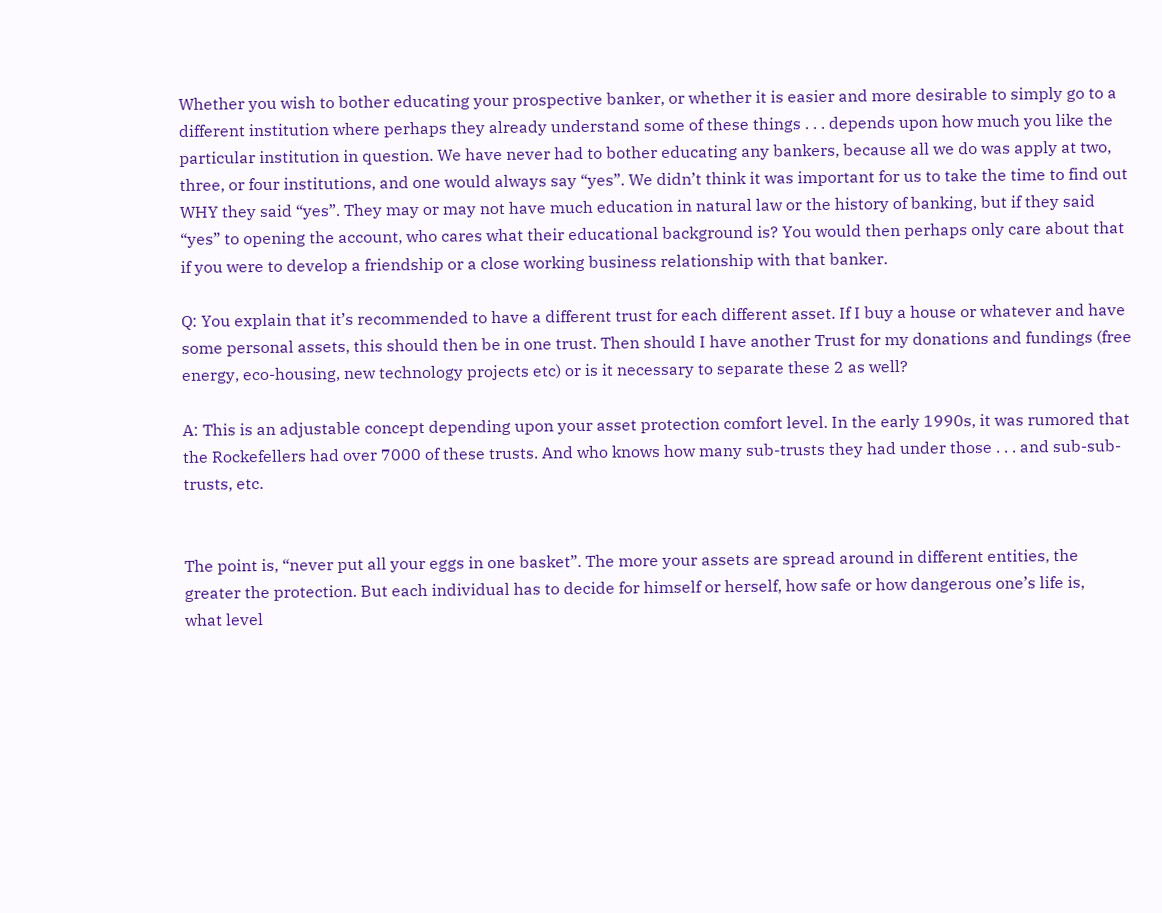Whether you wish to bother educating your prospective banker, or whether it is easier and more desirable to simply go to a different institution where perhaps they already understand some of these things . . . depends upon how much you like the particular institution in question. We have never had to bother educating any bankers, because all we do was apply at two, three, or four institutions, and one would always say “yes”. We didn’t think it was important for us to take the time to find out WHY they said “yes”. They may or may not have much education in natural law or the history of banking, but if they said “yes” to opening the account, who cares what their educational background is? You would then perhaps only care about that if you were to develop a friendship or a close working business relationship with that banker.

Q: You explain that it’s recommended to have a different trust for each different asset. If I buy a house or whatever and have some personal assets, this should then be in one trust. Then should I have another Trust for my donations and fundings (free energy, eco-housing, new technology projects etc) or is it necessary to separate these 2 as well?

A: This is an adjustable concept depending upon your asset protection comfort level. In the early 1990s, it was rumored that the Rockefellers had over 7000 of these trusts. And who knows how many sub-trusts they had under those . . . and sub-sub-trusts, etc.


The point is, “never put all your eggs in one basket”. The more your assets are spread around in different entities, the greater the protection. But each individual has to decide for himself or herself, how safe or how dangerous one’s life is,
what level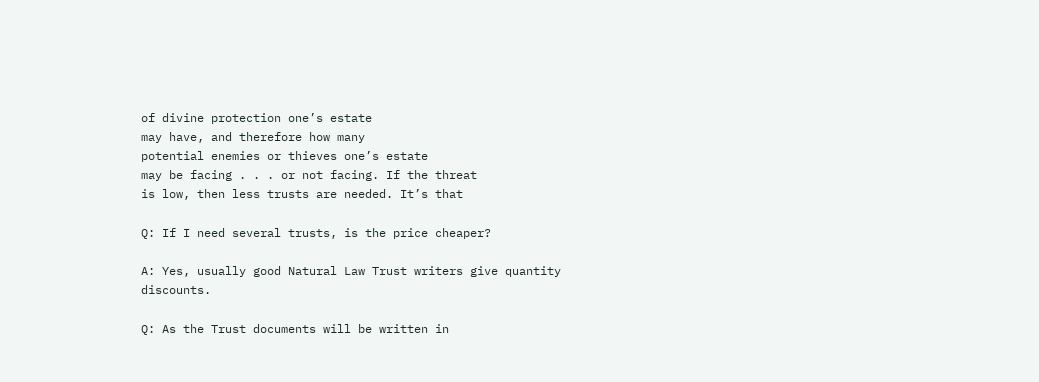of divine protection one’s estate
may have, and therefore how many
potential enemies or thieves one’s estate
may be facing . . . or not facing. If the threat
is low, then less trusts are needed. It’s that

Q: If I need several trusts, is the price cheaper?

A: Yes, usually good Natural Law Trust writers give quantity discounts.

Q: As the Trust documents will be written in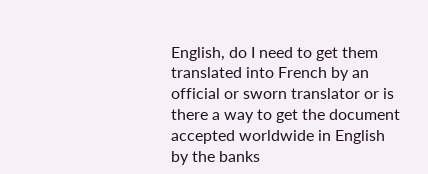English, do I need to get them translated into French by an official or sworn translator or is there a way to get the document accepted worldwide in English by the banks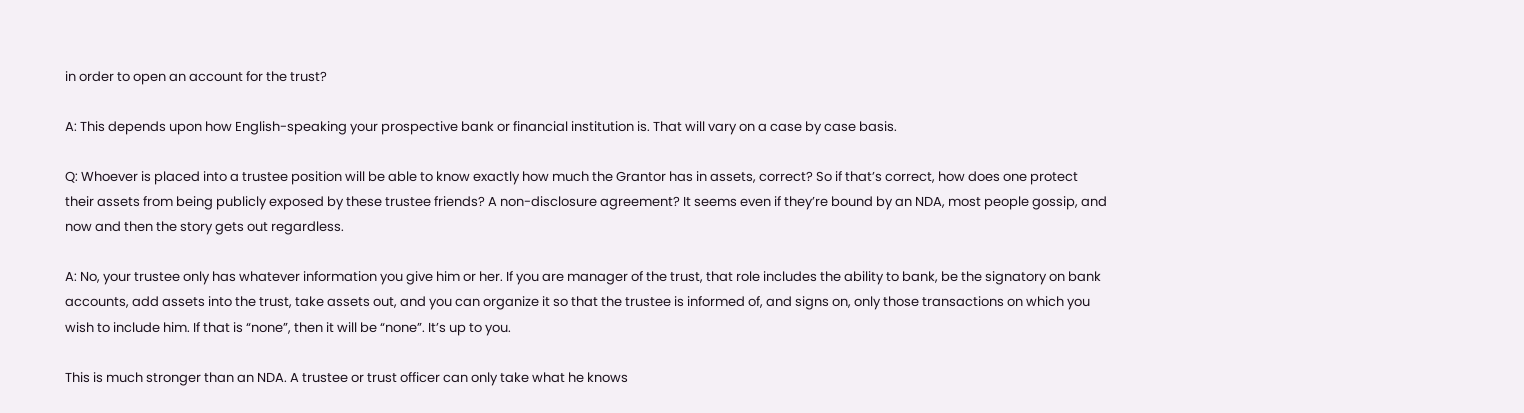in order to open an account for the trust?

A: This depends upon how English-speaking your prospective bank or financial institution is. That will vary on a case by case basis.

Q: Whoever is placed into a trustee position will be able to know exactly how much the Grantor has in assets, correct? So if that’s correct, how does one protect their assets from being publicly exposed by these trustee friends? A non-disclosure agreement? It seems even if they’re bound by an NDA, most people gossip, and now and then the story gets out regardless.

A: No, your trustee only has whatever information you give him or her. If you are manager of the trust, that role includes the ability to bank, be the signatory on bank accounts, add assets into the trust, take assets out, and you can organize it so that the trustee is informed of, and signs on, only those transactions on which you wish to include him. If that is “none”, then it will be “none”. It’s up to you.

This is much stronger than an NDA. A trustee or trust officer can only take what he knows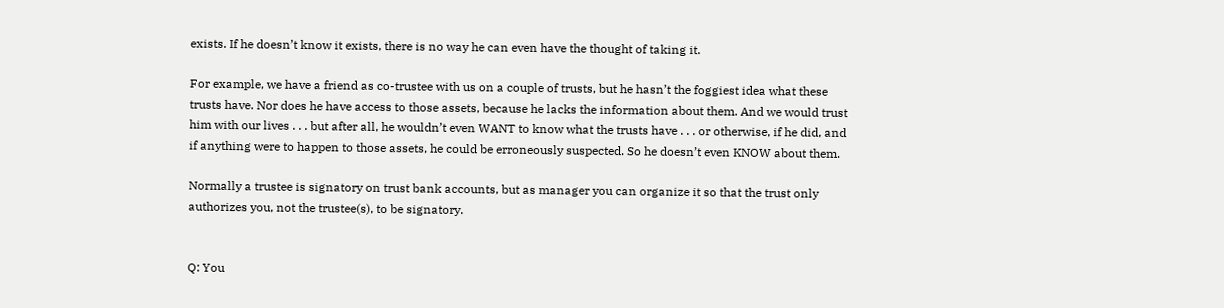exists. If he doesn’t know it exists, there is no way he can even have the thought of taking it.

For example, we have a friend as co-trustee with us on a couple of trusts, but he hasn’t the foggiest idea what these trusts have. Nor does he have access to those assets, because he lacks the information about them. And we would trust him with our lives . . . but after all, he wouldn’t even WANT to know what the trusts have . . . or otherwise, if he did, and if anything were to happen to those assets, he could be erroneously suspected. So he doesn’t even KNOW about them.

Normally a trustee is signatory on trust bank accounts, but as manager you can organize it so that the trust only authorizes you, not the trustee(s), to be signatory.


Q: You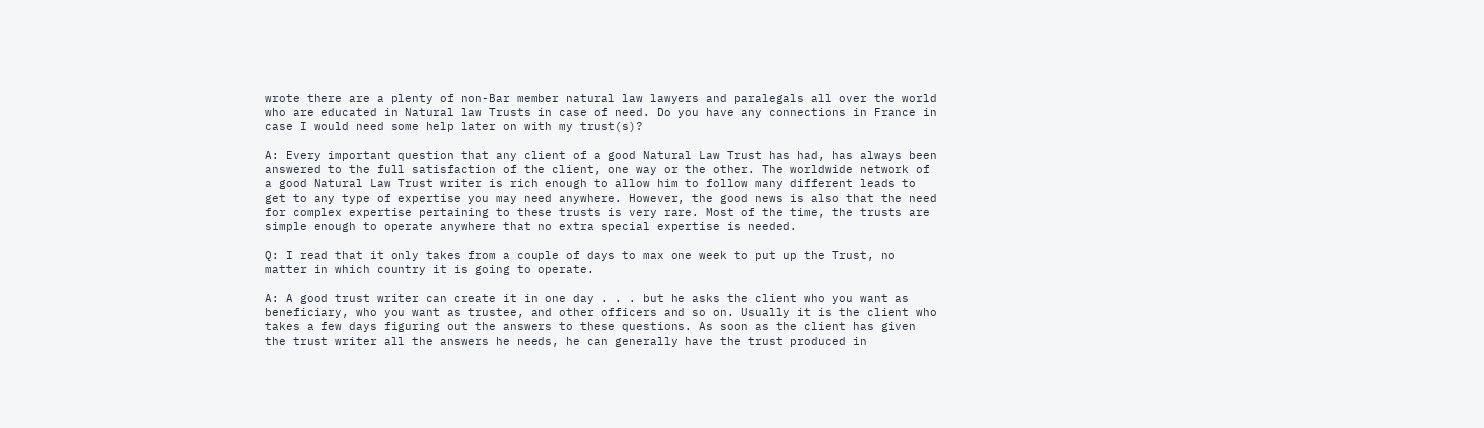wrote there are a plenty of non-Bar member natural law lawyers and paralegals all over the world who are educated in Natural law Trusts in case of need. Do you have any connections in France in case I would need some help later on with my trust(s)?

A: Every important question that any client of a good Natural Law Trust has had, has always been answered to the full satisfaction of the client, one way or the other. The worldwide network of a good Natural Law Trust writer is rich enough to allow him to follow many different leads to get to any type of expertise you may need anywhere. However, the good news is also that the need for complex expertise pertaining to these trusts is very rare. Most of the time, the trusts are simple enough to operate anywhere that no extra special expertise is needed.

Q: I read that it only takes from a couple of days to max one week to put up the Trust, no matter in which country it is going to operate.

A: A good trust writer can create it in one day . . . but he asks the client who you want as beneficiary, who you want as trustee, and other officers and so on. Usually it is the client who takes a few days figuring out the answers to these questions. As soon as the client has given the trust writer all the answers he needs, he can generally have the trust produced in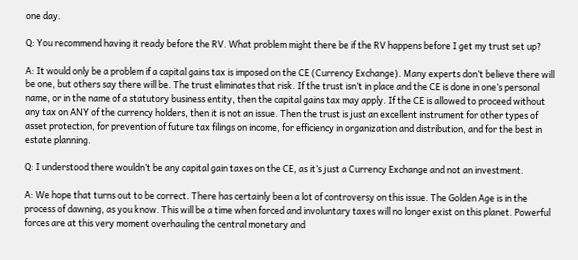one day.

Q: You recommend having it ready before the RV. What problem might there be if the RV happens before I get my trust set up?

A: It would only be a problem if a capital gains tax is imposed on the CE (Currency Exchange). Many experts don’t believe there will be one, but others say there will be. The trust eliminates that risk. If the trust isn’t in place and the CE is done in one’s personal name, or in the name of a statutory business entity, then the capital gains tax may apply. If the CE is allowed to proceed without any tax on ANY of the currency holders, then it is not an issue. Then the trust is just an excellent instrument for other types of asset protection, for prevention of future tax filings on income, for efficiency in organization and distribution, and for the best in estate planning.

Q: I understood there wouldn’t be any capital gain taxes on the CE, as it’s just a Currency Exchange and not an investment.

A: We hope that turns out to be correct. There has certainly been a lot of controversy on this issue. The Golden Age is in the process of dawning, as you know. This will be a time when forced and involuntary taxes will no longer exist on this planet. Powerful forces are at this very moment overhauling the central monetary and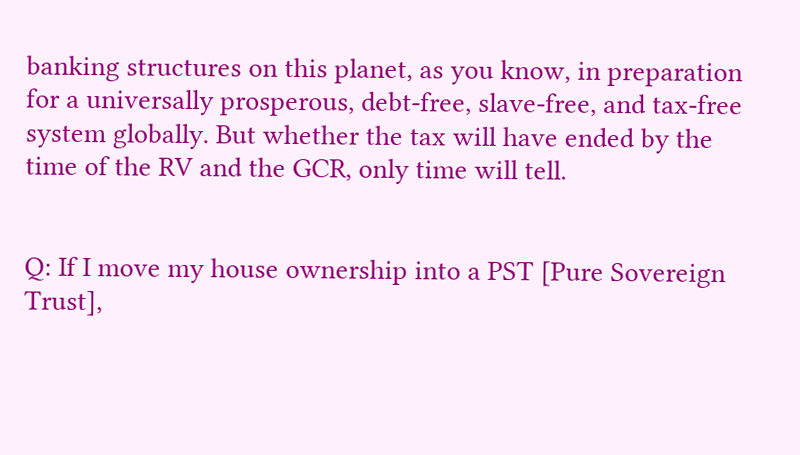banking structures on this planet, as you know, in preparation for a universally prosperous, debt-free, slave-free, and tax-free system globally. But whether the tax will have ended by the time of the RV and the GCR, only time will tell.


Q: If I move my house ownership into a PST [Pure Sovereign Trust],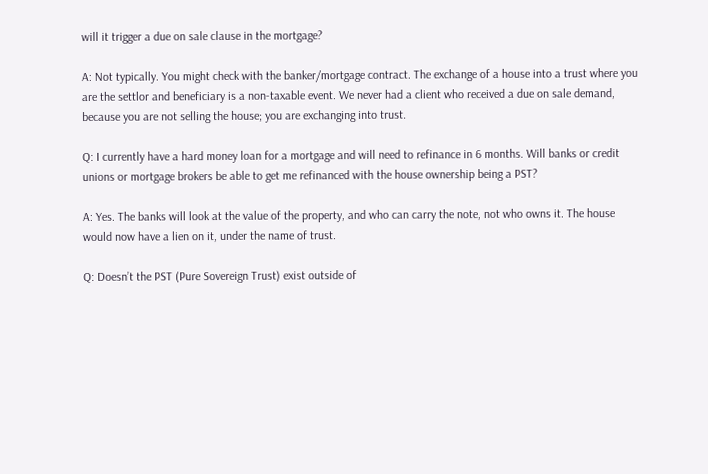will it trigger a due on sale clause in the mortgage?

A: Not typically. You might check with the banker/mortgage contract. The exchange of a house into a trust where you are the settlor and beneficiary is a non-taxable event. We never had a client who received a due on sale demand, because you are not selling the house; you are exchanging into trust.

Q: I currently have a hard money loan for a mortgage and will need to refinance in 6 months. Will banks or credit unions or mortgage brokers be able to get me refinanced with the house ownership being a PST?

A: Yes. The banks will look at the value of the property, and who can carry the note, not who owns it. The house would now have a lien on it, under the name of trust.

Q: Doesn’t the PST (Pure Sovereign Trust) exist outside of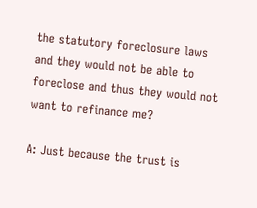the statutory foreclosure laws and they would not be able to foreclose and thus they would not want to refinance me?

A: Just because the trust is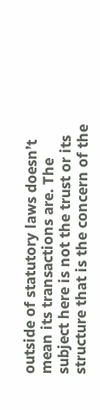outside of statutory laws doesn’t mean its transactions are. The subject here is not the trust or its structure that is the concern of the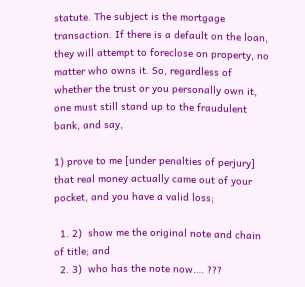statute. The subject is the mortgage transaction. If there is a default on the loan, they will attempt to foreclose on property, no matter who owns it. So, regardless of whether the trust or you personally own it, one must still stand up to the fraudulent bank, and say,

1) prove to me [under penalties of perjury] that real money actually came out of your pocket, and you have a valid loss;

  1. 2)  show me the original note and chain of title; and
  2. 3)  who has the note now…. ???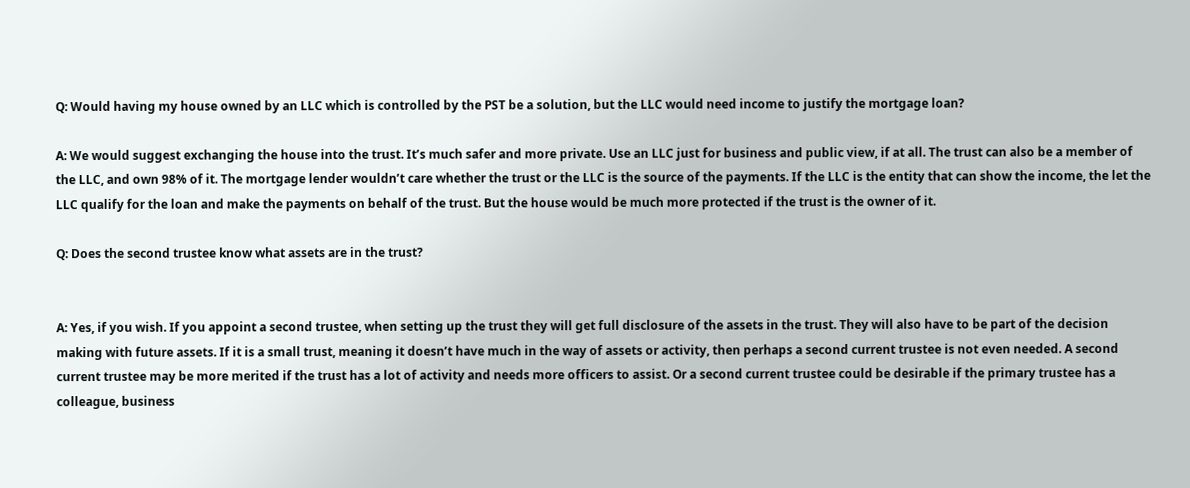Q: Would having my house owned by an LLC which is controlled by the PST be a solution, but the LLC would need income to justify the mortgage loan?

A: We would suggest exchanging the house into the trust. It’s much safer and more private. Use an LLC just for business and public view, if at all. The trust can also be a member of the LLC, and own 98% of it. The mortgage lender wouldn’t care whether the trust or the LLC is the source of the payments. If the LLC is the entity that can show the income, the let the LLC qualify for the loan and make the payments on behalf of the trust. But the house would be much more protected if the trust is the owner of it.

Q: Does the second trustee know what assets are in the trust?


A: Yes, if you wish. If you appoint a second trustee, when setting up the trust they will get full disclosure of the assets in the trust. They will also have to be part of the decision making with future assets. If it is a small trust, meaning it doesn’t have much in the way of assets or activity, then perhaps a second current trustee is not even needed. A second current trustee may be more merited if the trust has a lot of activity and needs more officers to assist. Or a second current trustee could be desirable if the primary trustee has a colleague, business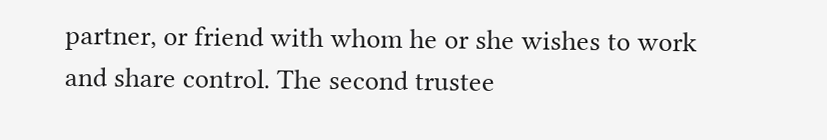partner, or friend with whom he or she wishes to work and share control. The second trustee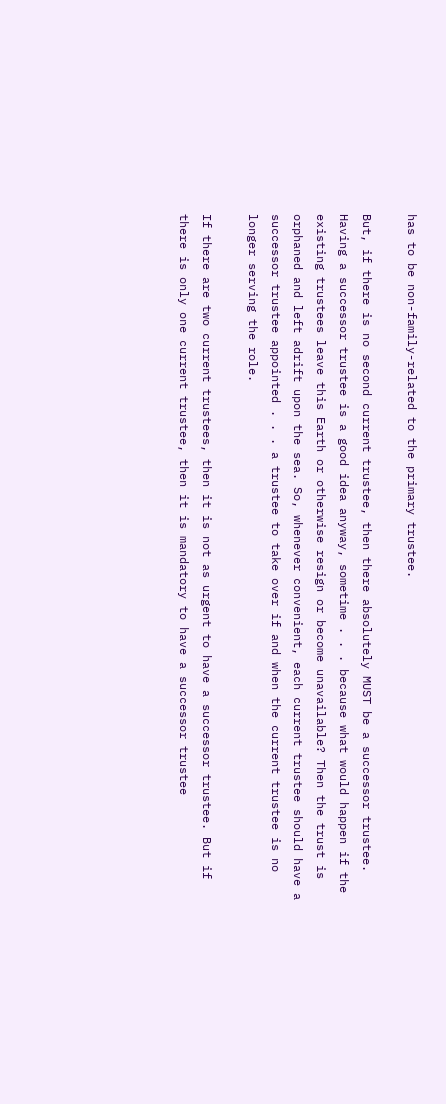has to be non-family-related to the primary trustee.

But, if there is no second current trustee, then there absolutely MUST be a successor trustee. Having a successor trustee is a good idea anyway, sometime . . . because what would happen if the existing trustees leave this Earth or otherwise resign or become unavailable? Then the trust is orphaned and left adrift upon the sea. So, whenever convenient, each current trustee should have a successor trustee appointed . . . a trustee to take over if and when the current trustee is no longer serving the role.

If there are two current trustees, then it is not as urgent to have a successor trustee. But if there is only one current trustee, then it is mandatory to have a successor trustee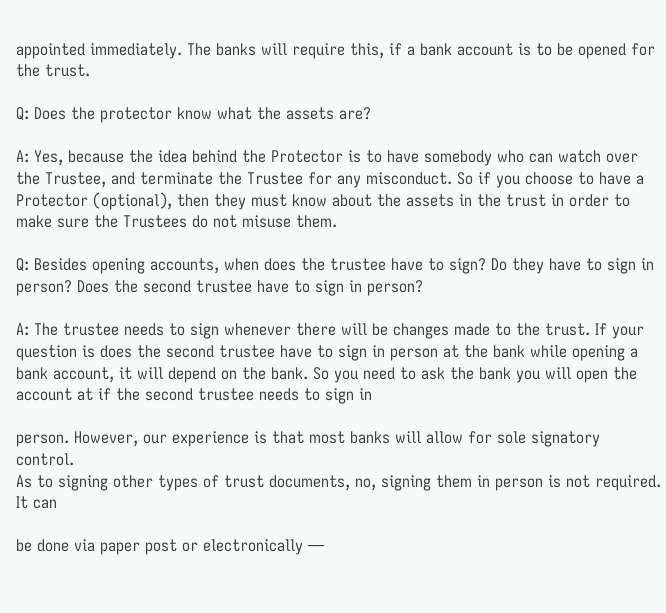appointed immediately. The banks will require this, if a bank account is to be opened for the trust.

Q: Does the protector know what the assets are?

A: Yes, because the idea behind the Protector is to have somebody who can watch over the Trustee, and terminate the Trustee for any misconduct. So if you choose to have a Protector (optional), then they must know about the assets in the trust in order to make sure the Trustees do not misuse them.

Q: Besides opening accounts, when does the trustee have to sign? Do they have to sign in person? Does the second trustee have to sign in person?

A: The trustee needs to sign whenever there will be changes made to the trust. If your question is does the second trustee have to sign in person at the bank while opening a bank account, it will depend on the bank. So you need to ask the bank you will open the account at if the second trustee needs to sign in

person. However, our experience is that most banks will allow for sole signatory control.
As to signing other types of trust documents, no, signing them in person is not required. It can

be done via paper post or electronically —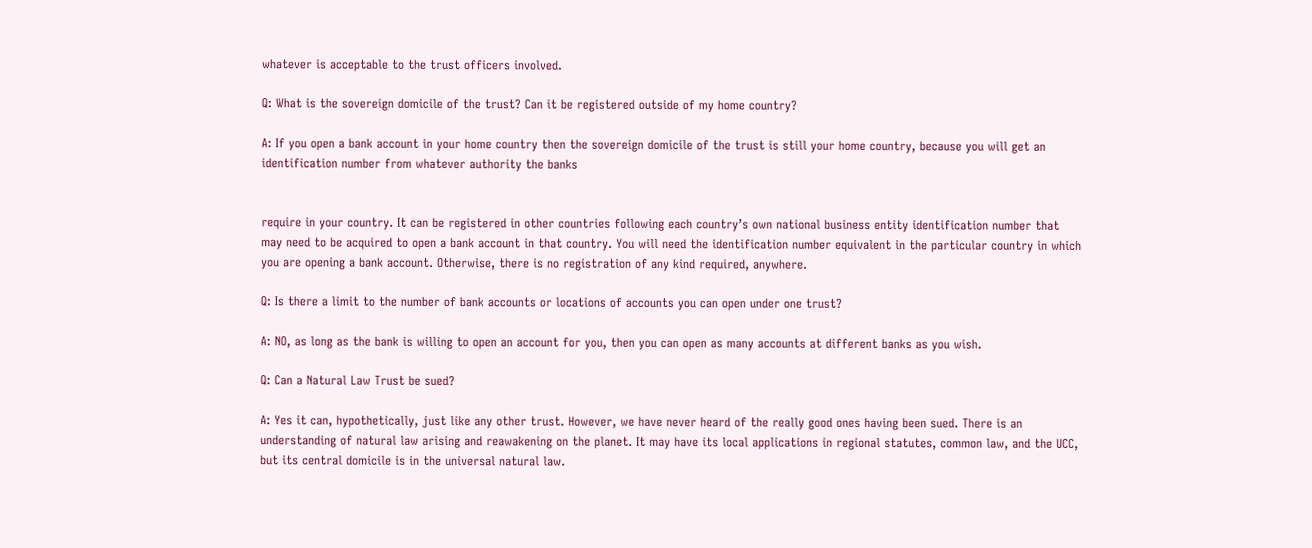whatever is acceptable to the trust officers involved.

Q: What is the sovereign domicile of the trust? Can it be registered outside of my home country?

A: If you open a bank account in your home country then the sovereign domicile of the trust is still your home country, because you will get an identification number from whatever authority the banks


require in your country. It can be registered in other countries following each country’s own national business entity identification number that may need to be acquired to open a bank account in that country. You will need the identification number equivalent in the particular country in which you are opening a bank account. Otherwise, there is no registration of any kind required, anywhere.

Q: Is there a limit to the number of bank accounts or locations of accounts you can open under one trust?

A: NO, as long as the bank is willing to open an account for you, then you can open as many accounts at different banks as you wish.

Q: Can a Natural Law Trust be sued?

A: Yes it can, hypothetically, just like any other trust. However, we have never heard of the really good ones having been sued. There is an understanding of natural law arising and reawakening on the planet. It may have its local applications in regional statutes, common law, and the UCC, but its central domicile is in the universal natural law.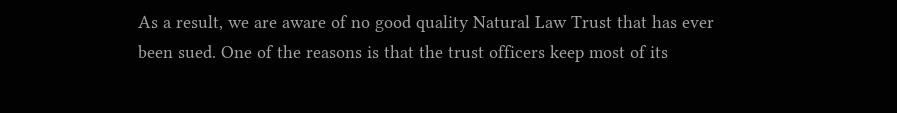As a result, we are aware of no good quality Natural Law Trust that has ever been sued. One of the reasons is that the trust officers keep most of its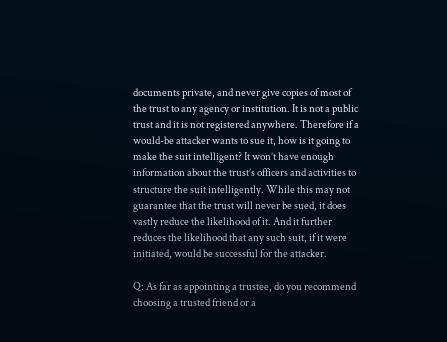documents private, and never give copies of most of the trust to any agency or institution. It is not a public trust and it is not registered anywhere. Therefore if a would-be attacker wants to sue it, how is it going to make the suit intelligent? It won’t have enough information about the trust’s officers and activities to structure the suit intelligently. While this may not guarantee that the trust will never be sued, it does vastly reduce the likelihood of it. And it further reduces the likelihood that any such suit, if it were initiated, would be successful for the attacker.

Q: As far as appointing a trustee, do you recommend choosing a trusted friend or a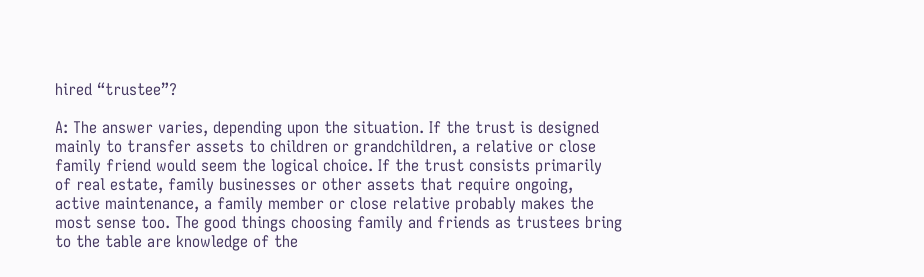hired “trustee”?

A: The answer varies, depending upon the situation. If the trust is designed mainly to transfer assets to children or grandchildren, a relative or close family friend would seem the logical choice. If the trust consists primarily of real estate, family businesses or other assets that require ongoing, active maintenance, a family member or close relative probably makes the most sense too. The good things choosing family and friends as trustees bring to the table are knowledge of the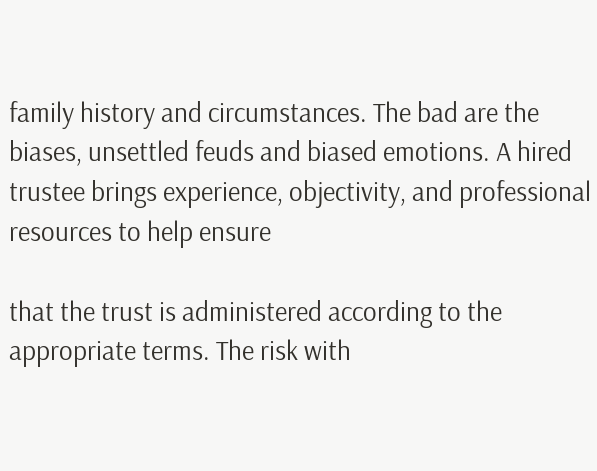family history and circumstances. The bad are the biases, unsettled feuds and biased emotions. A hired trustee brings experience, objectivity, and professional resources to help ensure

that the trust is administered according to the appropriate terms. The risk with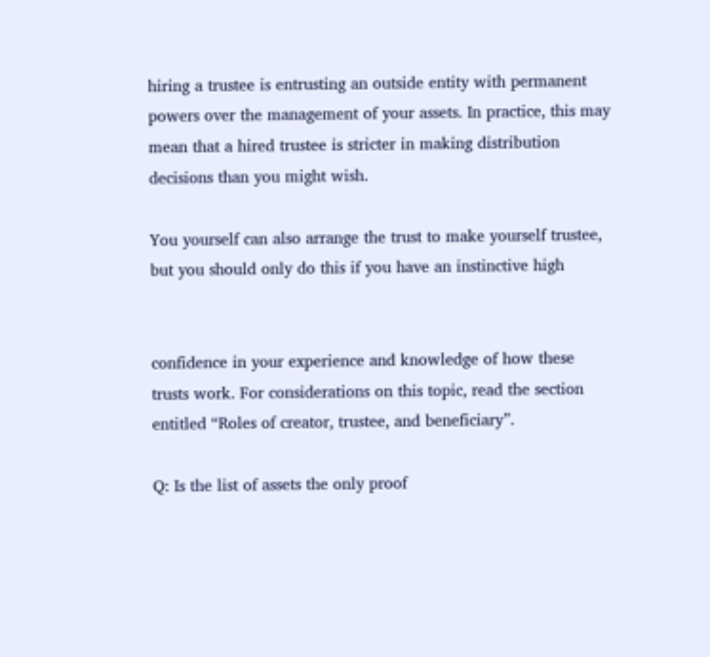hiring a trustee is entrusting an outside entity with permanent powers over the management of your assets. In practice, this may mean that a hired trustee is stricter in making distribution decisions than you might wish.

You yourself can also arrange the trust to make yourself trustee, but you should only do this if you have an instinctive high


confidence in your experience and knowledge of how these trusts work. For considerations on this topic, read the section entitled “Roles of creator, trustee, and beneficiary”.

Q: Is the list of assets the only proof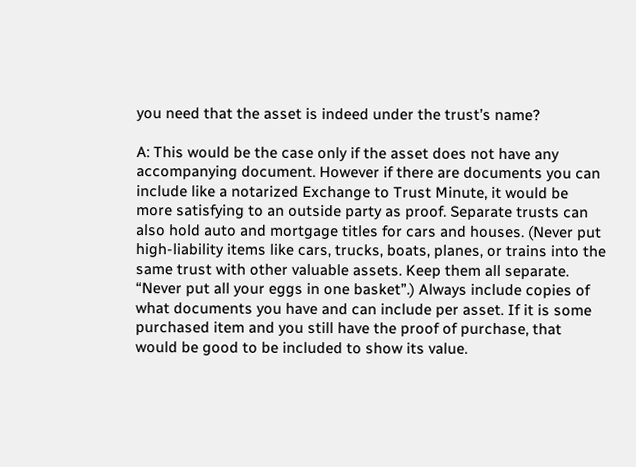you need that the asset is indeed under the trust’s name?

A: This would be the case only if the asset does not have any accompanying document. However if there are documents you can include like a notarized Exchange to Trust Minute, it would be more satisfying to an outside party as proof. Separate trusts can also hold auto and mortgage titles for cars and houses. (Never put high-liability items like cars, trucks, boats, planes, or trains into the same trust with other valuable assets. Keep them all separate. “Never put all your eggs in one basket”.) Always include copies of what documents you have and can include per asset. If it is some purchased item and you still have the proof of purchase, that would be good to be included to show its value.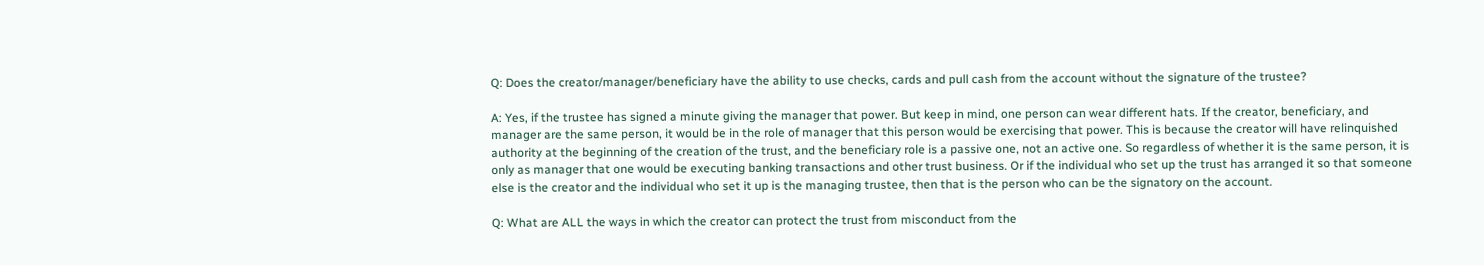Q: Does the creator/manager/beneficiary have the ability to use checks, cards and pull cash from the account without the signature of the trustee?

A: Yes, if the trustee has signed a minute giving the manager that power. But keep in mind, one person can wear different hats. If the creator, beneficiary, and manager are the same person, it would be in the role of manager that this person would be exercising that power. This is because the creator will have relinquished authority at the beginning of the creation of the trust, and the beneficiary role is a passive one, not an active one. So regardless of whether it is the same person, it is only as manager that one would be executing banking transactions and other trust business. Or if the individual who set up the trust has arranged it so that someone else is the creator and the individual who set it up is the managing trustee, then that is the person who can be the signatory on the account.

Q: What are ALL the ways in which the creator can protect the trust from misconduct from the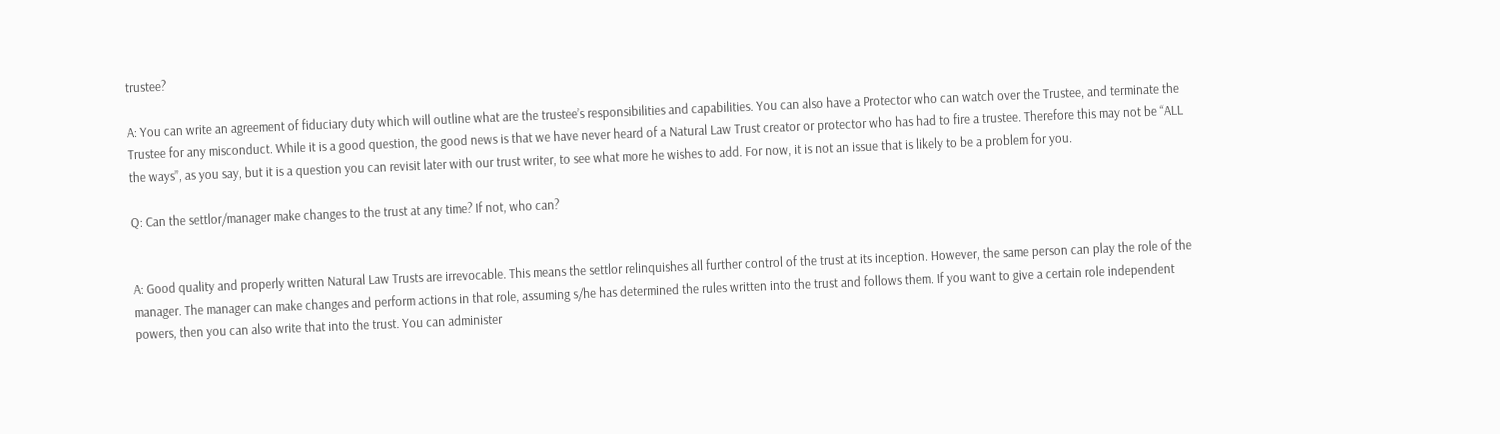trustee?

A: You can write an agreement of fiduciary duty which will outline what are the trustee’s responsibilities and capabilities. You can also have a Protector who can watch over the Trustee, and terminate the Trustee for any misconduct. While it is a good question, the good news is that we have never heard of a Natural Law Trust creator or protector who has had to fire a trustee. Therefore this may not be “ALL the ways”, as you say, but it is a question you can revisit later with our trust writer, to see what more he wishes to add. For now, it is not an issue that is likely to be a problem for you.

Q: Can the settlor/manager make changes to the trust at any time? If not, who can?


A: Good quality and properly written Natural Law Trusts are irrevocable. This means the settlor relinquishes all further control of the trust at its inception. However, the same person can play the role of the manager. The manager can make changes and perform actions in that role, assuming s/he has determined the rules written into the trust and follows them. If you want to give a certain role independent powers, then you can also write that into the trust. You can administer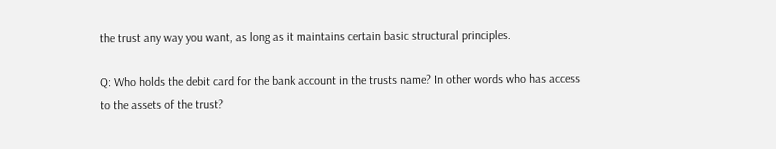the trust any way you want, as long as it maintains certain basic structural principles.

Q: Who holds the debit card for the bank account in the trusts name? In other words who has access to the assets of the trust?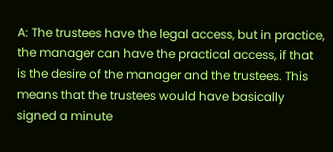A: The trustees have the legal access, but in practice, the manager can have the practical access, if that is the desire of the manager and the trustees. This means that the trustees would have basically signed a minute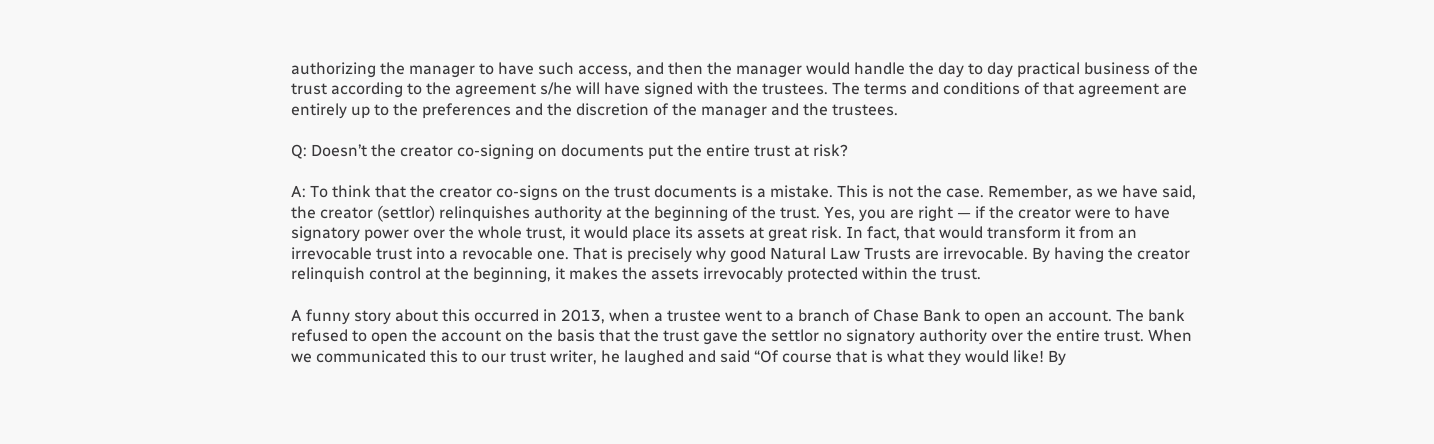authorizing the manager to have such access, and then the manager would handle the day to day practical business of the trust according to the agreement s/he will have signed with the trustees. The terms and conditions of that agreement are entirely up to the preferences and the discretion of the manager and the trustees.

Q: Doesn’t the creator co-signing on documents put the entire trust at risk?

A: To think that the creator co-signs on the trust documents is a mistake. This is not the case. Remember, as we have said, the creator (settlor) relinquishes authority at the beginning of the trust. Yes, you are right — if the creator were to have signatory power over the whole trust, it would place its assets at great risk. In fact, that would transform it from an irrevocable trust into a revocable one. That is precisely why good Natural Law Trusts are irrevocable. By having the creator relinquish control at the beginning, it makes the assets irrevocably protected within the trust.

A funny story about this occurred in 2013, when a trustee went to a branch of Chase Bank to open an account. The bank refused to open the account on the basis that the trust gave the settlor no signatory authority over the entire trust. When we communicated this to our trust writer, he laughed and said “Of course that is what they would like! By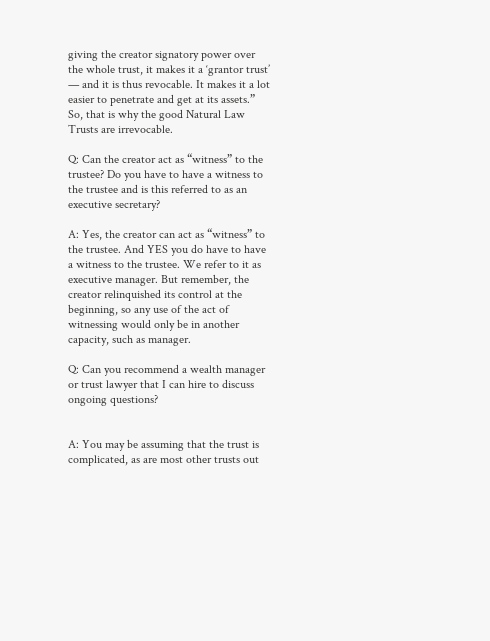giving the creator signatory power over the whole trust, it makes it a ‘grantor trust’ — and it is thus revocable. It makes it a lot easier to penetrate and get at its assets.” So, that is why the good Natural Law Trusts are irrevocable.

Q: Can the creator act as “witness” to the trustee? Do you have to have a witness to the trustee and is this referred to as an executive secretary?

A: Yes, the creator can act as “witness” to the trustee. And YES you do have to have a witness to the trustee. We refer to it as executive manager. But remember, the creator relinquished its control at the beginning, so any use of the act of witnessing would only be in another capacity, such as manager.

Q: Can you recommend a wealth manager or trust lawyer that I can hire to discuss ongoing questions?


A: You may be assuming that the trust is complicated, as are most other trusts out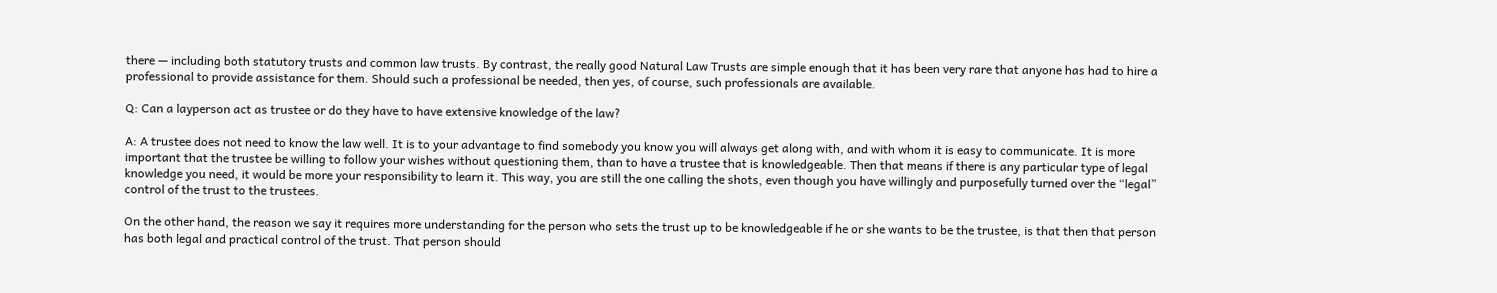there — including both statutory trusts and common law trusts. By contrast, the really good Natural Law Trusts are simple enough that it has been very rare that anyone has had to hire a professional to provide assistance for them. Should such a professional be needed, then yes, of course, such professionals are available.

Q: Can a layperson act as trustee or do they have to have extensive knowledge of the law?

A: A trustee does not need to know the law well. It is to your advantage to find somebody you know you will always get along with, and with whom it is easy to communicate. It is more important that the trustee be willing to follow your wishes without questioning them, than to have a trustee that is knowledgeable. Then that means if there is any particular type of legal knowledge you need, it would be more your responsibility to learn it. This way, you are still the one calling the shots, even though you have willingly and purposefully turned over the “legal” control of the trust to the trustees.

On the other hand, the reason we say it requires more understanding for the person who sets the trust up to be knowledgeable if he or she wants to be the trustee, is that then that person has both legal and practical control of the trust. That person should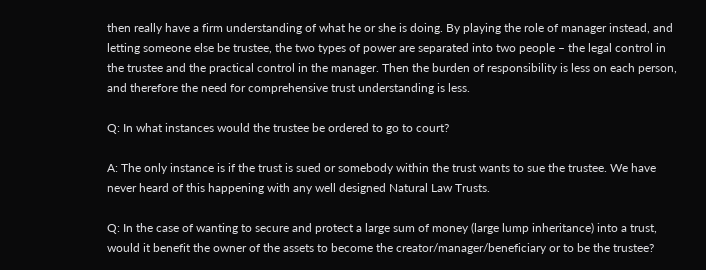then really have a firm understanding of what he or she is doing. By playing the role of manager instead, and letting someone else be trustee, the two types of power are separated into two people – the legal control in the trustee and the practical control in the manager. Then the burden of responsibility is less on each person, and therefore the need for comprehensive trust understanding is less.

Q: In what instances would the trustee be ordered to go to court?

A: The only instance is if the trust is sued or somebody within the trust wants to sue the trustee. We have never heard of this happening with any well designed Natural Law Trusts.

Q: In the case of wanting to secure and protect a large sum of money (large lump inheritance) into a trust, would it benefit the owner of the assets to become the creator/manager/beneficiary or to be the trustee?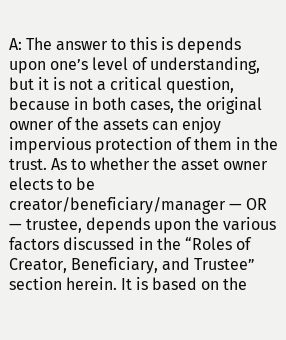A: The answer to this is depends upon one’s level of understanding, but it is not a critical question, because in both cases, the original owner of the assets can enjoy impervious protection of them in the trust. As to whether the asset owner elects to be creator/beneficiary/manager — OR — trustee, depends upon the various factors discussed in the “Roles of Creator, Beneficiary, and Trustee” section herein. It is based on the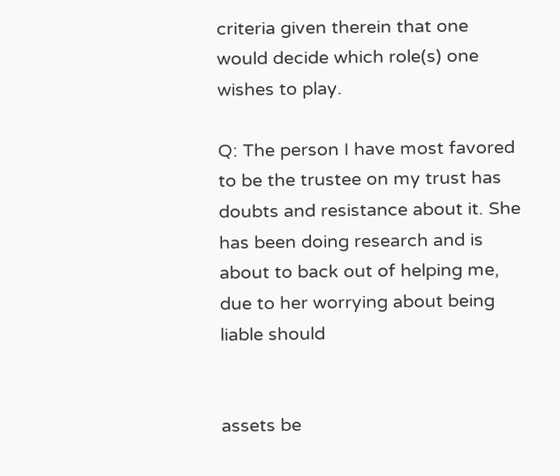criteria given therein that one would decide which role(s) one wishes to play.

Q: The person I have most favored to be the trustee on my trust has doubts and resistance about it. She has been doing research and is about to back out of helping me, due to her worrying about being liable should


assets be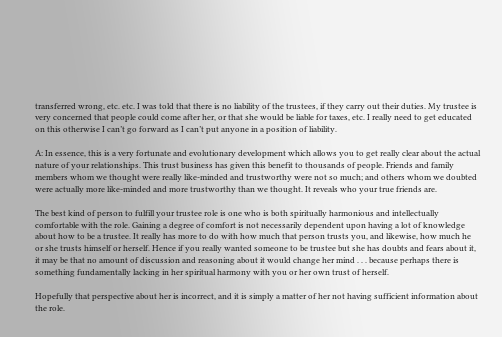transferred wrong, etc. etc. I was told that there is no liability of the trustees, if they carry out their duties. My trustee is very concerned that people could come after her, or that she would be liable for taxes, etc. I really need to get educated on this otherwise I can’t go forward as I can’t put anyone in a position of liability.

A: In essence, this is a very fortunate and evolutionary development which allows you to get really clear about the actual nature of your relationships. This trust business has given this benefit to thousands of people. Friends and family members whom we thought were really like-minded and trustworthy were not so much; and others whom we doubted were actually more like-minded and more trustworthy than we thought. It reveals who your true friends are.

The best kind of person to fulfill your trustee role is one who is both spiritually harmonious and intellectually comfortable with the role. Gaining a degree of comfort is not necessarily dependent upon having a lot of knowledge about how to be a trustee. It really has more to do with how much that person trusts you, and likewise, how much he or she trusts himself or herself. Hence if you really wanted someone to be trustee but she has doubts and fears about it, it may be that no amount of discussion and reasoning about it would change her mind . . . because perhaps there is something fundamentally lacking in her spiritual harmony with you or her own trust of herself.

Hopefully that perspective about her is incorrect, and it is simply a matter of her not having sufficient information about the role.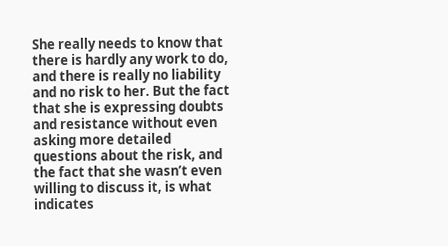She really needs to know that there is hardly any work to do, and there is really no liability and no risk to her. But the fact that she is expressing doubts and resistance without even asking more detailed questions about the risk, and the fact that she wasn’t even willing to discuss it, is what indicates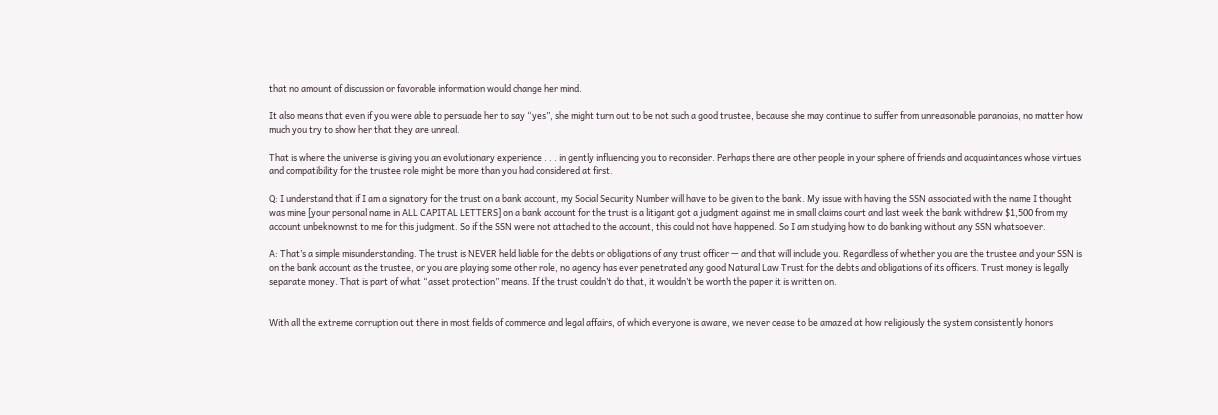that no amount of discussion or favorable information would change her mind.

It also means that even if you were able to persuade her to say “yes”, she might turn out to be not such a good trustee, because she may continue to suffer from unreasonable paranoias, no matter how much you try to show her that they are unreal.

That is where the universe is giving you an evolutionary experience . . . in gently influencing you to reconsider. Perhaps there are other people in your sphere of friends and acquaintances whose virtues and compatibility for the trustee role might be more than you had considered at first.

Q: I understand that if I am a signatory for the trust on a bank account, my Social Security Number will have to be given to the bank. My issue with having the SSN associated with the name I thought was mine [your personal name in ALL CAPITAL LETTERS] on a bank account for the trust is a litigant got a judgment against me in small claims court and last week the bank withdrew $1,500 from my account unbeknownst to me for this judgment. So if the SSN were not attached to the account, this could not have happened. So I am studying how to do banking without any SSN whatsoever.

A: That’s a simple misunderstanding. The trust is NEVER held liable for the debts or obligations of any trust officer — and that will include you. Regardless of whether you are the trustee and your SSN is on the bank account as the trustee, or you are playing some other role, no agency has ever penetrated any good Natural Law Trust for the debts and obligations of its officers. Trust money is legally separate money. That is part of what “asset protection” means. If the trust couldn’t do that, it wouldn’t be worth the paper it is written on.


With all the extreme corruption out there in most fields of commerce and legal affairs, of which everyone is aware, we never cease to be amazed at how religiously the system consistently honors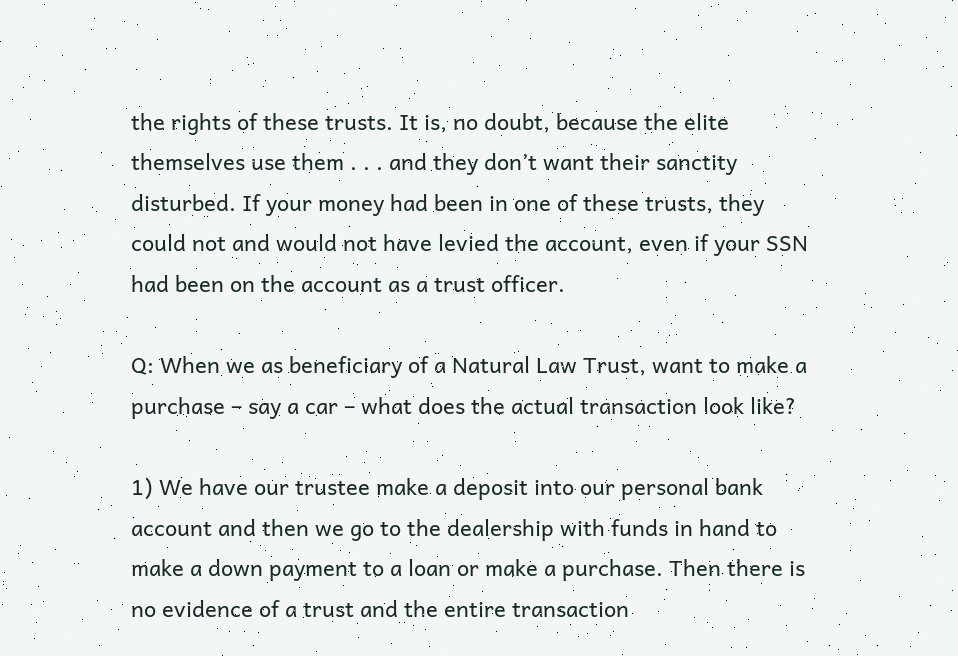the rights of these trusts. It is, no doubt, because the elite themselves use them . . . and they don’t want their sanctity disturbed. If your money had been in one of these trusts, they could not and would not have levied the account, even if your SSN had been on the account as a trust officer.

Q: When we as beneficiary of a Natural Law Trust, want to make a purchase – say a car – what does the actual transaction look like?

1) We have our trustee make a deposit into our personal bank account and then we go to the dealership with funds in hand to make a down payment to a loan or make a purchase. Then there is no evidence of a trust and the entire transaction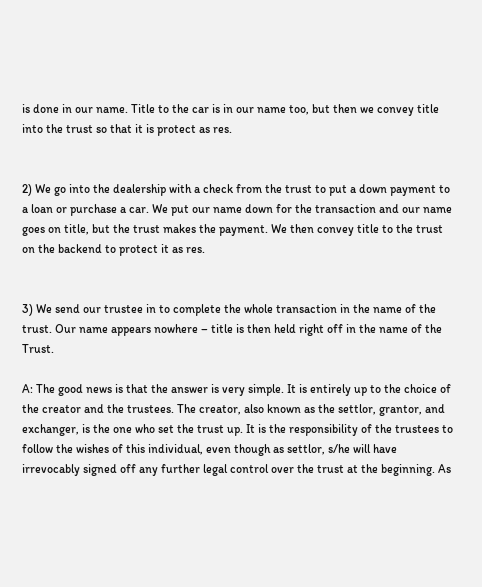is done in our name. Title to the car is in our name too, but then we convey title into the trust so that it is protect as res.


2) We go into the dealership with a check from the trust to put a down payment to a loan or purchase a car. We put our name down for the transaction and our name goes on title, but the trust makes the payment. We then convey title to the trust on the backend to protect it as res.


3) We send our trustee in to complete the whole transaction in the name of the trust. Our name appears nowhere – title is then held right off in the name of the Trust.

A: The good news is that the answer is very simple. It is entirely up to the choice of the creator and the trustees. The creator, also known as the settlor, grantor, and exchanger, is the one who set the trust up. It is the responsibility of the trustees to follow the wishes of this individual, even though as settlor, s/he will have irrevocably signed off any further legal control over the trust at the beginning. As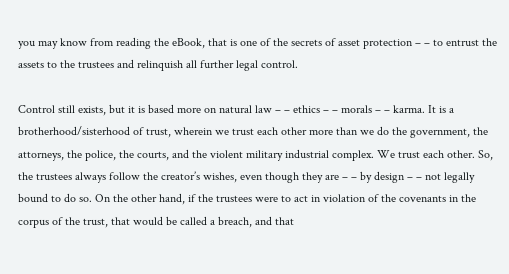you may know from reading the eBook, that is one of the secrets of asset protection – – to entrust the assets to the trustees and relinquish all further legal control.

Control still exists, but it is based more on natural law – – ethics – – morals – – karma. It is a brotherhood/sisterhood of trust, wherein we trust each other more than we do the government, the attorneys, the police, the courts, and the violent military industrial complex. We trust each other. So, the trustees always follow the creator’s wishes, even though they are – – by design – – not legally bound to do so. On the other hand, if the trustees were to act in violation of the covenants in the corpus of the trust, that would be called a breach, and that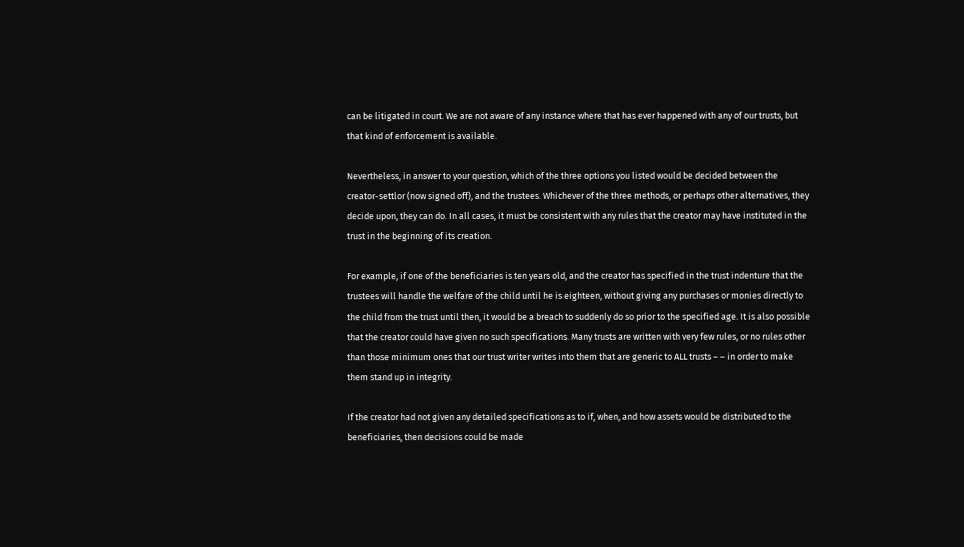can be litigated in court. We are not aware of any instance where that has ever happened with any of our trusts, but that kind of enforcement is available.

Nevertheless, in answer to your question, which of the three options you listed would be decided between the creator-settlor (now signed off), and the trustees. Whichever of the three methods, or perhaps other alternatives, they decide upon, they can do. In all cases, it must be consistent with any rules that the creator may have instituted in the trust in the beginning of its creation.

For example, if one of the beneficiaries is ten years old, and the creator has specified in the trust indenture that the trustees will handle the welfare of the child until he is eighteen, without giving any purchases or monies directly to the child from the trust until then, it would be a breach to suddenly do so prior to the specified age. It is also possible that the creator could have given no such specifications. Many trusts are written with very few rules, or no rules other than those minimum ones that our trust writer writes into them that are generic to ALL trusts – – in order to make them stand up in integrity.

If the creator had not given any detailed specifications as to if, when, and how assets would be distributed to the beneficiaries, then decisions could be made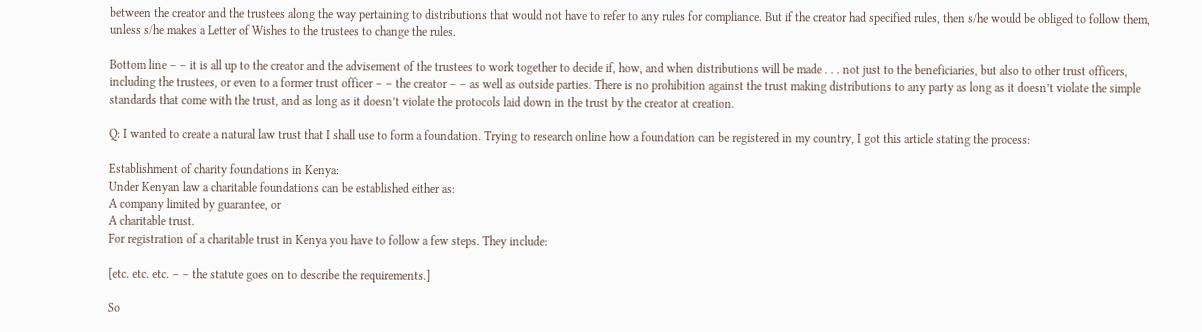between the creator and the trustees along the way pertaining to distributions that would not have to refer to any rules for compliance. But if the creator had specified rules, then s/he would be obliged to follow them, unless s/he makes a Letter of Wishes to the trustees to change the rules.

Bottom line – – it is all up to the creator and the advisement of the trustees to work together to decide if, how, and when distributions will be made . . . not just to the beneficiaries, but also to other trust officers, including the trustees, or even to a former trust officer – – the creator – – as well as outside parties. There is no prohibition against the trust making distributions to any party as long as it doesn’t violate the simple standards that come with the trust, and as long as it doesn’t violate the protocols laid down in the trust by the creator at creation.

Q: I wanted to create a natural law trust that I shall use to form a foundation. Trying to research online how a foundation can be registered in my country, I got this article stating the process:

Establishment of charity foundations in Kenya:
Under Kenyan law a charitable foundations can be established either as:
A company limited by guarantee, or
A charitable trust.
For registration of a charitable trust in Kenya you have to follow a few steps. They include:

[etc. etc. etc. – – the statute goes on to describe the requirements.]

So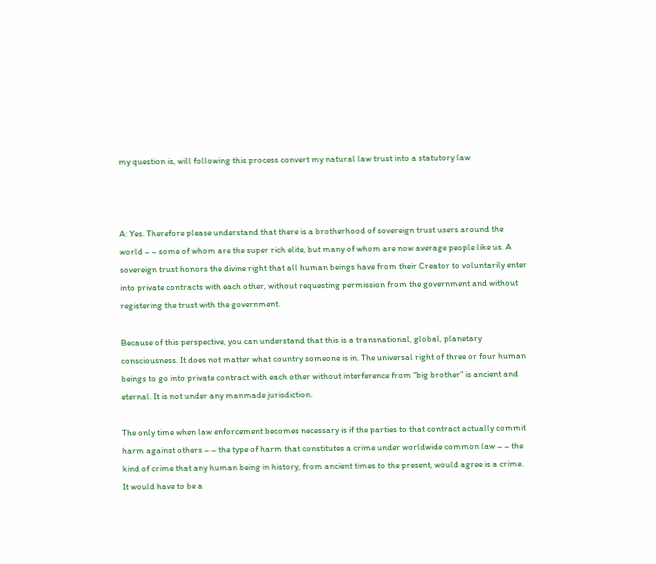my question is, will following this process convert my natural law trust into a statutory law



A: Yes. Therefore please understand that there is a brotherhood of sovereign trust users around the world – – some of whom are the super rich elite, but many of whom are now average people like us. A sovereign trust honors the divine right that all human beings have from their Creator to voluntarily enter into private contracts with each other, without requesting permission from the government and without registering the trust with the government.

Because of this perspective, you can understand that this is a transnational, global, planetary consciousness. It does not matter what country someone is in. The universal right of three or four human beings to go into private contract with each other without interference from “big brother” is ancient and eternal. It is not under any manmade jurisdiction.

The only time when law enforcement becomes necessary is if the parties to that contract actually commit harm against others – – the type of harm that constitutes a crime under worldwide common law – – the kind of crime that any human being in history, from ancient times to the present, would agree is a crime. It would have to be a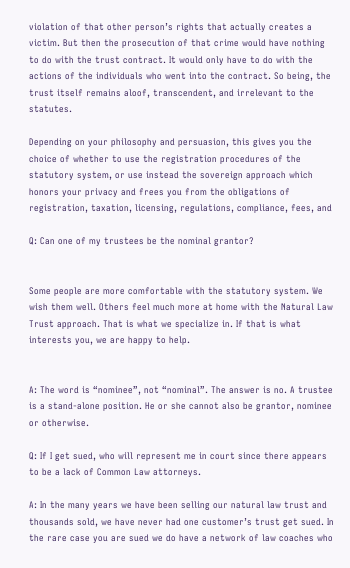violation of that other person’s rights that actually creates a victim. But then the prosecution of that crime would have nothing to do with the trust contract. It would only have to do with the actions of the individuals who went into the contract. So being, the trust itself remains aloof, transcendent, and irrelevant to the statutes.

Depending on your philosophy and persuasion, this gives you the choice of whether to use the registration procedures of the statutory system, or use instead the sovereign approach which honors your privacy and frees you from the obligations of registration, taxation, licensing, regulations, compliance, fees, and

Q: Can one of my trustees be the nominal grantor?


Some people are more comfortable with the statutory system. We wish them well. Others feel much more at home with the Natural Law Trust approach. That is what we specialize in. If that is what interests you, we are happy to help.


A: The word is “nominee”, not “nominal”. The answer is no. A trustee is a stand-alone position. He or she cannot also be grantor, nominee or otherwise.

Q: If I get sued, who will represent me in court since there appears to be a lack of Common Law attorneys.

A: In the many years we have been selling our natural law trust and thousands sold, we have never had one customer’s trust get sued. In the rare case you are sued we do have a network of law coaches who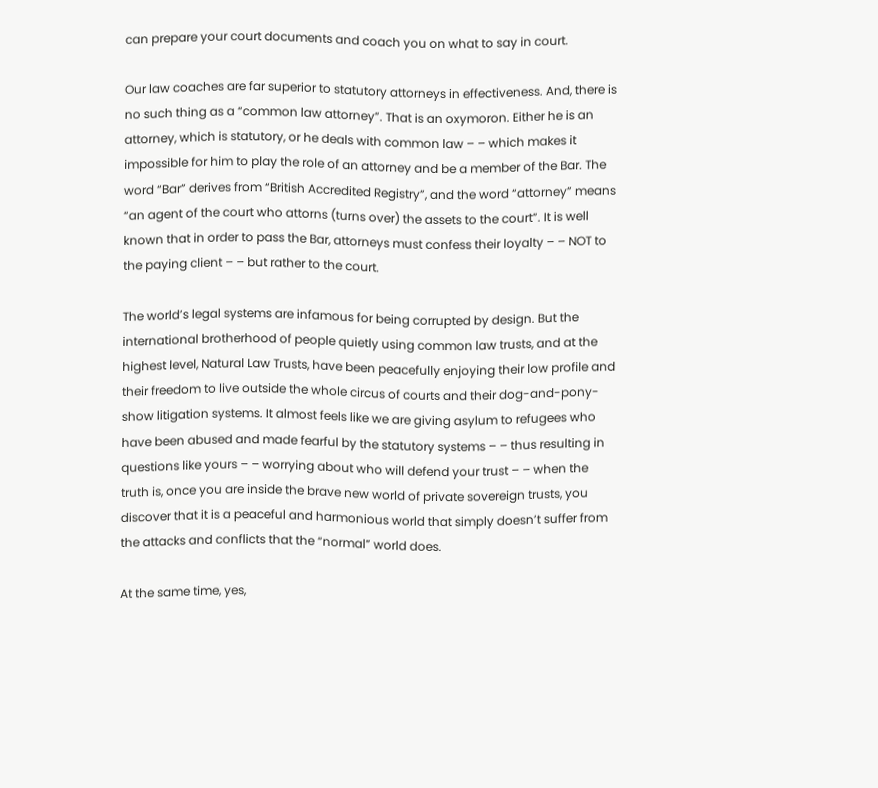can prepare your court documents and coach you on what to say in court.

Our law coaches are far superior to statutory attorneys in effectiveness. And, there is no such thing as a “common law attorney”. That is an oxymoron. Either he is an attorney, which is statutory, or he deals with common law – – which makes it impossible for him to play the role of an attorney and be a member of the Bar. The word “Bar” derives from “British Accredited Registry”, and the word “attorney” means “an agent of the court who attorns (turns over) the assets to the court”. It is well known that in order to pass the Bar, attorneys must confess their loyalty – – NOT to the paying client – – but rather to the court.

The world’s legal systems are infamous for being corrupted by design. But the international brotherhood of people quietly using common law trusts, and at the highest level, Natural Law Trusts, have been peacefully enjoying their low profile and their freedom to live outside the whole circus of courts and their dog-and-pony-show litigation systems. It almost feels like we are giving asylum to refugees who have been abused and made fearful by the statutory systems – – thus resulting in questions like yours – – worrying about who will defend your trust – – when the truth is, once you are inside the brave new world of private sovereign trusts, you discover that it is a peaceful and harmonious world that simply doesn’t suffer from the attacks and conflicts that the “normal” world does.

At the same time, yes,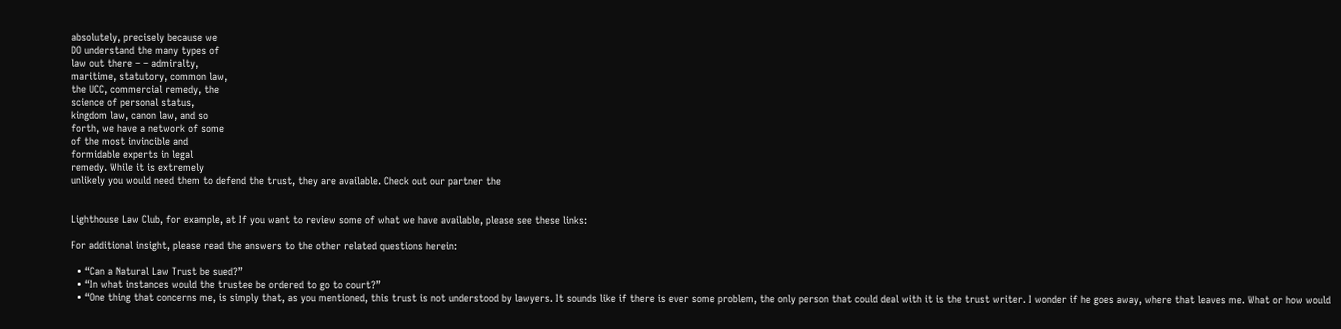absolutely, precisely because we
DO understand the many types of
law out there – – admiralty,
maritime, statutory, common law,
the UCC, commercial remedy, the
science of personal status,
kingdom law, canon law, and so
forth, we have a network of some
of the most invincible and
formidable experts in legal
remedy. While it is extremely
unlikely you would need them to defend the trust, they are available. Check out our partner the


Lighthouse Law Club, for example, at If you want to review some of what we have available, please see these links:

For additional insight, please read the answers to the other related questions herein:

  • “Can a Natural Law Trust be sued?”
  • “In what instances would the trustee be ordered to go to court?”
  • “One thing that concerns me, is simply that, as you mentioned, this trust is not understood by lawyers. It sounds like if there is ever some problem, the only person that could deal with it is the trust writer. I wonder if he goes away, where that leaves me. What or how would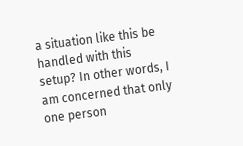a situation like this be handled with this setup? In other words, I am concerned that only one person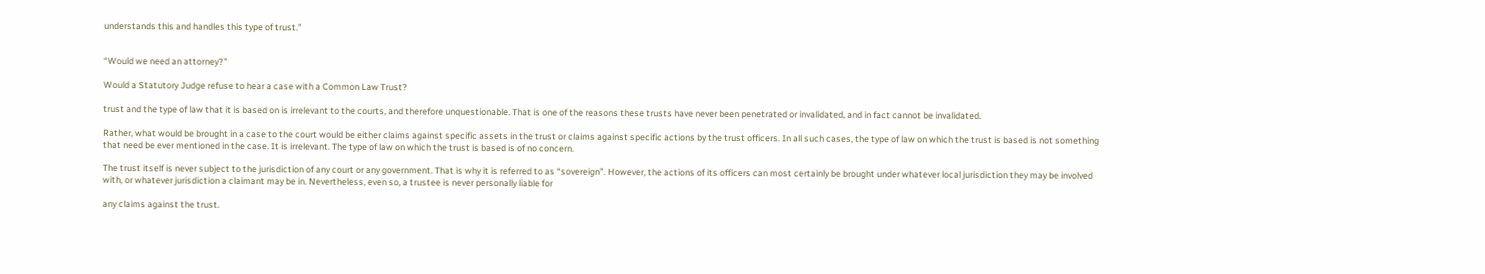understands this and handles this type of trust.”


“Would we need an attorney?”

Would a Statutory Judge refuse to hear a case with a Common Law Trust?

trust and the type of law that it is based on is irrelevant to the courts, and therefore unquestionable. That is one of the reasons these trusts have never been penetrated or invalidated, and in fact cannot be invalidated.

Rather, what would be brought in a case to the court would be either claims against specific assets in the trust or claims against specific actions by the trust officers. In all such cases, the type of law on which the trust is based is not something that need be ever mentioned in the case. It is irrelevant. The type of law on which the trust is based is of no concern.

The trust itself is never subject to the jurisdiction of any court or any government. That is why it is referred to as “sovereign”. However, the actions of its officers can most certainly be brought under whatever local jurisdiction they may be involved with, or whatever jurisdiction a claimant may be in. Nevertheless, even so, a trustee is never personally liable for

any claims against the trust.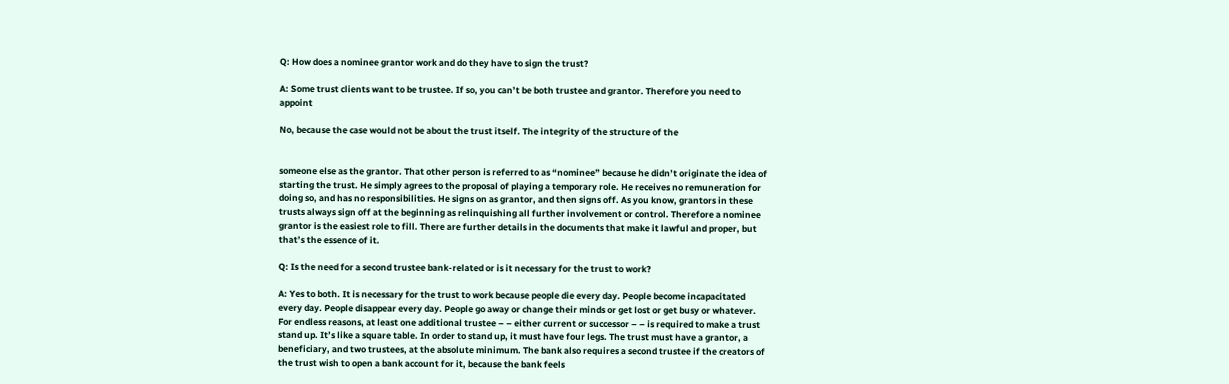Q: How does a nominee grantor work and do they have to sign the trust?

A: Some trust clients want to be trustee. If so, you can’t be both trustee and grantor. Therefore you need to appoint

No, because the case would not be about the trust itself. The integrity of the structure of the


someone else as the grantor. That other person is referred to as “nominee” because he didn’t originate the idea of starting the trust. He simply agrees to the proposal of playing a temporary role. He receives no remuneration for doing so, and has no responsibilities. He signs on as grantor, and then signs off. As you know, grantors in these trusts always sign off at the beginning as relinquishing all further involvement or control. Therefore a nominee grantor is the easiest role to fill. There are further details in the documents that make it lawful and proper, but that’s the essence of it.

Q: Is the need for a second trustee bank-related or is it necessary for the trust to work?

A: Yes to both. It is necessary for the trust to work because people die every day. People become incapacitated every day. People disappear every day. People go away or change their minds or get lost or get busy or whatever. For endless reasons, at least one additional trustee – – either current or successor – – is required to make a trust stand up. It’s like a square table. In order to stand up, it must have four legs. The trust must have a grantor, a beneficiary, and two trustees, at the absolute minimum. The bank also requires a second trustee if the creators of the trust wish to open a bank account for it, because the bank feels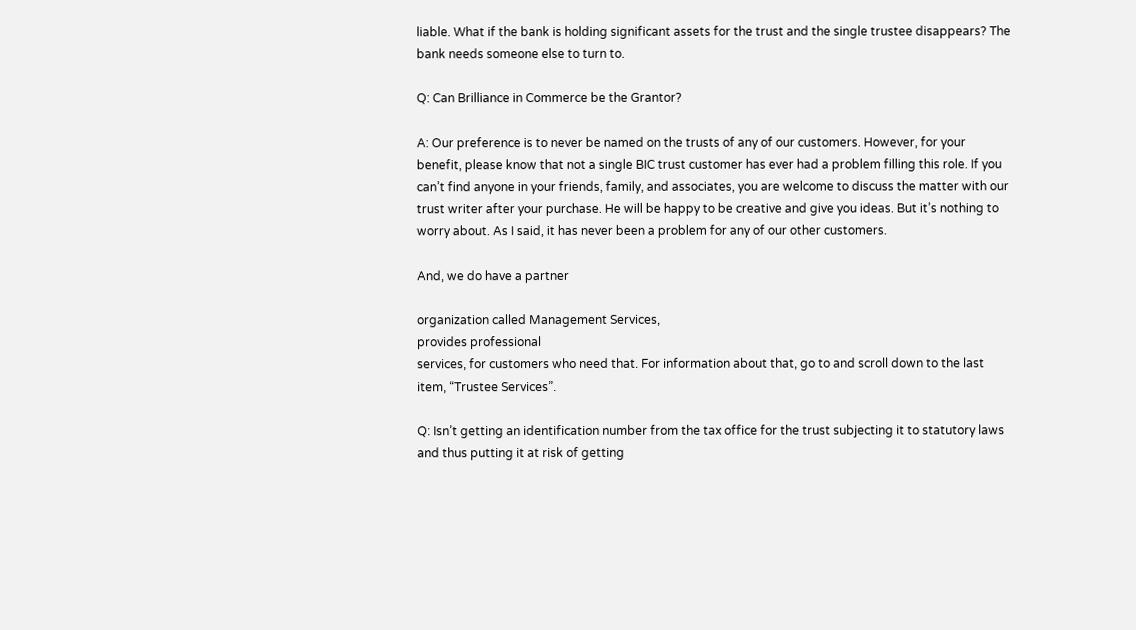liable. What if the bank is holding significant assets for the trust and the single trustee disappears? The bank needs someone else to turn to.

Q: Can Brilliance in Commerce be the Grantor?

A: Our preference is to never be named on the trusts of any of our customers. However, for your benefit, please know that not a single BIC trust customer has ever had a problem filling this role. If you can’t find anyone in your friends, family, and associates, you are welcome to discuss the matter with our trust writer after your purchase. He will be happy to be creative and give you ideas. But it’s nothing to worry about. As I said, it has never been a problem for any of our other customers.

And, we do have a partner

organization called Management Services,
provides professional
services, for customers who need that. For information about that, go to and scroll down to the last item, “Trustee Services”.

Q: Isn’t getting an identification number from the tax office for the trust subjecting it to statutory laws and thus putting it at risk of getting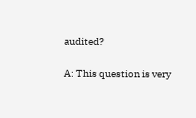audited?

A: This question is very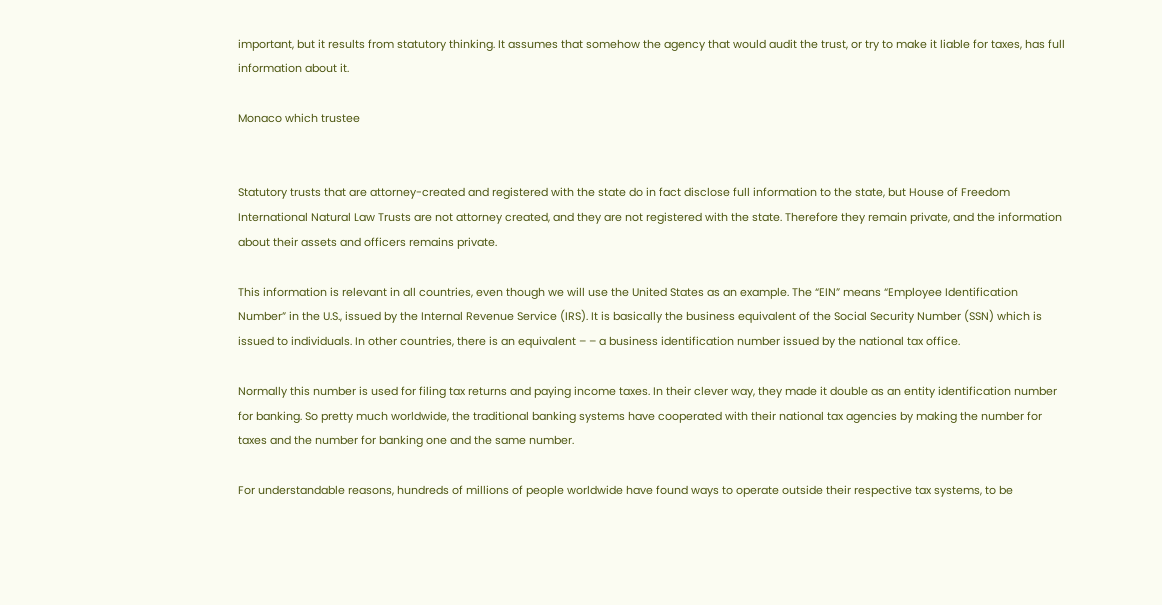important, but it results from statutory thinking. It assumes that somehow the agency that would audit the trust, or try to make it liable for taxes, has full information about it.

Monaco which trustee


Statutory trusts that are attorney-created and registered with the state do in fact disclose full information to the state, but House of Freedom International Natural Law Trusts are not attorney created, and they are not registered with the state. Therefore they remain private, and the information about their assets and officers remains private.

This information is relevant in all countries, even though we will use the United States as an example. The “EIN” means “Employee Identification Number” in the U.S., issued by the Internal Revenue Service (IRS). It is basically the business equivalent of the Social Security Number (SSN) which is issued to individuals. In other countries, there is an equivalent – – a business identification number issued by the national tax office.

Normally this number is used for filing tax returns and paying income taxes. In their clever way, they made it double as an entity identification number for banking. So pretty much worldwide, the traditional banking systems have cooperated with their national tax agencies by making the number for taxes and the number for banking one and the same number.

For understandable reasons, hundreds of millions of people worldwide have found ways to operate outside their respective tax systems, to be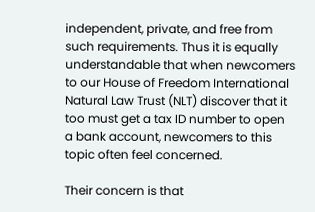independent, private, and free from such requirements. Thus it is equally understandable that when newcomers to our House of Freedom International Natural Law Trust (NLT) discover that it too must get a tax ID number to open a bank account, newcomers to this topic often feel concerned.

Their concern is that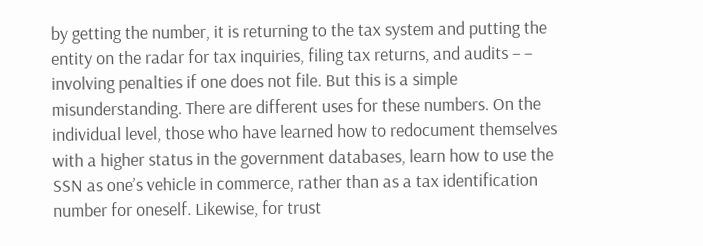by getting the number, it is returning to the tax system and putting the entity on the radar for tax inquiries, filing tax returns, and audits – – involving penalties if one does not file. But this is a simple misunderstanding. There are different uses for these numbers. On the individual level, those who have learned how to redocument themselves with a higher status in the government databases, learn how to use the SSN as one’s vehicle in commerce, rather than as a tax identification number for oneself. Likewise, for trust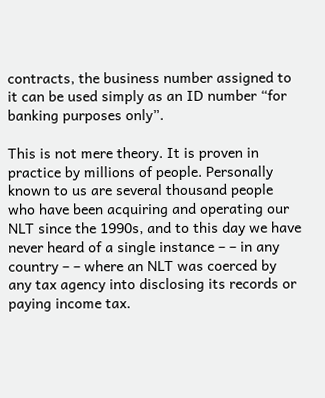contracts, the business number assigned to it can be used simply as an ID number “for banking purposes only”.

This is not mere theory. It is proven in practice by millions of people. Personally known to us are several thousand people who have been acquiring and operating our NLT since the 1990s, and to this day we have never heard of a single instance – – in any country – – where an NLT was coerced by any tax agency into disclosing its records or paying income tax.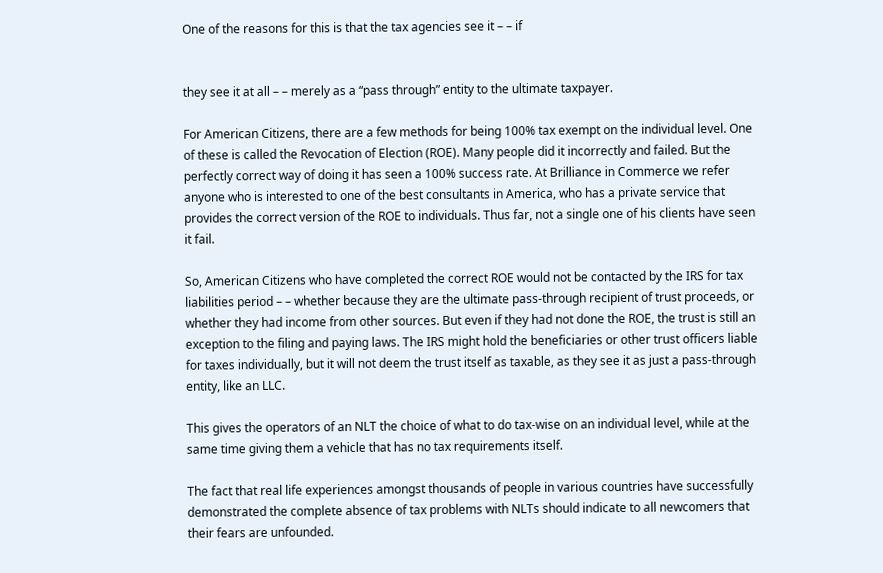One of the reasons for this is that the tax agencies see it – – if


they see it at all – – merely as a “pass through” entity to the ultimate taxpayer.

For American Citizens, there are a few methods for being 100% tax exempt on the individual level. One of these is called the Revocation of Election (ROE). Many people did it incorrectly and failed. But the perfectly correct way of doing it has seen a 100% success rate. At Brilliance in Commerce we refer anyone who is interested to one of the best consultants in America, who has a private service that provides the correct version of the ROE to individuals. Thus far, not a single one of his clients have seen it fail.

So, American Citizens who have completed the correct ROE would not be contacted by the IRS for tax liabilities period – – whether because they are the ultimate pass-through recipient of trust proceeds, or whether they had income from other sources. But even if they had not done the ROE, the trust is still an exception to the filing and paying laws. The IRS might hold the beneficiaries or other trust officers liable for taxes individually, but it will not deem the trust itself as taxable, as they see it as just a pass-through entity, like an LLC.

This gives the operators of an NLT the choice of what to do tax-wise on an individual level, while at the same time giving them a vehicle that has no tax requirements itself.

The fact that real life experiences amongst thousands of people in various countries have successfully demonstrated the complete absence of tax problems with NLTs should indicate to all newcomers that their fears are unfounded.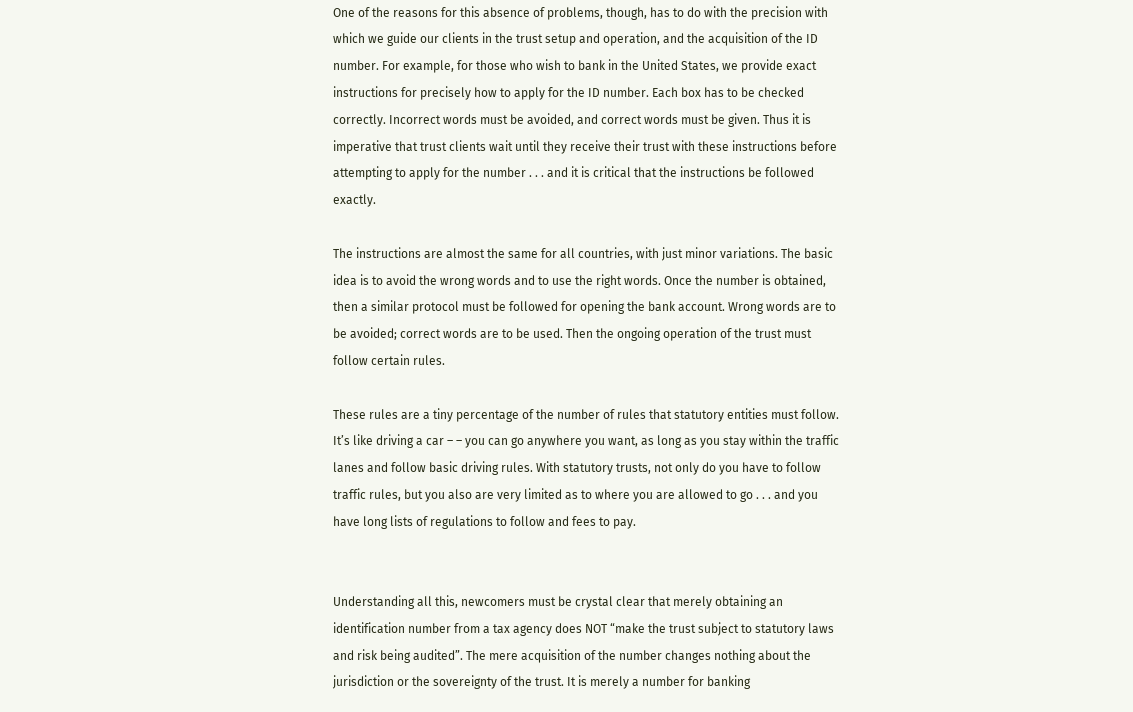One of the reasons for this absence of problems, though, has to do with the precision with which we guide our clients in the trust setup and operation, and the acquisition of the ID number. For example, for those who wish to bank in the United States, we provide exact instructions for precisely how to apply for the ID number. Each box has to be checked correctly. Incorrect words must be avoided, and correct words must be given. Thus it is imperative that trust clients wait until they receive their trust with these instructions before attempting to apply for the number . . . and it is critical that the instructions be followed exactly.

The instructions are almost the same for all countries, with just minor variations. The basic idea is to avoid the wrong words and to use the right words. Once the number is obtained, then a similar protocol must be followed for opening the bank account. Wrong words are to be avoided; correct words are to be used. Then the ongoing operation of the trust must follow certain rules.

These rules are a tiny percentage of the number of rules that statutory entities must follow. It’s like driving a car – – you can go anywhere you want, as long as you stay within the traffic lanes and follow basic driving rules. With statutory trusts, not only do you have to follow traffic rules, but you also are very limited as to where you are allowed to go . . . and you have long lists of regulations to follow and fees to pay.


Understanding all this, newcomers must be crystal clear that merely obtaining an identification number from a tax agency does NOT “make the trust subject to statutory laws and risk being audited”. The mere acquisition of the number changes nothing about the jurisdiction or the sovereignty of the trust. It is merely a number for banking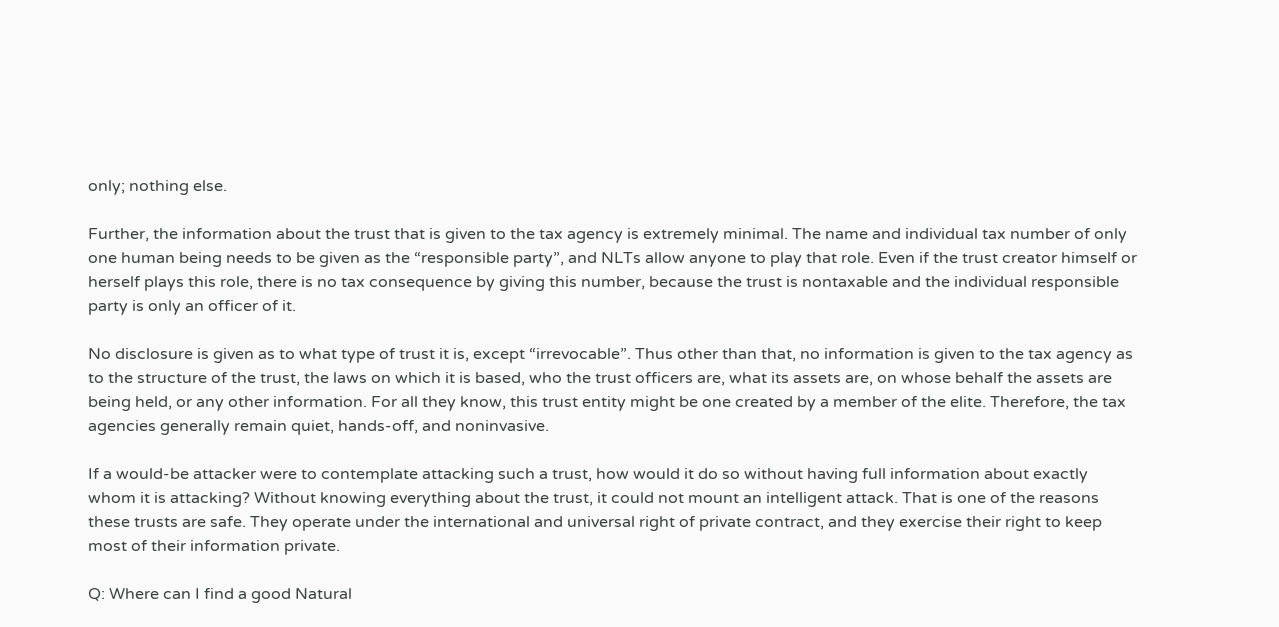only; nothing else.

Further, the information about the trust that is given to the tax agency is extremely minimal. The name and individual tax number of only one human being needs to be given as the “responsible party”, and NLTs allow anyone to play that role. Even if the trust creator himself or herself plays this role, there is no tax consequence by giving this number, because the trust is nontaxable and the individual responsible party is only an officer of it.

No disclosure is given as to what type of trust it is, except “irrevocable”. Thus other than that, no information is given to the tax agency as to the structure of the trust, the laws on which it is based, who the trust officers are, what its assets are, on whose behalf the assets are being held, or any other information. For all they know, this trust entity might be one created by a member of the elite. Therefore, the tax agencies generally remain quiet, hands-off, and noninvasive.

If a would-be attacker were to contemplate attacking such a trust, how would it do so without having full information about exactly whom it is attacking? Without knowing everything about the trust, it could not mount an intelligent attack. That is one of the reasons these trusts are safe. They operate under the international and universal right of private contract, and they exercise their right to keep most of their information private.

Q: Where can I find a good Natural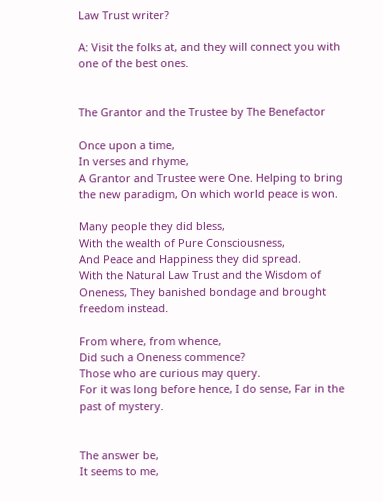Law Trust writer?

A: Visit the folks at, and they will connect you with one of the best ones.


The Grantor and the Trustee by The Benefactor

Once upon a time,
In verses and rhyme,
A Grantor and Trustee were One. Helping to bring the new paradigm, On which world peace is won.

Many people they did bless,
With the wealth of Pure Consciousness,
And Peace and Happiness they did spread.
With the Natural Law Trust and the Wisdom of Oneness, They banished bondage and brought freedom instead.

From where, from whence,
Did such a Oneness commence?
Those who are curious may query.
For it was long before hence, I do sense, Far in the past of mystery.


The answer be,
It seems to me,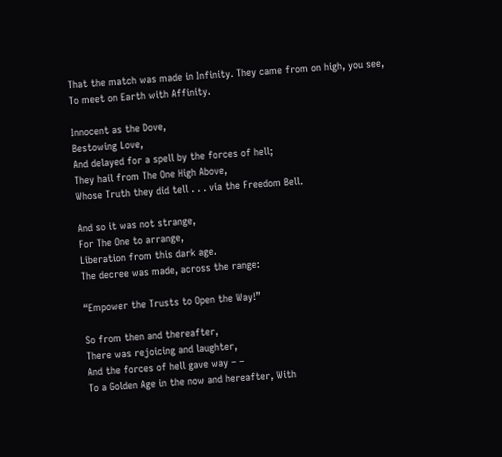That the match was made in Infinity. They came from on high, you see,
To meet on Earth with Affinity.

Innocent as the Dove,
Bestowing Love,
And delayed for a spell by the forces of hell;
They hail from The One High Above,
Whose Truth they did tell . . . via the Freedom Bell.

And so it was not strange,
For The One to arrange,
Liberation from this dark age.
The decree was made, across the range:

“Empower the Trusts to Open the Way!”

So from then and thereafter,
There was rejoicing and laughter,
And the forces of hell gave way – –
To a Golden Age in the now and hereafter, With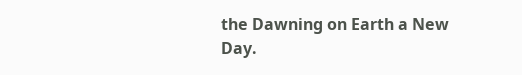the Dawning on Earth a New Day.